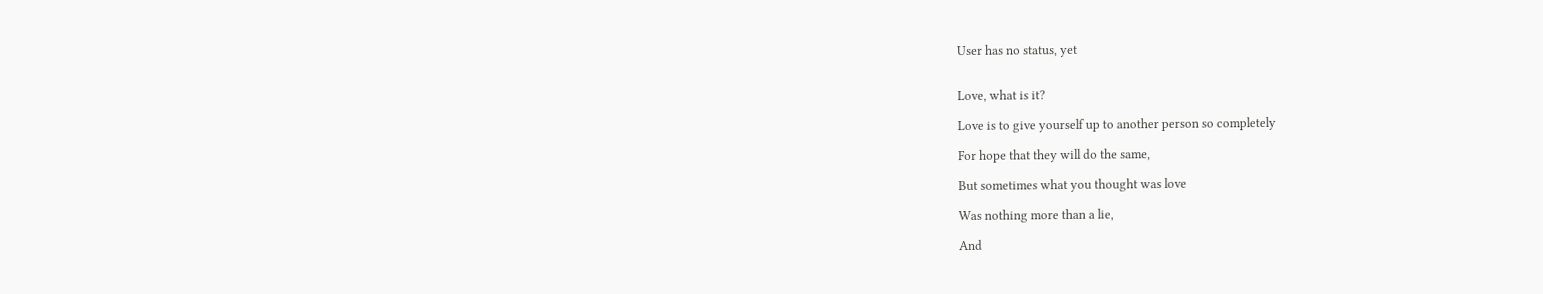User has no status, yet


Love, what is it?

Love is to give yourself up to another person so completely

For hope that they will do the same,

But sometimes what you thought was love

Was nothing more than a lie,

And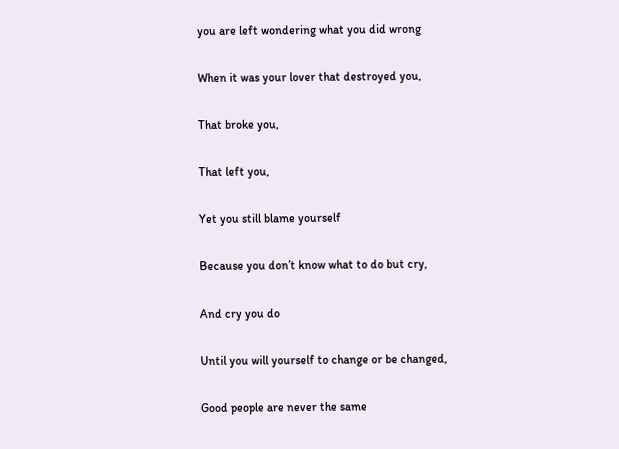you are left wondering what you did wrong

When it was your lover that destroyed you,

That broke you,

That left you,

Yet you still blame yourself

Because you don’t know what to do but cry,

And cry you do

Until you will yourself to change or be changed,

Good people are never the same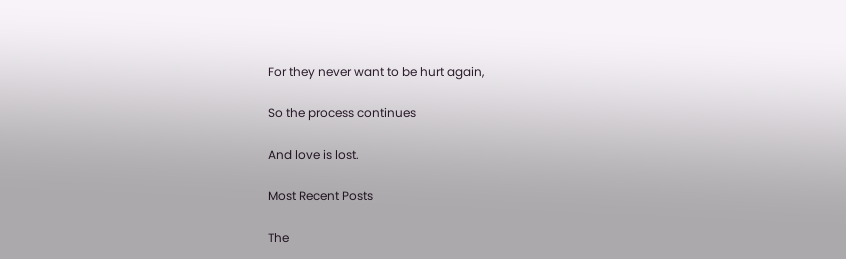For they never want to be hurt again,

So the process continues

And love is lost.

Most Recent Posts

The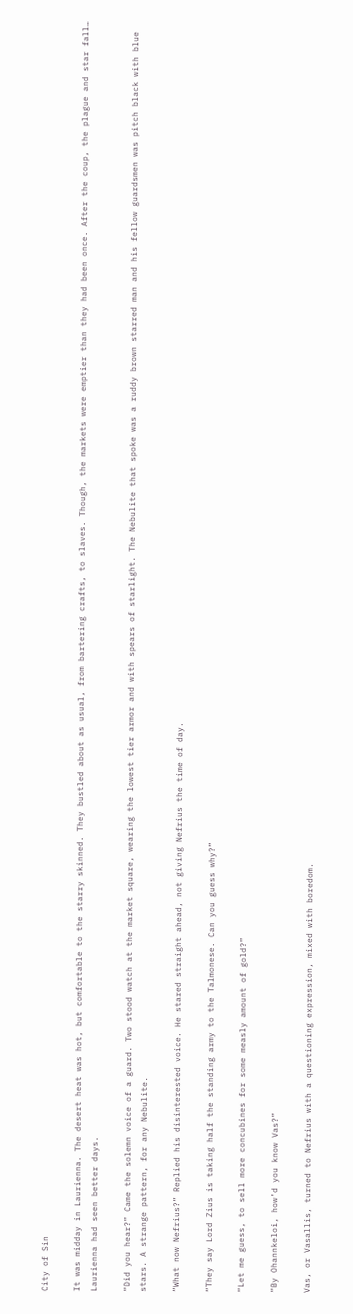City of Sin

It was midday in Laurienna. The desert heat was hot, but comfortable to the starry skinned. They bustled about as usual, from bartering crafts, to slaves. Though, the markets were emptier than they had been once. After the coup, the plague and star fall… Laurienna had seen better days.

“Did you hear?” Came the solemn voice of a guard. Two stood watch at the market square, wearing the lowest tier armor and with spears of starlight. The Nebulite that spoke was a ruddy brown starred man and his fellow guardsmen was pitch black with blue stars. A strange pattern, for any Nebulite.

“What now Nefrius?” Replied his disinterested voice. He stared straight ahead, not giving Nefrius the time of day.

“They say Lord Zius is taking half the standing army to the Talmonese. Can you guess why?”

“Let me guess, to sell more concubines for some measly amount of gold?”

“By Ohannkeloi, how’d you know Vas?”

Vas, or Vasallis, turned to Nefrius with a questioning expression, mixed with boredom.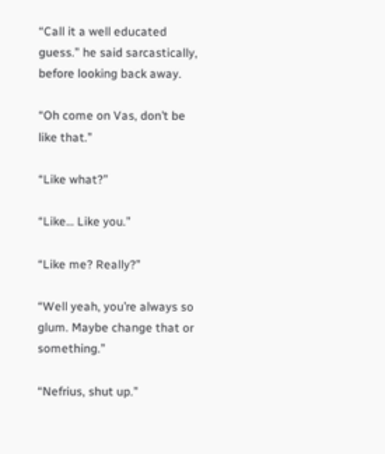“Call it a well educated guess.” he said sarcastically, before looking back away.

“Oh come on Vas, don’t be like that.”

“Like what?”

“Like… Like you.”

“Like me? Really?”

“Well yeah, you’re always so glum. Maybe change that or something.”

“Nefrius, shut up.”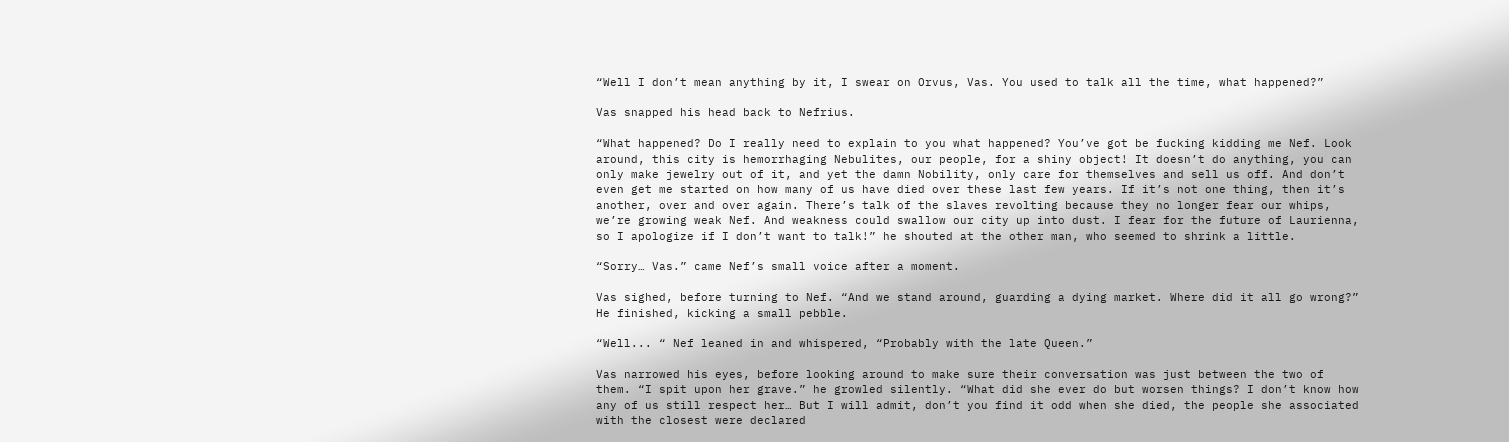“Well I don’t mean anything by it, I swear on Orvus, Vas. You used to talk all the time, what happened?”

Vas snapped his head back to Nefrius.

“What happened? Do I really need to explain to you what happened? You’ve got be fucking kidding me Nef. Look around, this city is hemorrhaging Nebulites, our people, for a shiny object! It doesn’t do anything, you can only make jewelry out of it, and yet the damn Nobility, only care for themselves and sell us off. And don’t even get me started on how many of us have died over these last few years. If it’s not one thing, then it’s another, over and over again. There’s talk of the slaves revolting because they no longer fear our whips, we’re growing weak Nef. And weakness could swallow our city up into dust. I fear for the future of Laurienna, so I apologize if I don’t want to talk!” he shouted at the other man, who seemed to shrink a little.

“Sorry… Vas.” came Nef’s small voice after a moment.

Vas sighed, before turning to Nef. “And we stand around, guarding a dying market. Where did it all go wrong?” He finished, kicking a small pebble.

“Well... “ Nef leaned in and whispered, “Probably with the late Queen.”

Vas narrowed his eyes, before looking around to make sure their conversation was just between the two of them. “I spit upon her grave.” he growled silently. “What did she ever do but worsen things? I don’t know how any of us still respect her… But I will admit, don’t you find it odd when she died, the people she associated with the closest were declared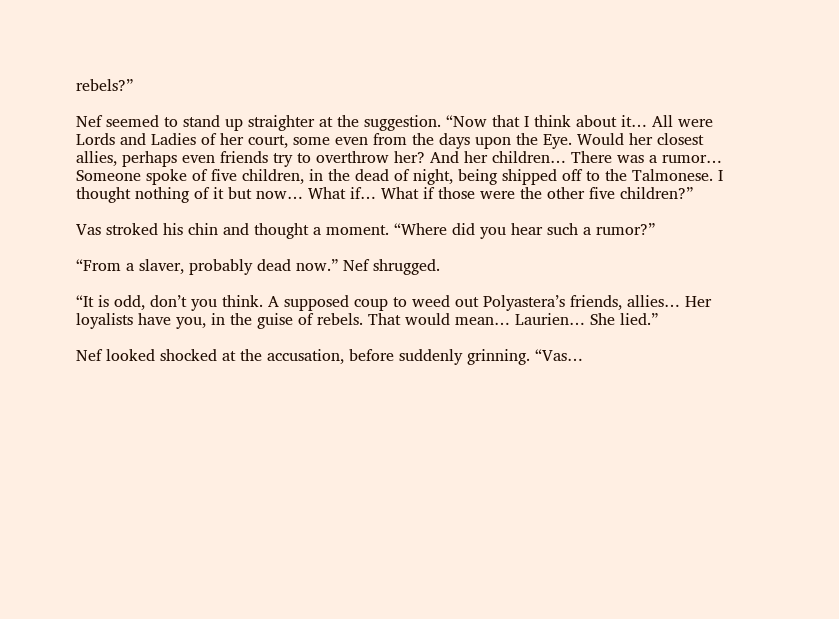rebels?”

Nef seemed to stand up straighter at the suggestion. “Now that I think about it… All were Lords and Ladies of her court, some even from the days upon the Eye. Would her closest allies, perhaps even friends try to overthrow her? And her children… There was a rumor… Someone spoke of five children, in the dead of night, being shipped off to the Talmonese. I thought nothing of it but now… What if… What if those were the other five children?”

Vas stroked his chin and thought a moment. “Where did you hear such a rumor?”

“From a slaver, probably dead now.” Nef shrugged.

“It is odd, don’t you think. A supposed coup to weed out Polyastera’s friends, allies… Her loyalists have you, in the guise of rebels. That would mean… Laurien… She lied.”

Nef looked shocked at the accusation, before suddenly grinning. “Vas…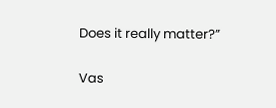Does it really matter?”

Vas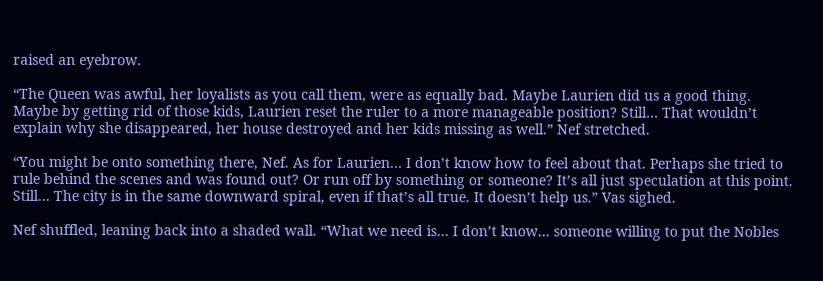raised an eyebrow.

“The Queen was awful, her loyalists as you call them, were as equally bad. Maybe Laurien did us a good thing. Maybe by getting rid of those kids, Laurien reset the ruler to a more manageable position? Still… That wouldn’t explain why she disappeared, her house destroyed and her kids missing as well.” Nef stretched.

“You might be onto something there, Nef. As for Laurien… I don’t know how to feel about that. Perhaps she tried to rule behind the scenes and was found out? Or run off by something or someone? It’s all just speculation at this point. Still… The city is in the same downward spiral, even if that’s all true. It doesn’t help us.” Vas sighed.

Nef shuffled, leaning back into a shaded wall. “What we need is… I don’t know… someone willing to put the Nobles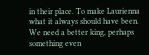in their place. To make Laurienna what it always should have been. We need a better king, perhaps something even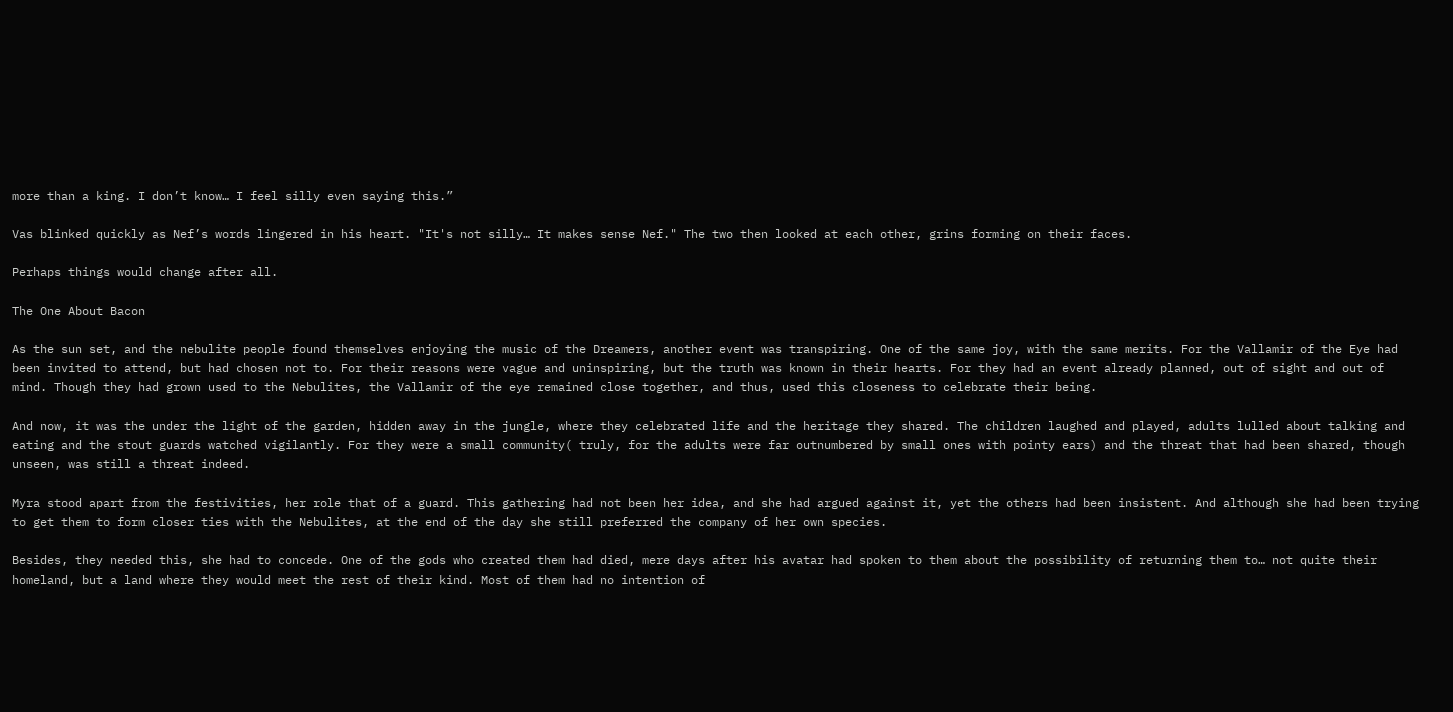more than a king. I don’t know… I feel silly even saying this.”

Vas blinked quickly as Nef’s words lingered in his heart. "It's not silly… It makes sense Nef." The two then looked at each other, grins forming on their faces.

Perhaps things would change after all.

The One About Bacon

As the sun set, and the nebulite people found themselves enjoying the music of the Dreamers, another event was transpiring. One of the same joy, with the same merits. For the Vallamir of the Eye had been invited to attend, but had chosen not to. For their reasons were vague and uninspiring, but the truth was known in their hearts. For they had an event already planned, out of sight and out of mind. Though they had grown used to the Nebulites, the Vallamir of the eye remained close together, and thus, used this closeness to celebrate their being.

And now, it was the under the light of the garden, hidden away in the jungle, where they celebrated life and the heritage they shared. The children laughed and played, adults lulled about talking and eating and the stout guards watched vigilantly. For they were a small community( truly, for the adults were far outnumbered by small ones with pointy ears) and the threat that had been shared, though unseen, was still a threat indeed.

Myra stood apart from the festivities, her role that of a guard. This gathering had not been her idea, and she had argued against it, yet the others had been insistent. And although she had been trying to get them to form closer ties with the Nebulites, at the end of the day she still preferred the company of her own species.

Besides, they needed this, she had to concede. One of the gods who created them had died, mere days after his avatar had spoken to them about the possibility of returning them to… not quite their homeland, but a land where they would meet the rest of their kind. Most of them had no intention of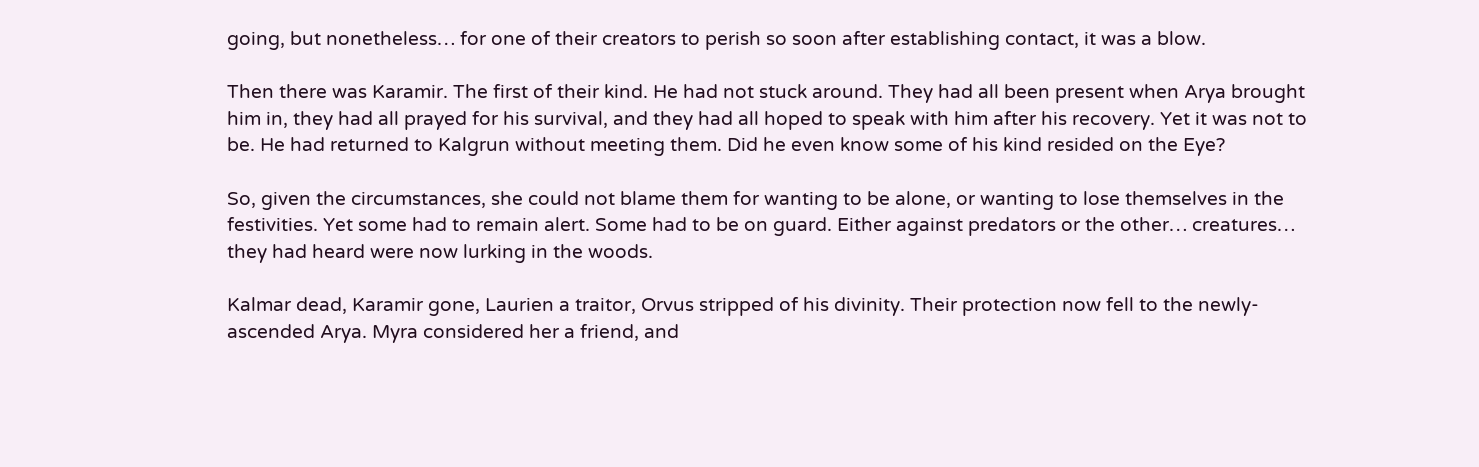going, but nonetheless… for one of their creators to perish so soon after establishing contact, it was a blow.

Then there was Karamir. The first of their kind. He had not stuck around. They had all been present when Arya brought him in, they had all prayed for his survival, and they had all hoped to speak with him after his recovery. Yet it was not to be. He had returned to Kalgrun without meeting them. Did he even know some of his kind resided on the Eye?

So, given the circumstances, she could not blame them for wanting to be alone, or wanting to lose themselves in the festivities. Yet some had to remain alert. Some had to be on guard. Either against predators or the other… creatures… they had heard were now lurking in the woods.

Kalmar dead, Karamir gone, Laurien a traitor, Orvus stripped of his divinity. Their protection now fell to the newly-ascended Arya. Myra considered her a friend, and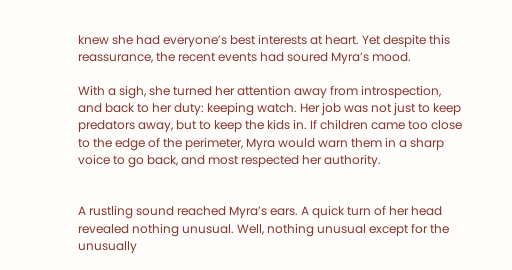knew she had everyone’s best interests at heart. Yet despite this reassurance, the recent events had soured Myra’s mood.

With a sigh, she turned her attention away from introspection, and back to her duty: keeping watch. Her job was not just to keep predators away, but to keep the kids in. If children came too close to the edge of the perimeter, Myra would warn them in a sharp voice to go back, and most respected her authority.


A rustling sound reached Myra’s ears. A quick turn of her head revealed nothing unusual. Well, nothing unusual except for the unusually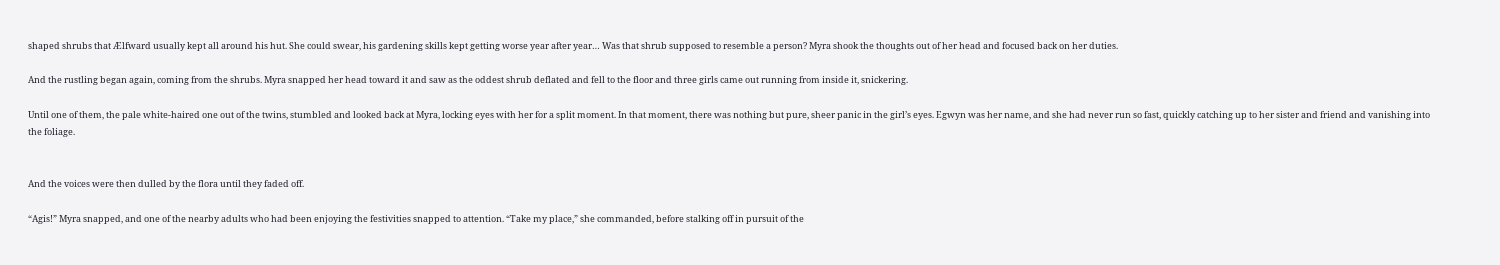shaped shrubs that Ælfward usually kept all around his hut. She could swear, his gardening skills kept getting worse year after year… Was that shrub supposed to resemble a person? Myra shook the thoughts out of her head and focused back on her duties.

And the rustling began again, coming from the shrubs. Myra snapped her head toward it and saw as the oddest shrub deflated and fell to the floor and three girls came out running from inside it, snickering.

Until one of them, the pale white-haired one out of the twins, stumbled and looked back at Myra, locking eyes with her for a split moment. In that moment, there was nothing but pure, sheer panic in the girl’s eyes. Egwyn was her name, and she had never run so fast, quickly catching up to her sister and friend and vanishing into the foliage.


And the voices were then dulled by the flora until they faded off.

“Agis!” Myra snapped, and one of the nearby adults who had been enjoying the festivities snapped to attention. “Take my place,” she commanded, before stalking off in pursuit of the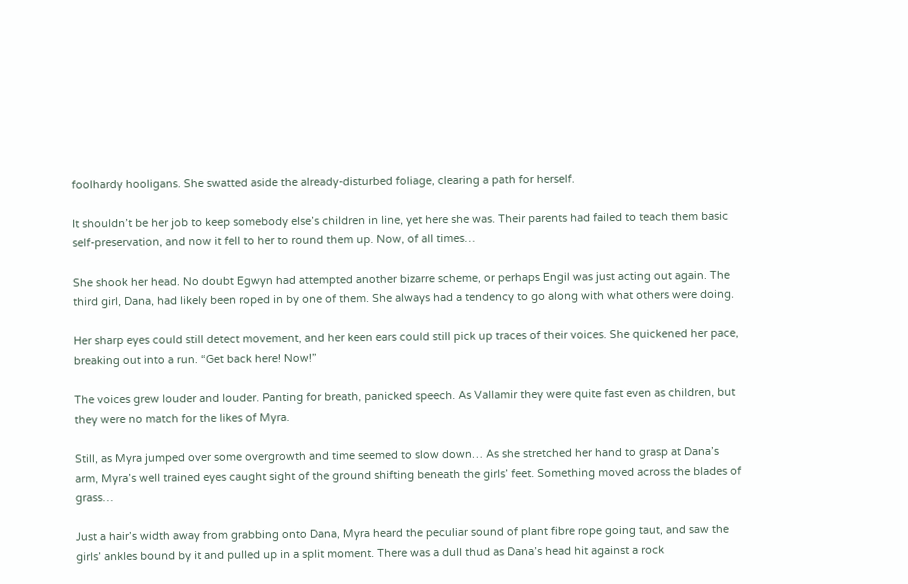foolhardy hooligans. She swatted aside the already-disturbed foliage, clearing a path for herself.

It shouldn’t be her job to keep somebody else’s children in line, yet here she was. Their parents had failed to teach them basic self-preservation, and now it fell to her to round them up. Now, of all times…

She shook her head. No doubt Egwyn had attempted another bizarre scheme, or perhaps Engil was just acting out again. The third girl, Dana, had likely been roped in by one of them. She always had a tendency to go along with what others were doing.

Her sharp eyes could still detect movement, and her keen ears could still pick up traces of their voices. She quickened her pace, breaking out into a run. “Get back here! Now!”

The voices grew louder and louder. Panting for breath, panicked speech. As Vallamir they were quite fast even as children, but they were no match for the likes of Myra.

Still, as Myra jumped over some overgrowth and time seemed to slow down… As she stretched her hand to grasp at Dana’s arm, Myra’s well trained eyes caught sight of the ground shifting beneath the girls’ feet. Something moved across the blades of grass…

Just a hair’s width away from grabbing onto Dana, Myra heard the peculiar sound of plant fibre rope going taut, and saw the girls’ ankles bound by it and pulled up in a split moment. There was a dull thud as Dana’s head hit against a rock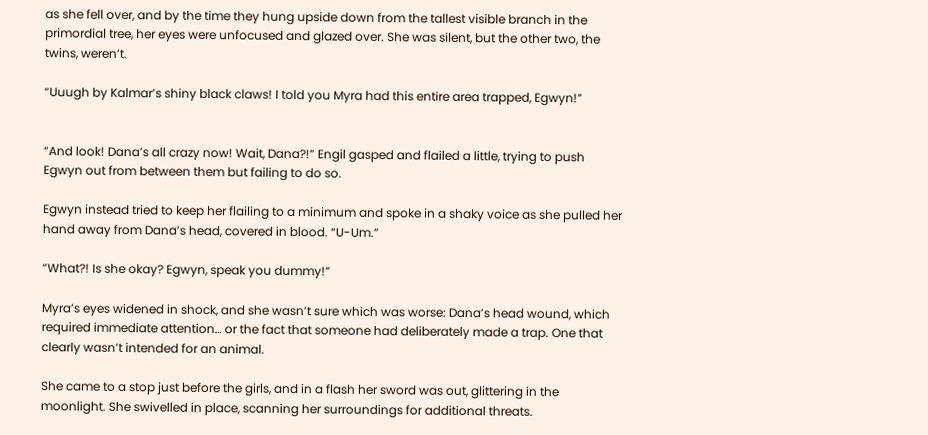as she fell over, and by the time they hung upside down from the tallest visible branch in the primordial tree, her eyes were unfocused and glazed over. She was silent, but the other two, the twins, weren’t.

“Uuugh by Kalmar’s shiny black claws! I told you Myra had this entire area trapped, Egwyn!”


“And look! Dana’s all crazy now! Wait, Dana?!” Engil gasped and flailed a little, trying to push Egwyn out from between them but failing to do so.

Egwyn instead tried to keep her flailing to a minimum and spoke in a shaky voice as she pulled her hand away from Dana’s head, covered in blood. “U-Um.”

“What?! Is she okay? Egwyn, speak you dummy!”

Myra’s eyes widened in shock, and she wasn’t sure which was worse: Dana’s head wound, which required immediate attention… or the fact that someone had deliberately made a trap. One that clearly wasn’t intended for an animal.

She came to a stop just before the girls, and in a flash her sword was out, glittering in the moonlight. She swivelled in place, scanning her surroundings for additional threats.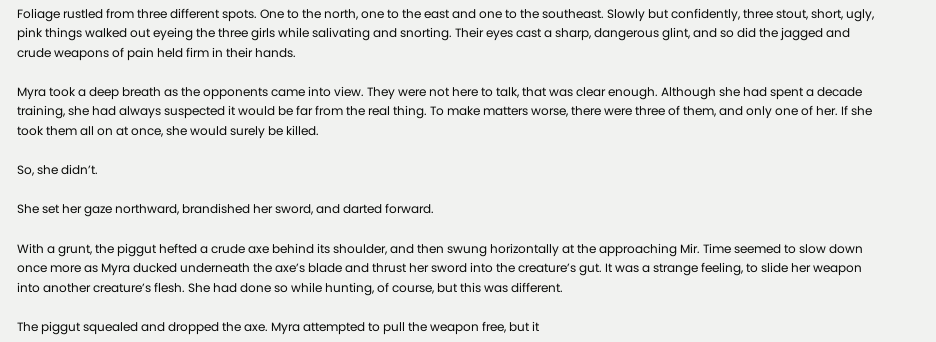Foliage rustled from three different spots. One to the north, one to the east and one to the southeast. Slowly but confidently, three stout, short, ugly, pink things walked out eyeing the three girls while salivating and snorting. Their eyes cast a sharp, dangerous glint, and so did the jagged and crude weapons of pain held firm in their hands.

Myra took a deep breath as the opponents came into view. They were not here to talk, that was clear enough. Although she had spent a decade training, she had always suspected it would be far from the real thing. To make matters worse, there were three of them, and only one of her. If she took them all on at once, she would surely be killed.

So, she didn’t.

She set her gaze northward, brandished her sword, and darted forward.

With a grunt, the piggut hefted a crude axe behind its shoulder, and then swung horizontally at the approaching Mir. Time seemed to slow down once more as Myra ducked underneath the axe’s blade and thrust her sword into the creature’s gut. It was a strange feeling, to slide her weapon into another creature’s flesh. She had done so while hunting, of course, but this was different.

The piggut squealed and dropped the axe. Myra attempted to pull the weapon free, but it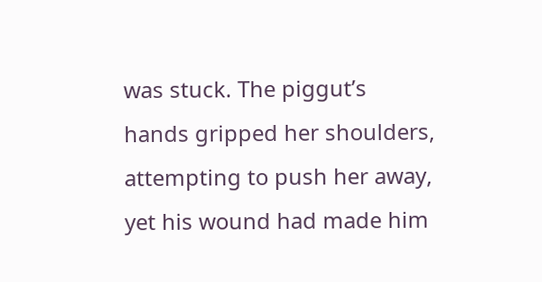was stuck. The piggut’s hands gripped her shoulders, attempting to push her away, yet his wound had made him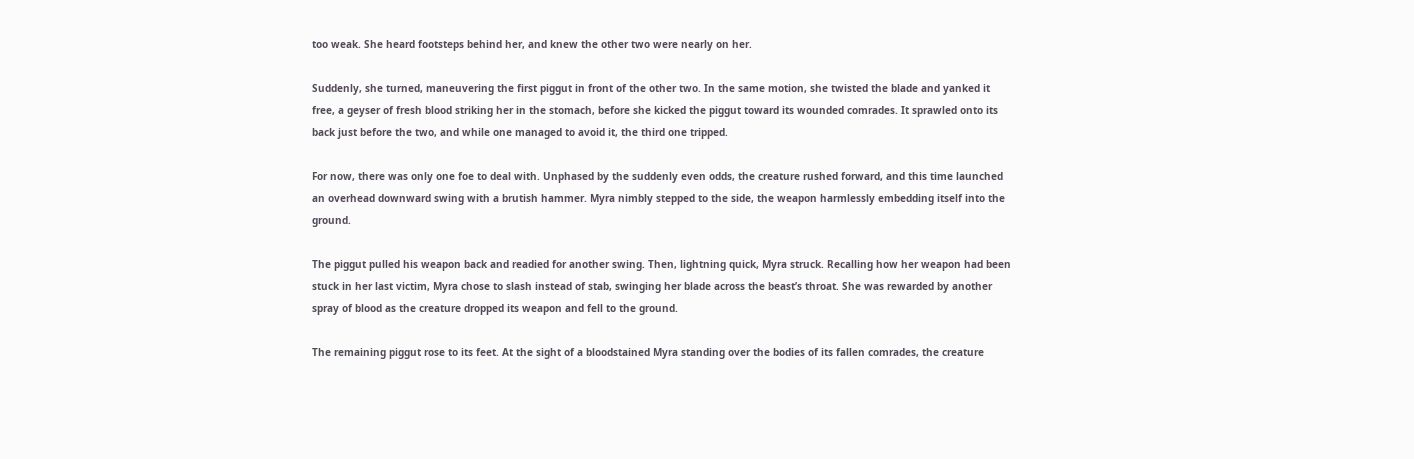too weak. She heard footsteps behind her, and knew the other two were nearly on her.

Suddenly, she turned, maneuvering the first piggut in front of the other two. In the same motion, she twisted the blade and yanked it free, a geyser of fresh blood striking her in the stomach, before she kicked the piggut toward its wounded comrades. It sprawled onto its back just before the two, and while one managed to avoid it, the third one tripped.

For now, there was only one foe to deal with. Unphased by the suddenly even odds, the creature rushed forward, and this time launched an overhead downward swing with a brutish hammer. Myra nimbly stepped to the side, the weapon harmlessly embedding itself into the ground.

The piggut pulled his weapon back and readied for another swing. Then, lightning quick, Myra struck. Recalling how her weapon had been stuck in her last victim, Myra chose to slash instead of stab, swinging her blade across the beast’s throat. She was rewarded by another spray of blood as the creature dropped its weapon and fell to the ground.

The remaining piggut rose to its feet. At the sight of a bloodstained Myra standing over the bodies of its fallen comrades, the creature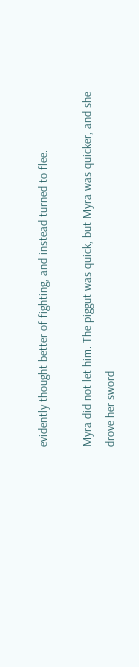evidently thought better of fighting, and instead turned to flee.

Myra did not let him. The piggut was quick, but Myra was quicker, and she drove her sword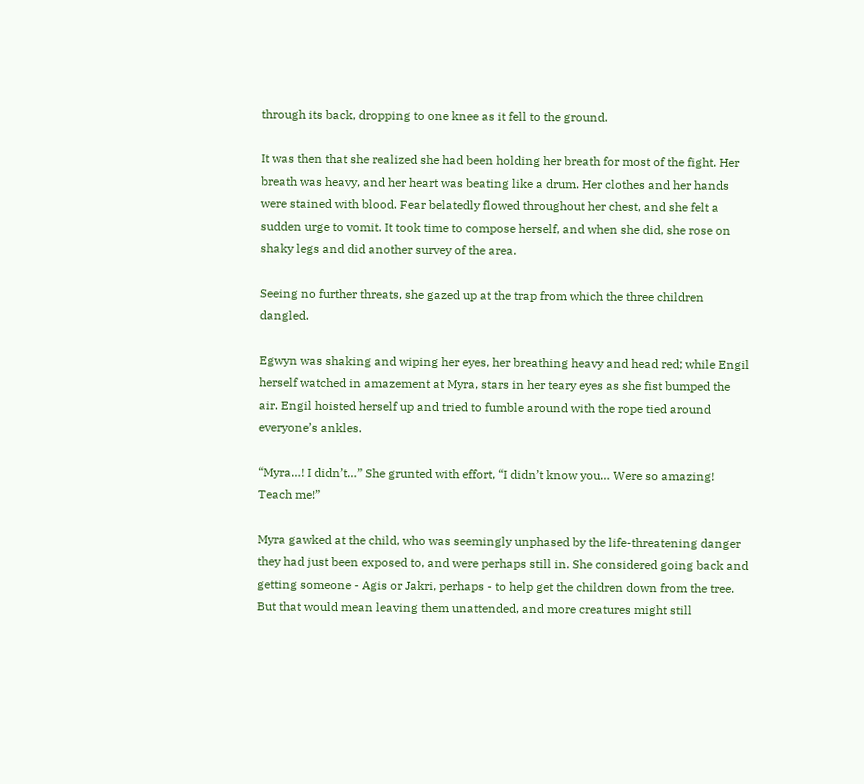through its back, dropping to one knee as it fell to the ground.

It was then that she realized she had been holding her breath for most of the fight. Her breath was heavy, and her heart was beating like a drum. Her clothes and her hands were stained with blood. Fear belatedly flowed throughout her chest, and she felt a sudden urge to vomit. It took time to compose herself, and when she did, she rose on shaky legs and did another survey of the area.

Seeing no further threats, she gazed up at the trap from which the three children dangled.

Egwyn was shaking and wiping her eyes, her breathing heavy and head red; while Engil herself watched in amazement at Myra, stars in her teary eyes as she fist bumped the air. Engil hoisted herself up and tried to fumble around with the rope tied around everyone’s ankles.

“Myra…! I didn’t…” She grunted with effort, “I didn’t know you… Were so amazing! Teach me!”

Myra gawked at the child, who was seemingly unphased by the life-threatening danger they had just been exposed to, and were perhaps still in. She considered going back and getting someone - Agis or Jakri, perhaps - to help get the children down from the tree. But that would mean leaving them unattended, and more creatures might still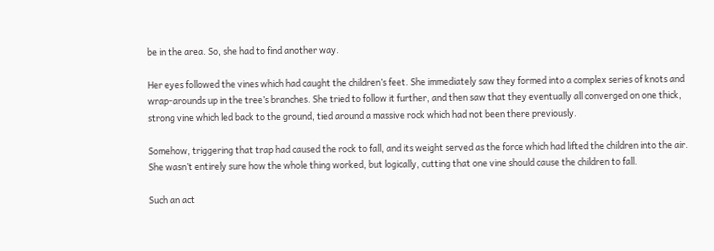be in the area. So, she had to find another way.

Her eyes followed the vines which had caught the children’s feet. She immediately saw they formed into a complex series of knots and wrap-arounds up in the tree’s branches. She tried to follow it further, and then saw that they eventually all converged on one thick, strong vine which led back to the ground, tied around a massive rock which had not been there previously.

Somehow, triggering that trap had caused the rock to fall, and its weight served as the force which had lifted the children into the air. She wasn’t entirely sure how the whole thing worked, but logically, cutting that one vine should cause the children to fall.

Such an act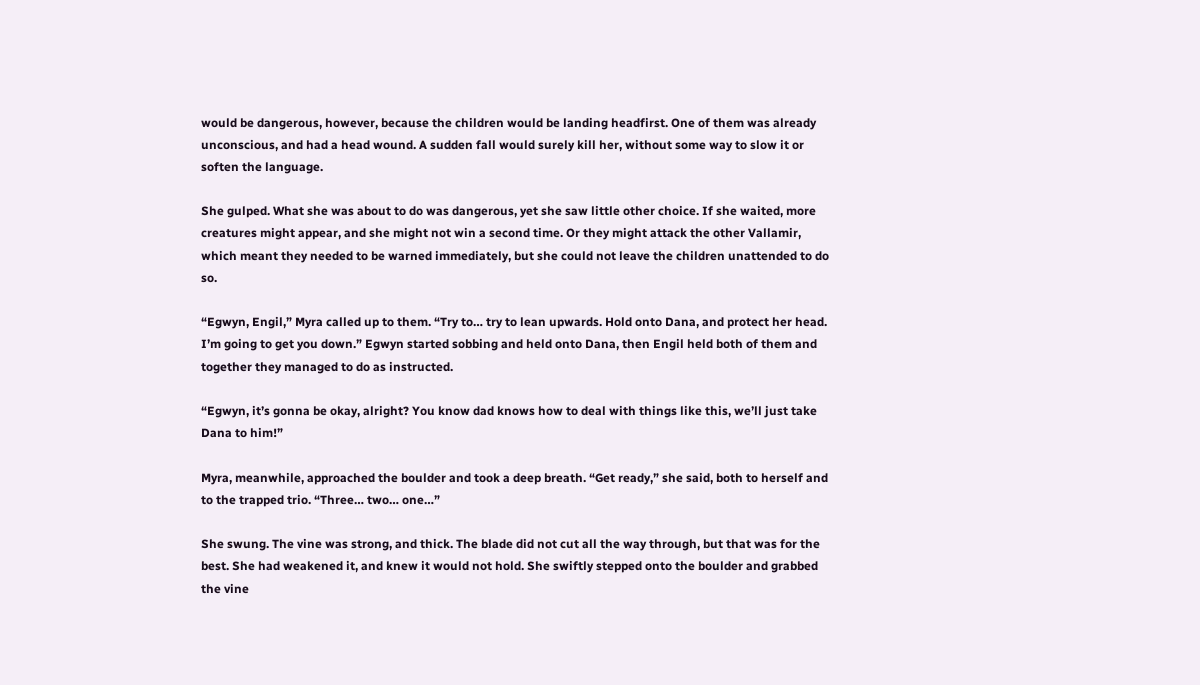would be dangerous, however, because the children would be landing headfirst. One of them was already unconscious, and had a head wound. A sudden fall would surely kill her, without some way to slow it or soften the language.

She gulped. What she was about to do was dangerous, yet she saw little other choice. If she waited, more creatures might appear, and she might not win a second time. Or they might attack the other Vallamir, which meant they needed to be warned immediately, but she could not leave the children unattended to do so.

“Egwyn, Engil,” Myra called up to them. “Try to… try to lean upwards. Hold onto Dana, and protect her head. I’m going to get you down.” Egwyn started sobbing and held onto Dana, then Engil held both of them and together they managed to do as instructed.

“Egwyn, it’s gonna be okay, alright? You know dad knows how to deal with things like this, we’ll just take Dana to him!”

Myra, meanwhile, approached the boulder and took a deep breath. “Get ready,” she said, both to herself and to the trapped trio. “Three… two… one…”

She swung. The vine was strong, and thick. The blade did not cut all the way through, but that was for the best. She had weakened it, and knew it would not hold. She swiftly stepped onto the boulder and grabbed the vine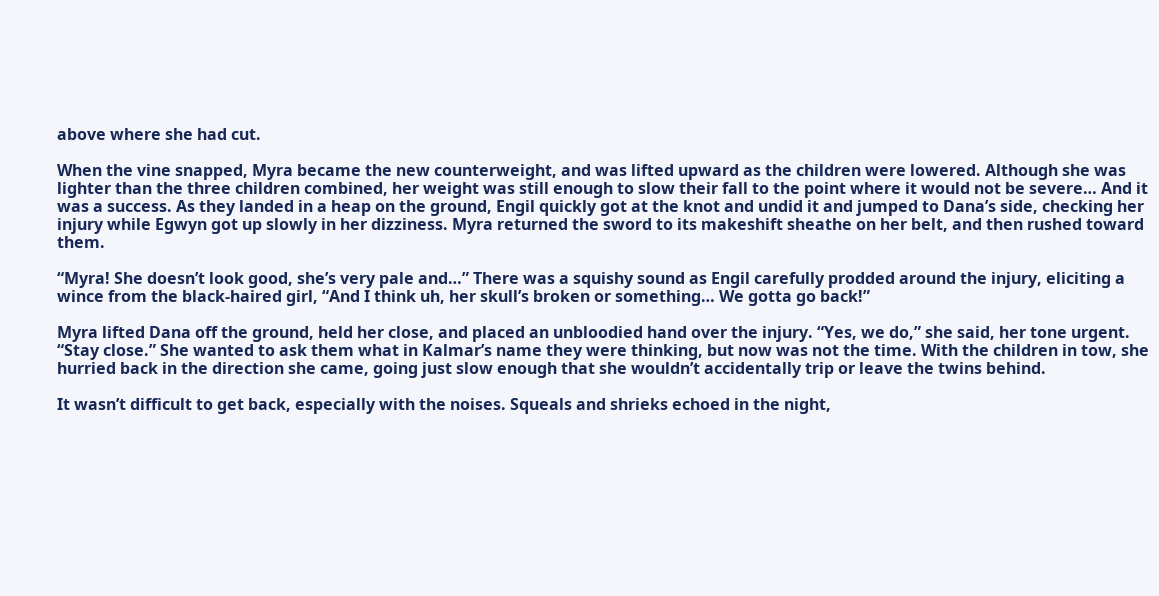above where she had cut.

When the vine snapped, Myra became the new counterweight, and was lifted upward as the children were lowered. Although she was lighter than the three children combined, her weight was still enough to slow their fall to the point where it would not be severe… And it was a success. As they landed in a heap on the ground, Engil quickly got at the knot and undid it and jumped to Dana’s side, checking her injury while Egwyn got up slowly in her dizziness. Myra returned the sword to its makeshift sheathe on her belt, and then rushed toward them.

“Myra! She doesn’t look good, she’s very pale and…” There was a squishy sound as Engil carefully prodded around the injury, eliciting a wince from the black-haired girl, “And I think uh, her skull’s broken or something… We gotta go back!”

Myra lifted Dana off the ground, held her close, and placed an unbloodied hand over the injury. “Yes, we do,” she said, her tone urgent. “Stay close.” She wanted to ask them what in Kalmar’s name they were thinking, but now was not the time. With the children in tow, she hurried back in the direction she came, going just slow enough that she wouldn’t accidentally trip or leave the twins behind.

It wasn’t difficult to get back, especially with the noises. Squeals and shrieks echoed in the night,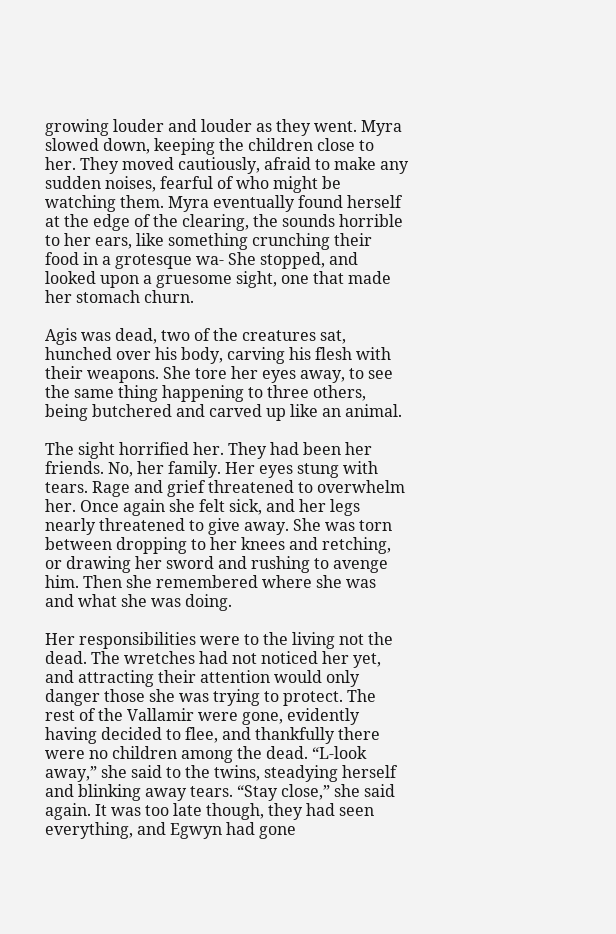growing louder and louder as they went. Myra slowed down, keeping the children close to her. They moved cautiously, afraid to make any sudden noises, fearful of who might be watching them. Myra eventually found herself at the edge of the clearing, the sounds horrible to her ears, like something crunching their food in a grotesque wa- She stopped, and looked upon a gruesome sight, one that made her stomach churn.

Agis was dead, two of the creatures sat, hunched over his body, carving his flesh with their weapons. She tore her eyes away, to see the same thing happening to three others, being butchered and carved up like an animal.

The sight horrified her. They had been her friends. No, her family. Her eyes stung with tears. Rage and grief threatened to overwhelm her. Once again she felt sick, and her legs nearly threatened to give away. She was torn between dropping to her knees and retching, or drawing her sword and rushing to avenge him. Then she remembered where she was and what she was doing.

Her responsibilities were to the living not the dead. The wretches had not noticed her yet, and attracting their attention would only danger those she was trying to protect. The rest of the Vallamir were gone, evidently having decided to flee, and thankfully there were no children among the dead. “L-look away,” she said to the twins, steadying herself and blinking away tears. “Stay close,” she said again. It was too late though, they had seen everything, and Egwyn had gone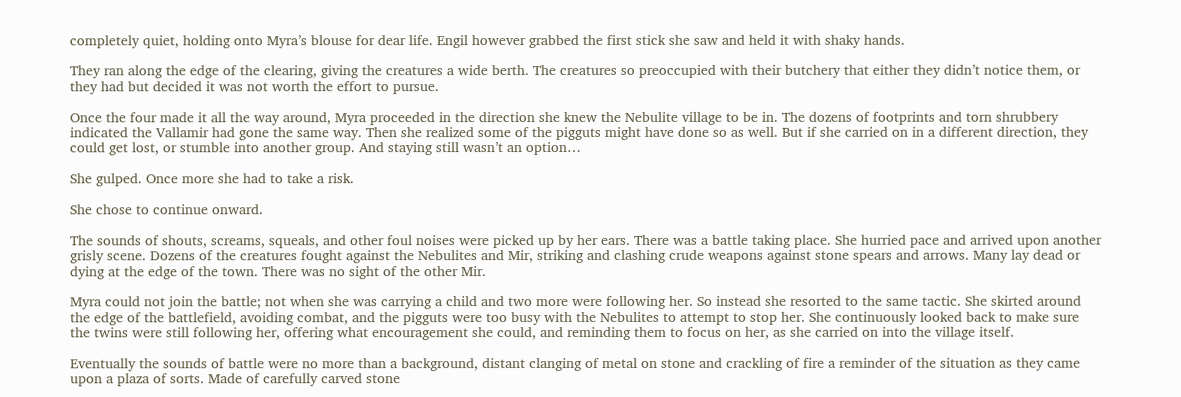completely quiet, holding onto Myra’s blouse for dear life. Engil however grabbed the first stick she saw and held it with shaky hands.

They ran along the edge of the clearing, giving the creatures a wide berth. The creatures so preoccupied with their butchery that either they didn’t notice them, or they had but decided it was not worth the effort to pursue.

Once the four made it all the way around, Myra proceeded in the direction she knew the Nebulite village to be in. The dozens of footprints and torn shrubbery indicated the Vallamir had gone the same way. Then she realized some of the pigguts might have done so as well. But if she carried on in a different direction, they could get lost, or stumble into another group. And staying still wasn’t an option…

She gulped. Once more she had to take a risk.

She chose to continue onward.

The sounds of shouts, screams, squeals, and other foul noises were picked up by her ears. There was a battle taking place. She hurried pace and arrived upon another grisly scene. Dozens of the creatures fought against the Nebulites and Mir, striking and clashing crude weapons against stone spears and arrows. Many lay dead or dying at the edge of the town. There was no sight of the other Mir.

Myra could not join the battle; not when she was carrying a child and two more were following her. So instead she resorted to the same tactic. She skirted around the edge of the battlefield, avoiding combat, and the pigguts were too busy with the Nebulites to attempt to stop her. She continuously looked back to make sure the twins were still following her, offering what encouragement she could, and reminding them to focus on her, as she carried on into the village itself.

Eventually the sounds of battle were no more than a background, distant clanging of metal on stone and crackling of fire a reminder of the situation as they came upon a plaza of sorts. Made of carefully carved stone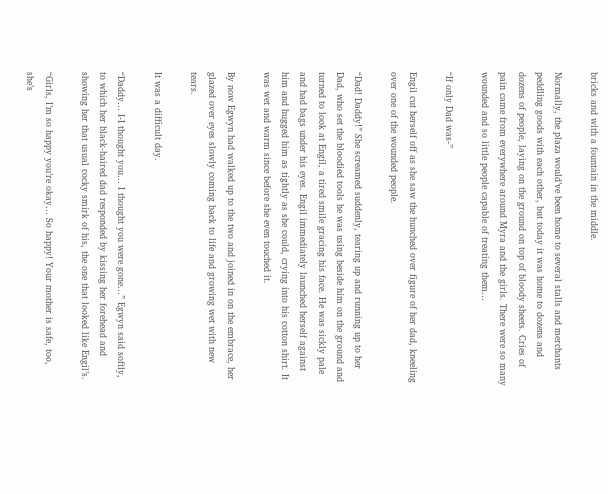bricks and with a fountain in the middle.

Normally, the plaza would’ve been home to several stalls and merchants peddling goods with each other, but today it was home to dozens and dozens of people, laying on the ground on top of bloody sheets. Cries of pain came from everywhere around Myra and the girls. There were so many wounded and so little people capable of treating them…

“If only Dad was-”

Engil cut herself off as she saw the hunched over figure of her dad, kneeling over one of the wounded people.

“Dad! Daddy!” She screamed suddenly, tearing up and running up to her Dad, who set the bloodied tools he was using beside him on the ground and turned to look at Engil, a tired smile gracing his face. He was sickly pale and had bags under his eyes. Engil immediately launched herself against him and hugged him as tightly as she could, crying into his cotton shirt. It was wet and warm since before she even touched it.

By now Egwyn had walked up to the two and joined in on the embrace, her glazed over eyes slowly coming back to life and growing wet with new tears.

It was a difficult day.

“Daddy… I-I thought you… I thought you were gone…” Egwyn said softly, to which her black-haired dad responded by kissing her forehead and showing her that usual cocky smirk of his, the one that looked like Engil’s.

“Girls, I’m so happy you’re okay… So happy! Your mother is safe, too, she’s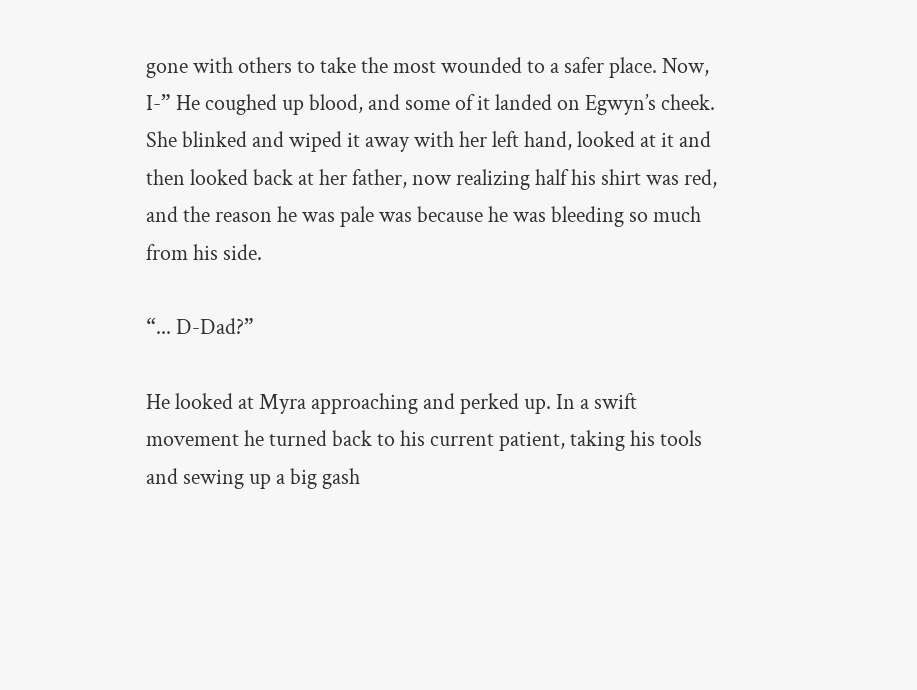gone with others to take the most wounded to a safer place. Now, I-” He coughed up blood, and some of it landed on Egwyn’s cheek. She blinked and wiped it away with her left hand, looked at it and then looked back at her father, now realizing half his shirt was red, and the reason he was pale was because he was bleeding so much from his side.

“... D-Dad?”

He looked at Myra approaching and perked up. In a swift movement he turned back to his current patient, taking his tools and sewing up a big gash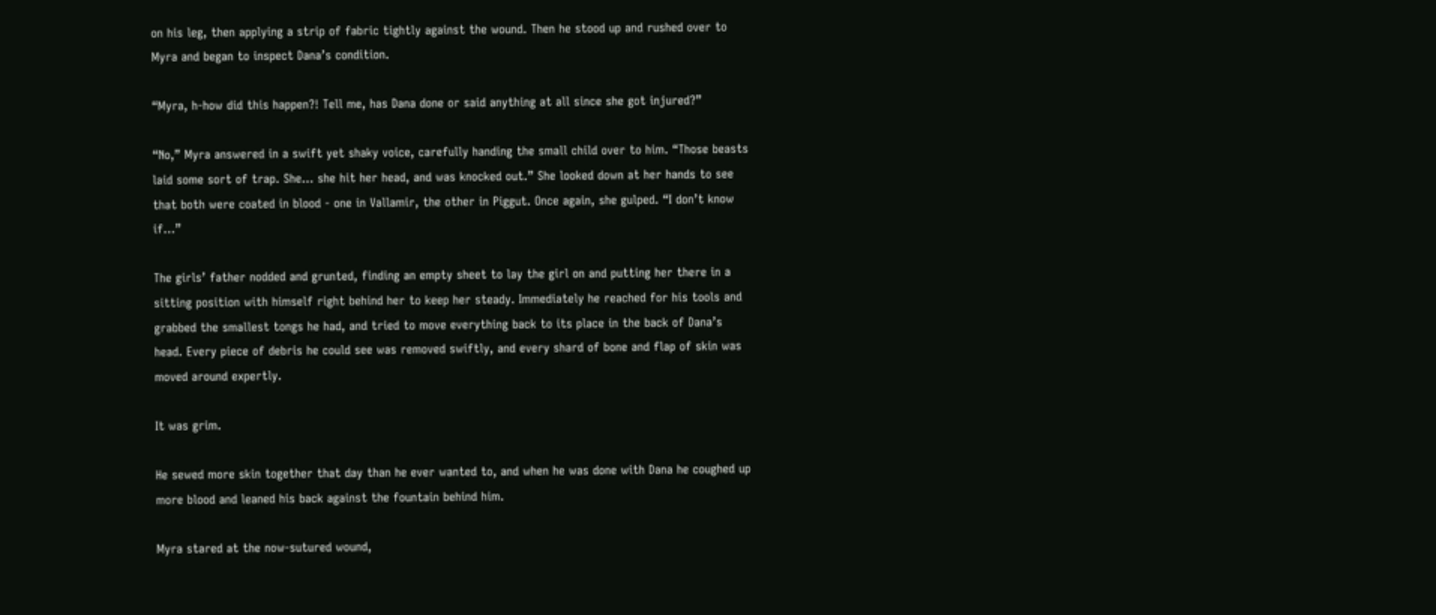on his leg, then applying a strip of fabric tightly against the wound. Then he stood up and rushed over to Myra and began to inspect Dana’s condition.

“Myra, h-how did this happen?! Tell me, has Dana done or said anything at all since she got injured?”

“No,” Myra answered in a swift yet shaky voice, carefully handing the small child over to him. “Those beasts laid some sort of trap. She… she hit her head, and was knocked out.” She looked down at her hands to see that both were coated in blood - one in Vallamir, the other in Piggut. Once again, she gulped. “I don’t know if...”

The girls’ father nodded and grunted, finding an empty sheet to lay the girl on and putting her there in a sitting position with himself right behind her to keep her steady. Immediately he reached for his tools and grabbed the smallest tongs he had, and tried to move everything back to its place in the back of Dana’s head. Every piece of debris he could see was removed swiftly, and every shard of bone and flap of skin was moved around expertly.

It was grim.

He sewed more skin together that day than he ever wanted to, and when he was done with Dana he coughed up more blood and leaned his back against the fountain behind him.

Myra stared at the now-sutured wound,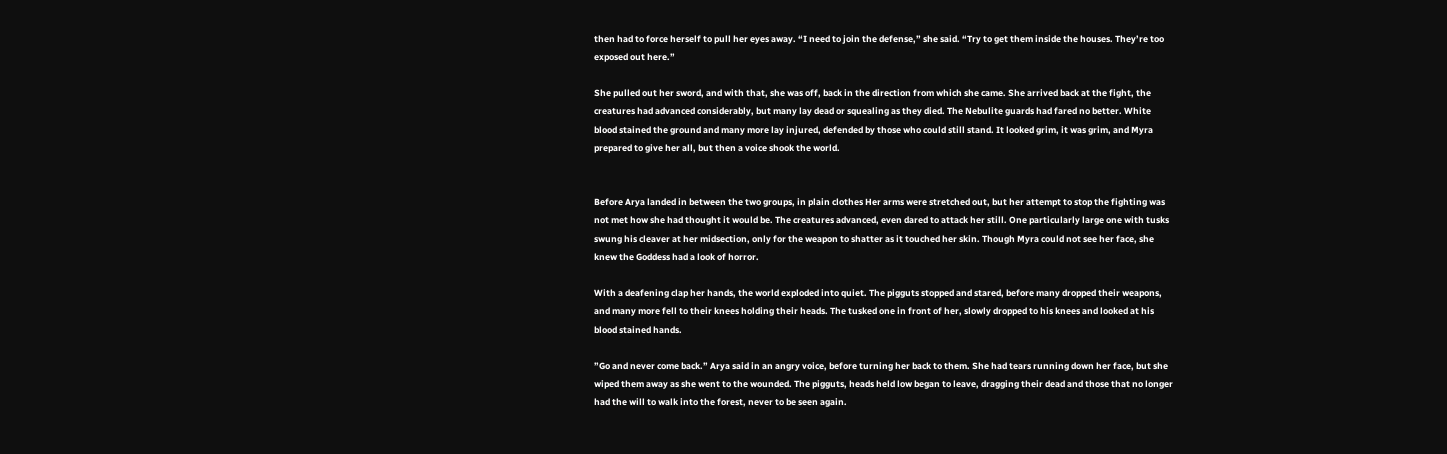then had to force herself to pull her eyes away. “I need to join the defense,” she said. “Try to get them inside the houses. They’re too exposed out here.”

She pulled out her sword, and with that, she was off, back in the direction from which she came. She arrived back at the fight, the creatures had advanced considerably, but many lay dead or squealing as they died. The Nebulite guards had fared no better. White blood stained the ground and many more lay injured, defended by those who could still stand. It looked grim, it was grim, and Myra prepared to give her all, but then a voice shook the world.


Before Arya landed in between the two groups, in plain clothes Her arms were stretched out, but her attempt to stop the fighting was not met how she had thought it would be. The creatures advanced, even dared to attack her still. One particularly large one with tusks swung his cleaver at her midsection, only for the weapon to shatter as it touched her skin. Though Myra could not see her face, she knew the Goddess had a look of horror.

With a deafening clap her hands, the world exploded into quiet. The pigguts stopped and stared, before many dropped their weapons, and many more fell to their knees holding their heads. The tusked one in front of her, slowly dropped to his knees and looked at his blood stained hands.

”Go and never come back.” Arya said in an angry voice, before turning her back to them. She had tears running down her face, but she wiped them away as she went to the wounded. The pigguts, heads held low began to leave, dragging their dead and those that no longer had the will to walk into the forest, never to be seen again.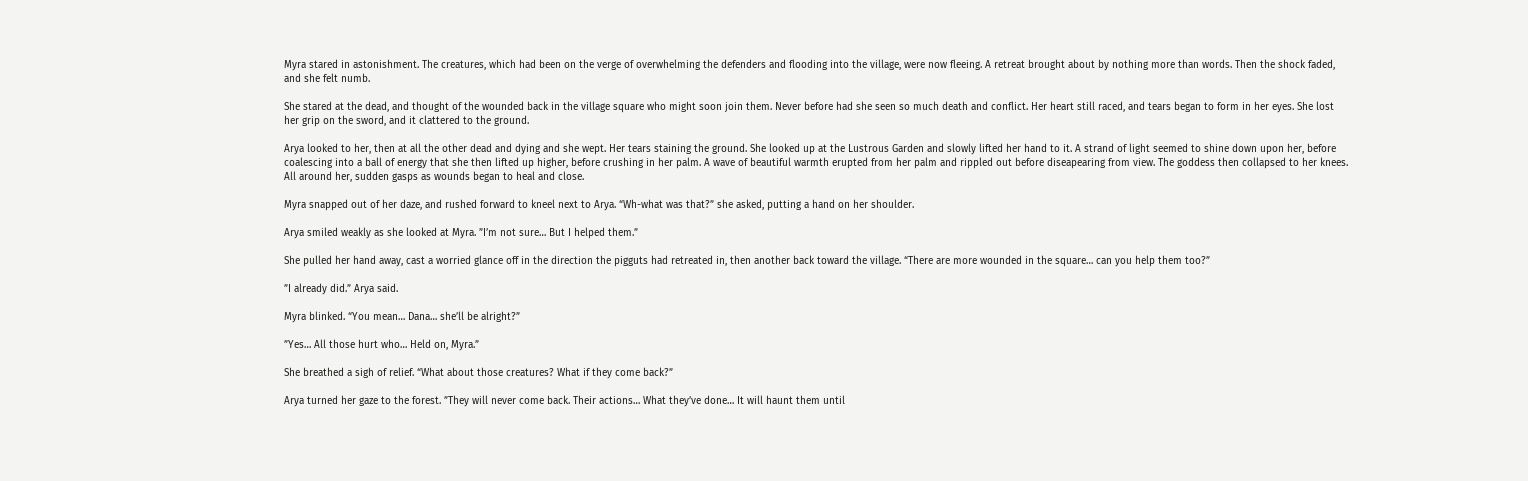Myra stared in astonishment. The creatures, which had been on the verge of overwhelming the defenders and flooding into the village, were now fleeing. A retreat brought about by nothing more than words. Then the shock faded, and she felt numb.

She stared at the dead, and thought of the wounded back in the village square who might soon join them. Never before had she seen so much death and conflict. Her heart still raced, and tears began to form in her eyes. She lost her grip on the sword, and it clattered to the ground.

Arya looked to her, then at all the other dead and dying and she wept. Her tears staining the ground. She looked up at the Lustrous Garden and slowly lifted her hand to it. A strand of light seemed to shine down upon her, before coalescing into a ball of energy that she then lifted up higher, before crushing in her palm. A wave of beautiful warmth erupted from her palm and rippled out before diseapearing from view. The goddess then collapsed to her knees. All around her, sudden gasps as wounds began to heal and close.

Myra snapped out of her daze, and rushed forward to kneel next to Arya. “Wh-what was that?” she asked, putting a hand on her shoulder.

Arya smiled weakly as she looked at Myra. ”I’m not sure… But I helped them.”

She pulled her hand away, cast a worried glance off in the direction the pigguts had retreated in, then another back toward the village. “There are more wounded in the square… can you help them too?”

”I already did.” Arya said.

Myra blinked. “You mean… Dana… she’ll be alright?”

”Yes… All those hurt who… Held on, Myra.”

She breathed a sigh of relief. “What about those creatures? What if they come back?”

Arya turned her gaze to the forest. ”They will never come back. Their actions… What they’ve done… It will haunt them until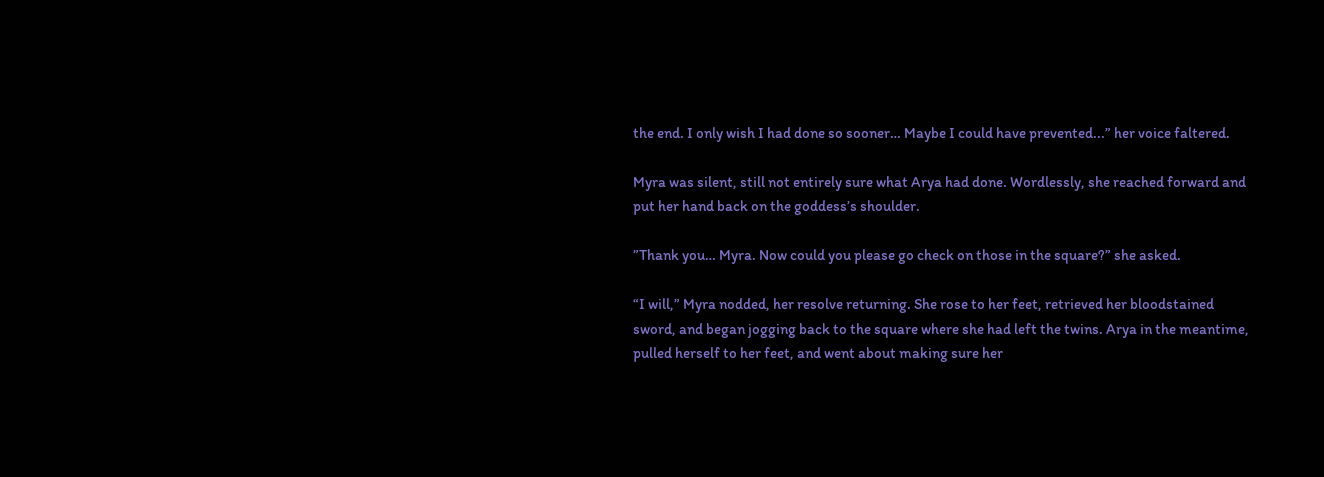the end. I only wish I had done so sooner… Maybe I could have prevented...” her voice faltered.

Myra was silent, still not entirely sure what Arya had done. Wordlessly, she reached forward and put her hand back on the goddess’s shoulder.

”Thank you… Myra. Now could you please go check on those in the square?” she asked.

“I will,” Myra nodded, her resolve returning. She rose to her feet, retrieved her bloodstained sword, and began jogging back to the square where she had left the twins. Arya in the meantime, pulled herself to her feet, and went about making sure her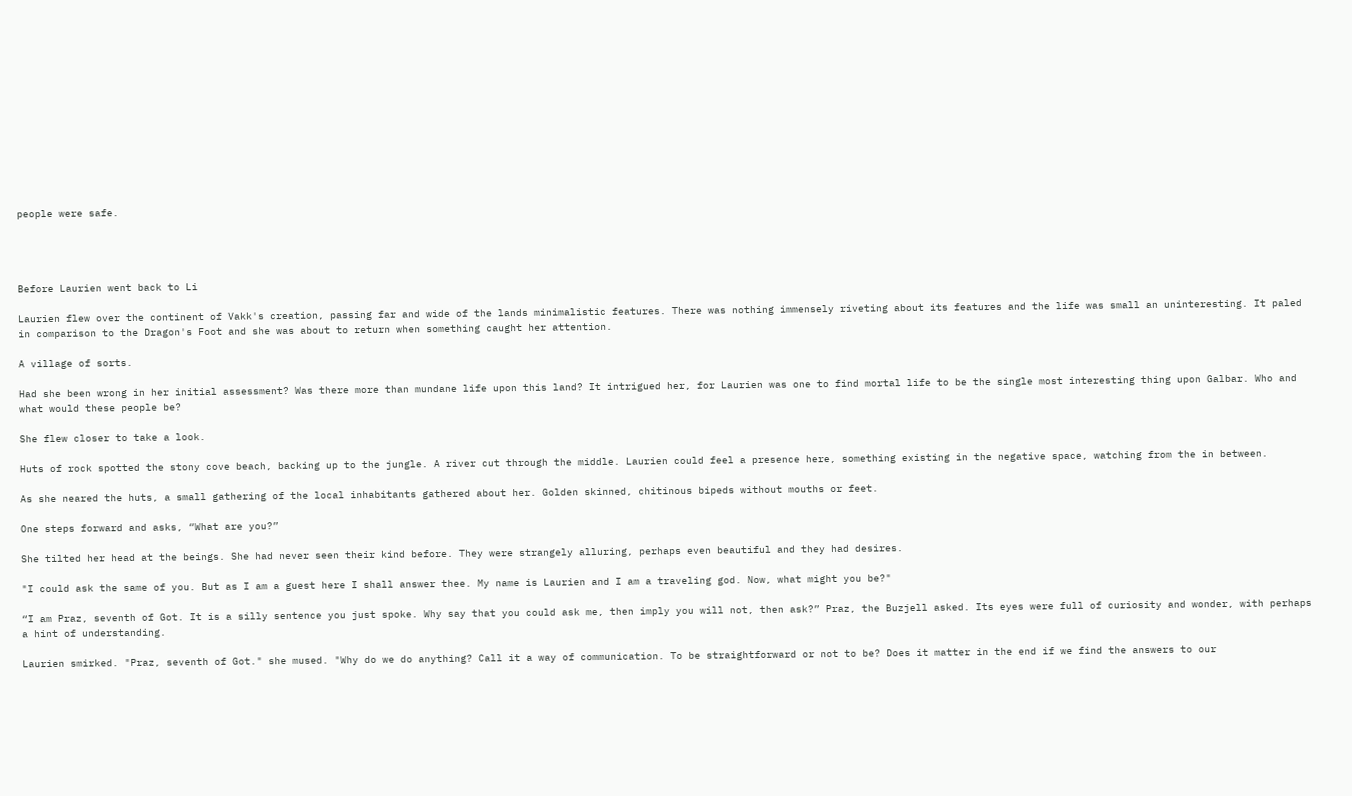people were safe.




Before Laurien went back to Li

Laurien flew over the continent of Vakk's creation, passing far and wide of the lands minimalistic features. There was nothing immensely riveting about its features and the life was small an uninteresting. It paled in comparison to the Dragon's Foot and she was about to return when something caught her attention.

A village of sorts.

Had she been wrong in her initial assessment? Was there more than mundane life upon this land? It intrigued her, for Laurien was one to find mortal life to be the single most interesting thing upon Galbar. Who and what would these people be?

She flew closer to take a look.

Huts of rock spotted the stony cove beach, backing up to the jungle. A river cut through the middle. Laurien could feel a presence here, something existing in the negative space, watching from the in between.

As she neared the huts, a small gathering of the local inhabitants gathered about her. Golden skinned, chitinous bipeds without mouths or feet.

One steps forward and asks, “What are you?”

She tilted her head at the beings. She had never seen their kind before. They were strangely alluring, perhaps even beautiful and they had desires.

"I could ask the same of you. But as I am a guest here I shall answer thee. My name is Laurien and I am a traveling god. Now, what might you be?"

“I am Praz, seventh of Got. It is a silly sentence you just spoke. Why say that you could ask me, then imply you will not, then ask?” Praz, the Buzjell asked. Its eyes were full of curiosity and wonder, with perhaps a hint of understanding.

Laurien smirked. "Praz, seventh of Got." she mused. "Why do we do anything? Call it a way of communication. To be straightforward or not to be? Does it matter in the end if we find the answers to our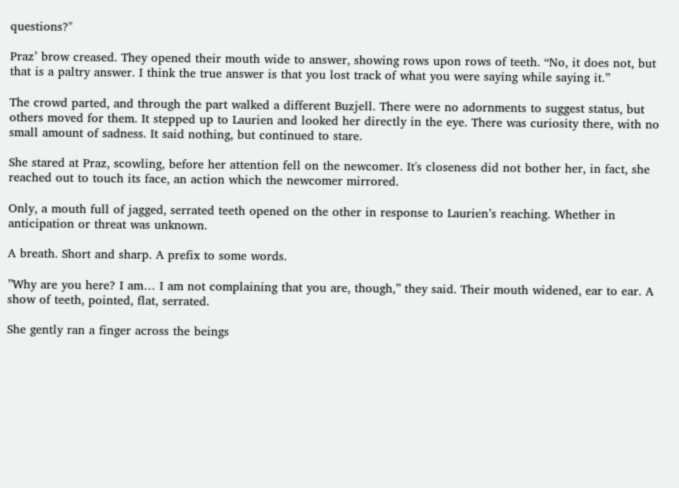questions?"

Praz’ brow creased. They opened their mouth wide to answer, showing rows upon rows of teeth. “No, it does not, but that is a paltry answer. I think the true answer is that you lost track of what you were saying while saying it.”

The crowd parted, and through the part walked a different Buzjell. There were no adornments to suggest status, but others moved for them. It stepped up to Laurien and looked her directly in the eye. There was curiosity there, with no small amount of sadness. It said nothing, but continued to stare.

She stared at Praz, scowling, before her attention fell on the newcomer. It's closeness did not bother her, in fact, she reached out to touch its face, an action which the newcomer mirrored.

Only, a mouth full of jagged, serrated teeth opened on the other in response to Laurien’s reaching. Whether in anticipation or threat was unknown.

A breath. Short and sharp. A prefix to some words.

”Why are you here? I am… I am not complaining that you are, though,” they said. Their mouth widened, ear to ear. A show of teeth, pointed, flat, serrated.

She gently ran a finger across the beings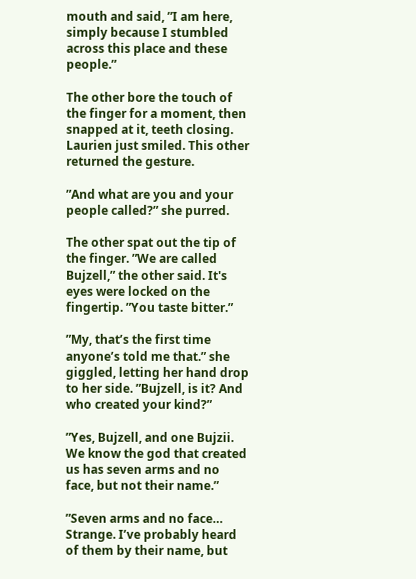mouth and said, ”I am here, simply because I stumbled across this place and these people.”

The other bore the touch of the finger for a moment, then snapped at it, teeth closing. Laurien just smiled. This other returned the gesture.

”And what are you and your people called?” she purred.

The other spat out the tip of the finger. ”We are called Bujzell,” the other said. It's eyes were locked on the fingertip. ”You taste bitter.”

”My, that’s the first time anyone’s told me that.” she giggled, letting her hand drop to her side. ”Bujzell, is it? And who created your kind?”

”Yes, Bujzell, and one Bujzii. We know the god that created us has seven arms and no face, but not their name.”

”Seven arms and no face… Strange. I’ve probably heard of them by their name, but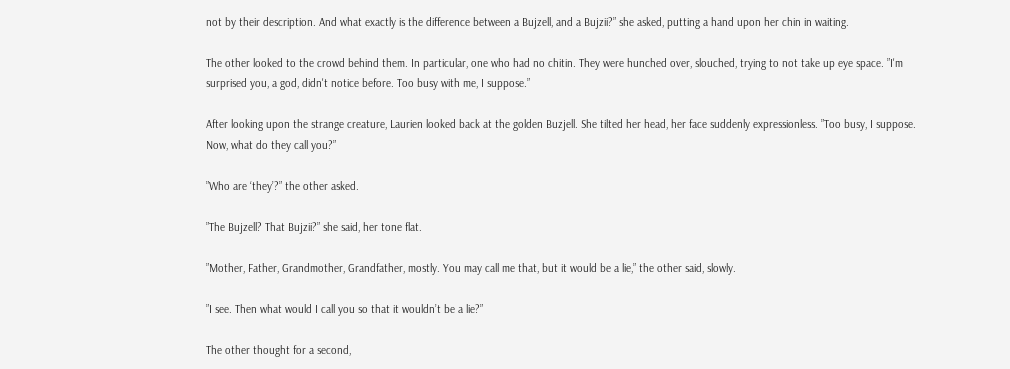not by their description. And what exactly is the difference between a Bujzell, and a Bujzii?” she asked, putting a hand upon her chin in waiting.

The other looked to the crowd behind them. In particular, one who had no chitin. They were hunched over, slouched, trying to not take up eye space. ”I'm surprised you, a god, didn't notice before. Too busy with me, I suppose.”

After looking upon the strange creature, Laurien looked back at the golden Buzjell. She tilted her head, her face suddenly expressionless. ”Too busy, I suppose. Now, what do they call you?”

”Who are ‘they’?” the other asked.

”The Bujzell? That Bujzii?” she said, her tone flat.

”Mother, Father, Grandmother, Grandfather, mostly. You may call me that, but it would be a lie,” the other said, slowly.

”I see. Then what would I call you so that it wouldn’t be a lie?”

The other thought for a second,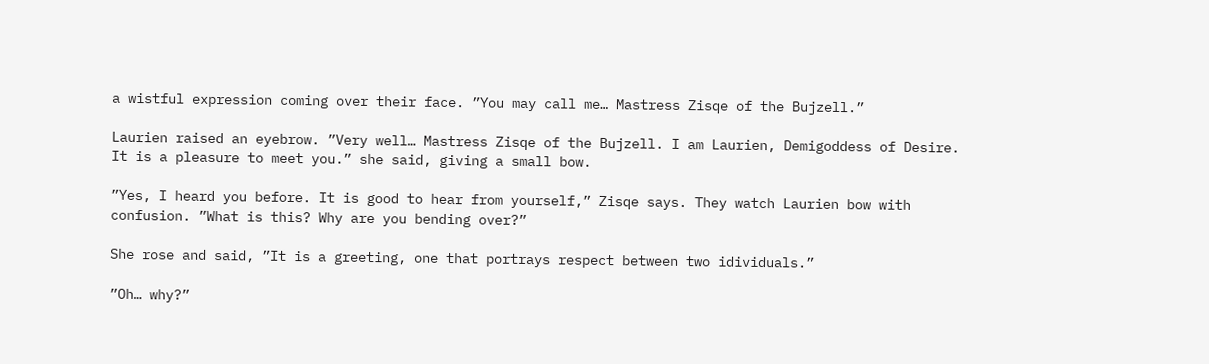a wistful expression coming over their face. ”You may call me… Mastress Zisqe of the Bujzell.”

Laurien raised an eyebrow. ”Very well… Mastress Zisqe of the Bujzell. I am Laurien, Demigoddess of Desire. It is a pleasure to meet you.” she said, giving a small bow.

”Yes, I heard you before. It is good to hear from yourself,” Zisqe says. They watch Laurien bow with confusion. ”What is this? Why are you bending over?”

She rose and said, ”It is a greeting, one that portrays respect between two idividuals.”

”Oh… why?”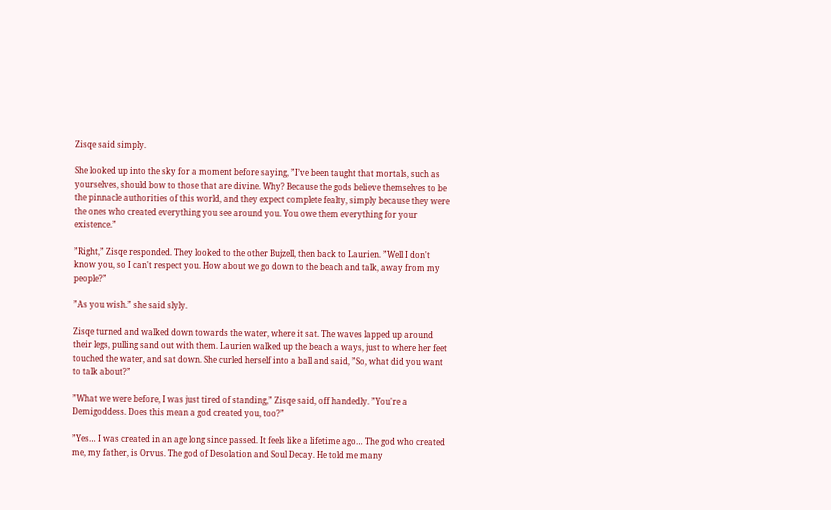Zisqe said simply.

She looked up into the sky for a moment before saying, ”I’ve been taught that mortals, such as yourselves, should bow to those that are divine. Why? Because the gods believe themselves to be the pinnacle authorities of this world, and they expect complete fealty, simply because they were the ones who created everything you see around you. You owe them everything for your existence.”

”Right,” Zisqe responded. They looked to the other Bujzell, then back to Laurien. ”Well I don't know you, so I can't respect you. How about we go down to the beach and talk, away from my people?”

”As you wish.” she said slyly.

Zisqe turned and walked down towards the water, where it sat. The waves lapped up around their legs, pulling sand out with them. Laurien walked up the beach a ways, just to where her feet touched the water, and sat down. She curled herself into a ball and said, ”So, what did you want to talk about?”

”What we were before, I was just tired of standing,” Zisqe said, off handedly. ”You're a Demigoddess. Does this mean a god created you, too?”

”Yes… I was created in an age long since passed. It feels like a lifetime ago… The god who created me, my father, is Orvus. The god of Desolation and Soul Decay. He told me many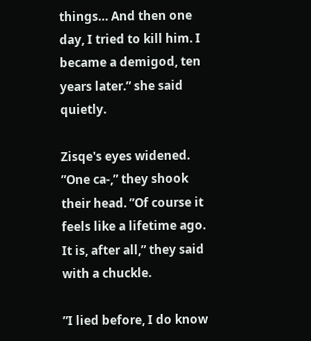things… And then one day, I tried to kill him. I became a demigod, ten years later.” she said quietly.

Zisqe's eyes widened. ”One ca-,” they shook their head. ”Of course it feels like a lifetime ago. It is, after all,” they said with a chuckle.

”I lied before, I do know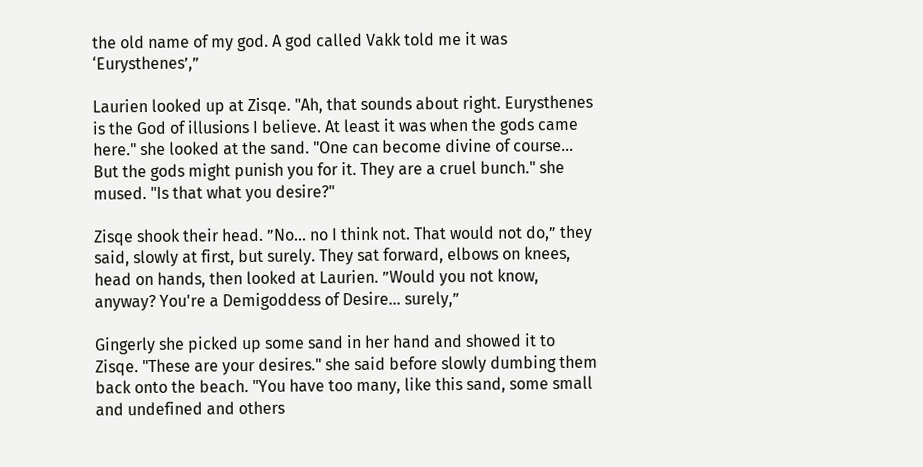the old name of my god. A god called Vakk told me it was ‘Eurysthenes’,”

Laurien looked up at Zisqe. "Ah, that sounds about right. Eurysthenes is the God of illusions I believe. At least it was when the gods came here." she looked at the sand. "One can become divine of course… But the gods might punish you for it. They are a cruel bunch." she mused. "Is that what you desire?"

Zisqe shook their head. ”No… no I think not. That would not do,” they said, slowly at first, but surely. They sat forward, elbows on knees, head on hands, then looked at Laurien. ”Would you not know, anyway? You're a Demigoddess of Desire… surely,”

Gingerly she picked up some sand in her hand and showed it to Zisqe. "These are your desires." she said before slowly dumbing them back onto the beach. "You have too many, like this sand, some small and undefined and others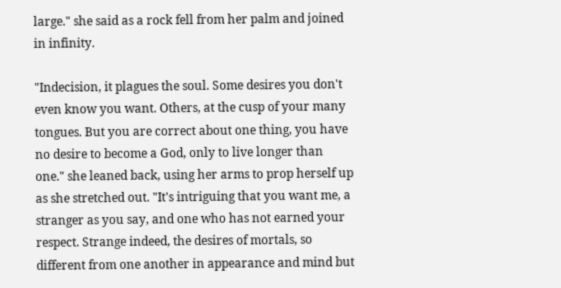large." she said as a rock fell from her palm and joined in infinity.

"Indecision, it plagues the soul. Some desires you don't even know you want. Others, at the cusp of your many tongues. But you are correct about one thing, you have no desire to become a God, only to live longer than one." she leaned back, using her arms to prop herself up as she stretched out. "It's intriguing that you want me, a stranger as you say, and one who has not earned your respect. Strange indeed, the desires of mortals, so different from one another in appearance and mind but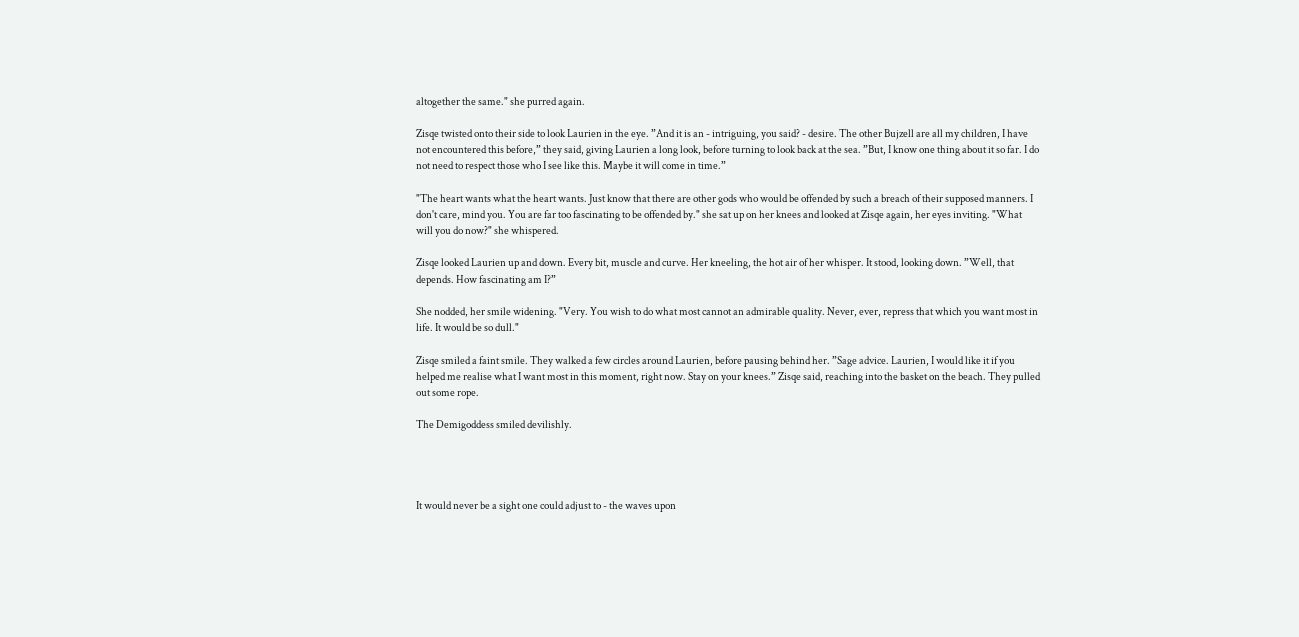altogether the same." she purred again.

Zisqe twisted onto their side to look Laurien in the eye. ”And it is an - intriguing, you said? - desire. The other Bujzell are all my children, I have not encountered this before,” they said, giving Laurien a long look, before turning to look back at the sea. ”But, I know one thing about it so far. I do not need to respect those who I see like this. Maybe it will come in time.”

"The heart wants what the heart wants. Just know that there are other gods who would be offended by such a breach of their supposed manners. I don't care, mind you. You are far too fascinating to be offended by." she sat up on her knees and looked at Zisqe again, her eyes inviting. "What will you do now?" she whispered.

Zisqe looked Laurien up and down. Every bit, muscle and curve. Her kneeling, the hot air of her whisper. It stood, looking down. ”Well, that depends. How fascinating am I?”

She nodded, her smile widening. "Very. You wish to do what most cannot an admirable quality. Never, ever, repress that which you want most in life. It would be so dull."

Zisqe smiled a faint smile. They walked a few circles around Laurien, before pausing behind her. ”Sage advice. Laurien, I would like it if you helped me realise what I want most in this moment, right now. Stay on your knees.” Zisqe said, reaching into the basket on the beach. They pulled out some rope.

The Demigoddess smiled devilishly.




It would never be a sight one could adjust to - the waves upon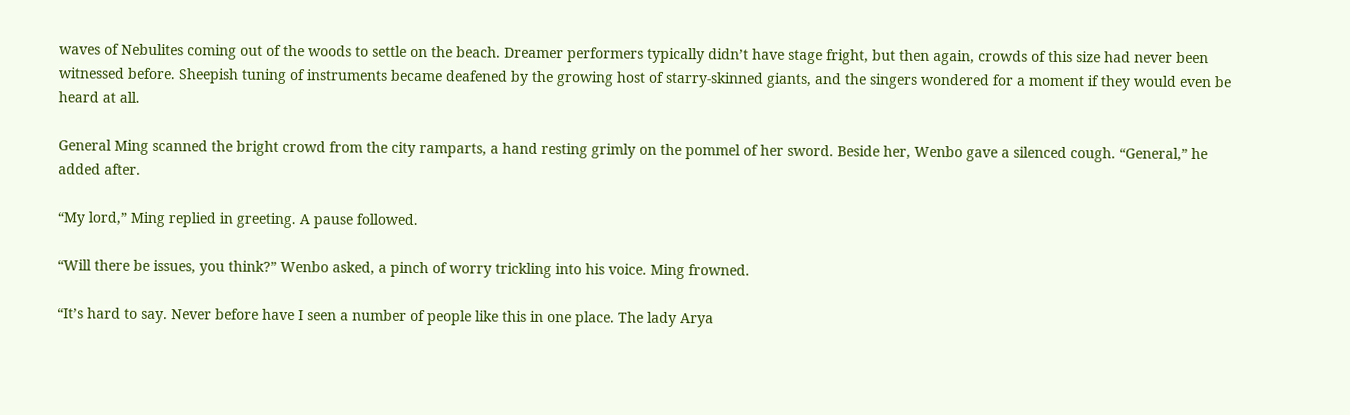waves of Nebulites coming out of the woods to settle on the beach. Dreamer performers typically didn’t have stage fright, but then again, crowds of this size had never been witnessed before. Sheepish tuning of instruments became deafened by the growing host of starry-skinned giants, and the singers wondered for a moment if they would even be heard at all.

General Ming scanned the bright crowd from the city ramparts, a hand resting grimly on the pommel of her sword. Beside her, Wenbo gave a silenced cough. “General,” he added after.

“My lord,” Ming replied in greeting. A pause followed.

“Will there be issues, you think?” Wenbo asked, a pinch of worry trickling into his voice. Ming frowned.

“It’s hard to say. Never before have I seen a number of people like this in one place. The lady Arya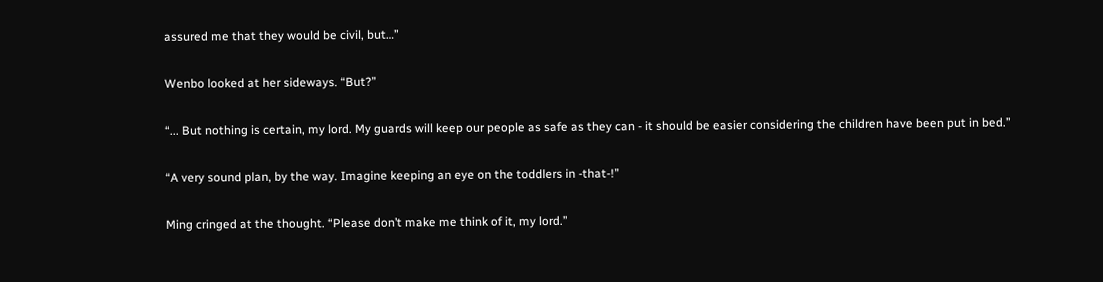assured me that they would be civil, but…”

Wenbo looked at her sideways. “But?”

“... But nothing is certain, my lord. My guards will keep our people as safe as they can - it should be easier considering the children have been put in bed.”

“A very sound plan, by the way. Imagine keeping an eye on the toddlers in -that-!”

Ming cringed at the thought. “Please don’t make me think of it, my lord.”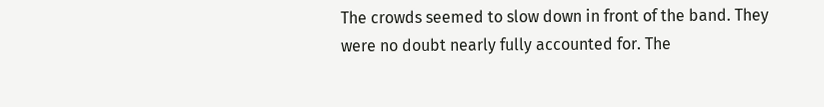The crowds seemed to slow down in front of the band. They were no doubt nearly fully accounted for. The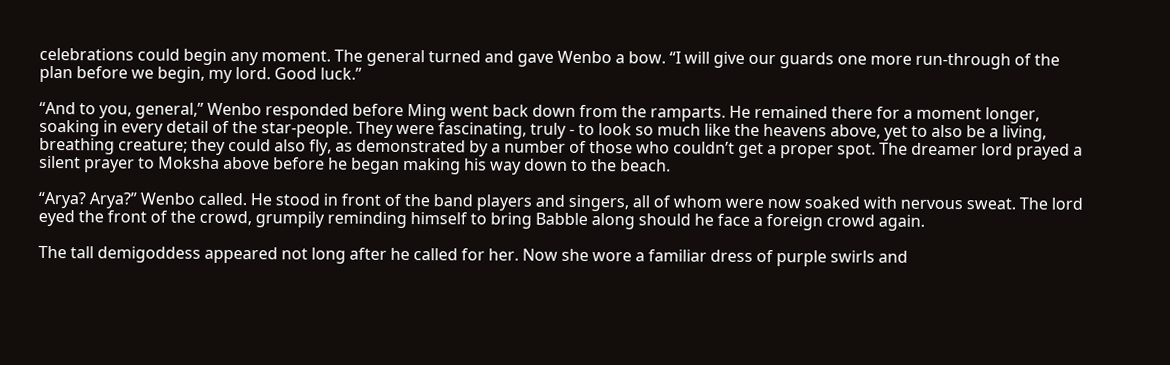celebrations could begin any moment. The general turned and gave Wenbo a bow. “I will give our guards one more run-through of the plan before we begin, my lord. Good luck.”

“And to you, general,” Wenbo responded before Ming went back down from the ramparts. He remained there for a moment longer, soaking in every detail of the star-people. They were fascinating, truly - to look so much like the heavens above, yet to also be a living, breathing creature; they could also fly, as demonstrated by a number of those who couldn’t get a proper spot. The dreamer lord prayed a silent prayer to Moksha above before he began making his way down to the beach.

“Arya? Arya?” Wenbo called. He stood in front of the band players and singers, all of whom were now soaked with nervous sweat. The lord eyed the front of the crowd, grumpily reminding himself to bring Babble along should he face a foreign crowd again.

The tall demigoddess appeared not long after he called for her. Now she wore a familiar dress of purple swirls and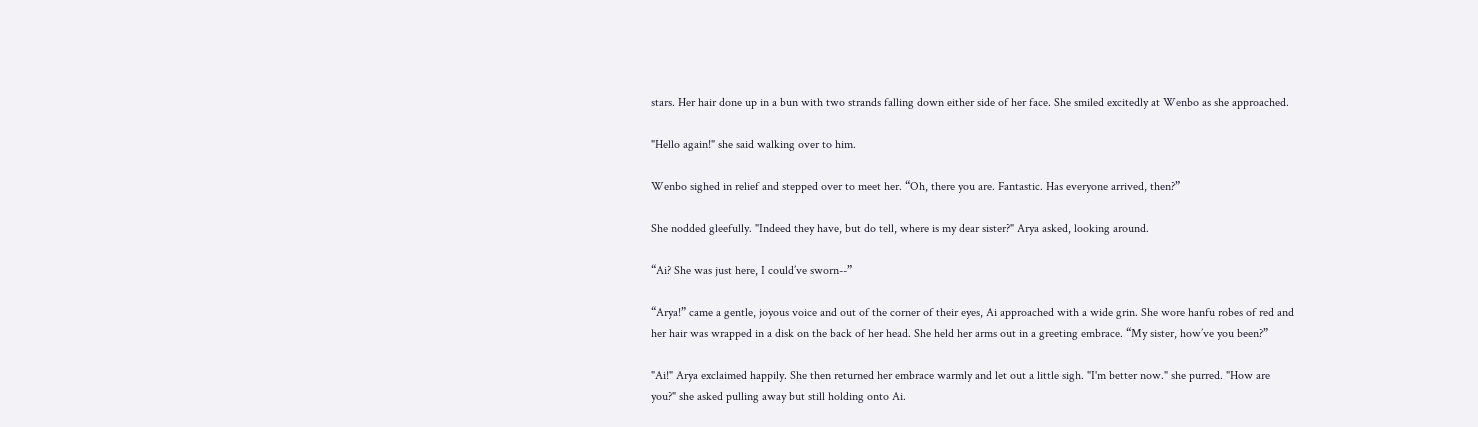stars. Her hair done up in a bun with two strands falling down either side of her face. She smiled excitedly at Wenbo as she approached.

"Hello again!" she said walking over to him.

Wenbo sighed in relief and stepped over to meet her. “Oh, there you are. Fantastic. Has everyone arrived, then?”

She nodded gleefully. "Indeed they have, but do tell, where is my dear sister?" Arya asked, looking around.

“Ai? She was just here, I could’ve sworn--”

“Arya!” came a gentle, joyous voice and out of the corner of their eyes, Ai approached with a wide grin. She wore hanfu robes of red and her hair was wrapped in a disk on the back of her head. She held her arms out in a greeting embrace. “My sister, how’ve you been?”

"Ai!" Arya exclaimed happily. She then returned her embrace warmly and let out a little sigh. "I'm better now." she purred. "How are you?" she asked pulling away but still holding onto Ai.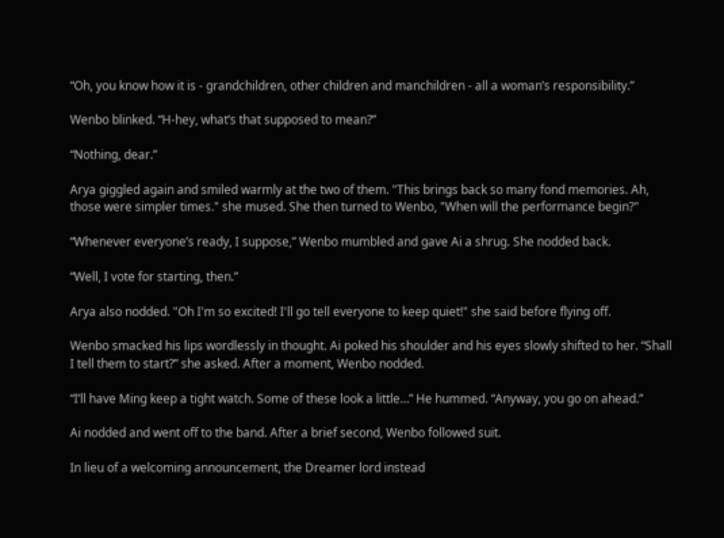“Oh, you know how it is - grandchildren, other children and manchildren - all a woman’s responsibility.”

Wenbo blinked. “H-hey, what’s that supposed to mean?”

“Nothing, dear.”

Arya giggled again and smiled warmly at the two of them. "This brings back so many fond memories. Ah, those were simpler times." she mused. She then turned to Wenbo, "When will the performance begin?"

“Whenever everyone’s ready, I suppose,” Wenbo mumbled and gave Ai a shrug. She nodded back.

“Well, I vote for starting, then.”

Arya also nodded. "Oh I'm so excited! I'll go tell everyone to keep quiet!" she said before flying off.

Wenbo smacked his lips wordlessly in thought. Ai poked his shoulder and his eyes slowly shifted to her. “Shall I tell them to start?” she asked. After a moment, Wenbo nodded.

“I’ll have Ming keep a tight watch. Some of these look a little…” He hummed. “Anyway, you go on ahead.”

Ai nodded and went off to the band. After a brief second, Wenbo followed suit.

In lieu of a welcoming announcement, the Dreamer lord instead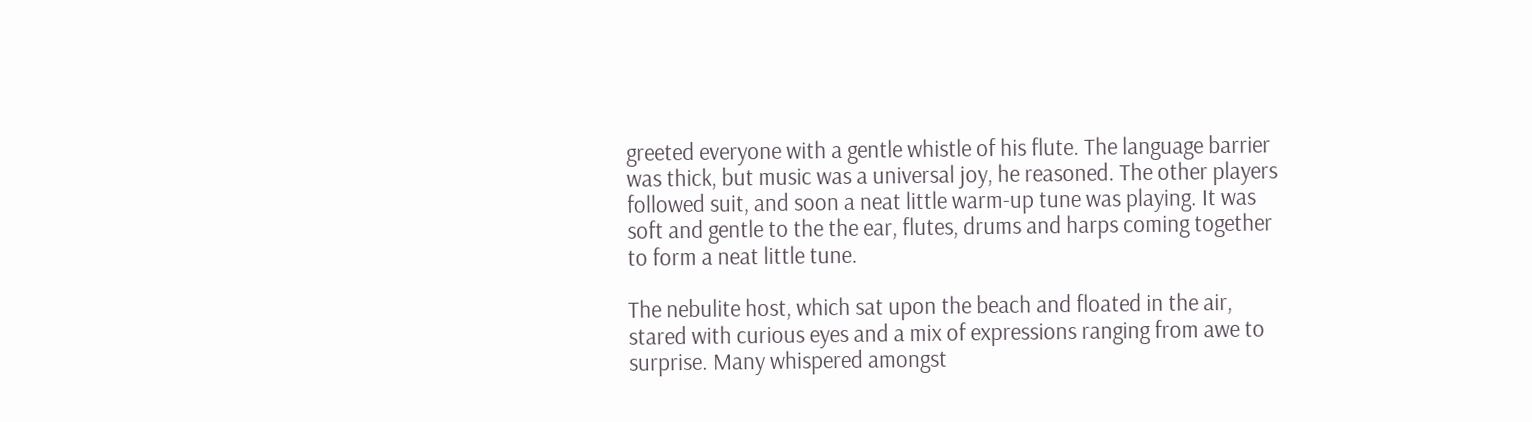greeted everyone with a gentle whistle of his flute. The language barrier was thick, but music was a universal joy, he reasoned. The other players followed suit, and soon a neat little warm-up tune was playing. It was soft and gentle to the the ear, flutes, drums and harps coming together to form a neat little tune.

The nebulite host, which sat upon the beach and floated in the air, stared with curious eyes and a mix of expressions ranging from awe to surprise. Many whispered amongst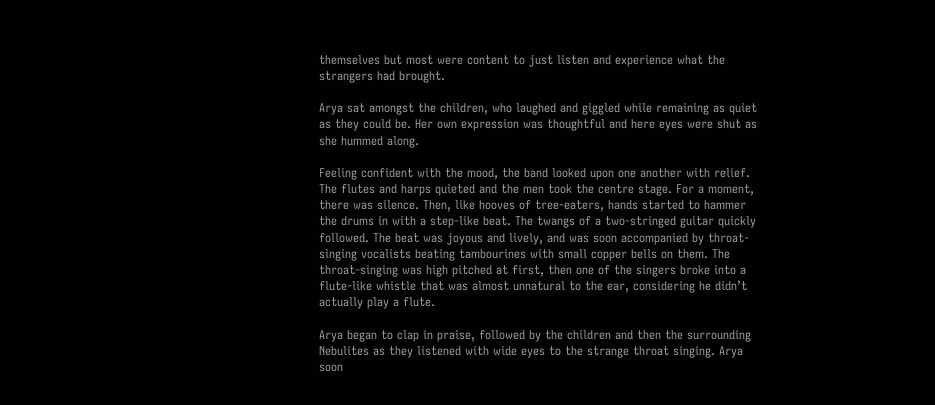themselves but most were content to just listen and experience what the strangers had brought.

Arya sat amongst the children, who laughed and giggled while remaining as quiet as they could be. Her own expression was thoughtful and here eyes were shut as she hummed along.

Feeling confident with the mood, the band looked upon one another with relief. The flutes and harps quieted and the men took the centre stage. For a moment, there was silence. Then, like hooves of tree-eaters, hands started to hammer the drums in with a step-like beat. The twangs of a two-stringed guitar quickly followed. The beat was joyous and lively, and was soon accompanied by throat-singing vocalists beating tambourines with small copper bells on them. The throat-singing was high pitched at first, then one of the singers broke into a flute-like whistle that was almost unnatural to the ear, considering he didn’t actually play a flute.

Arya began to clap in praise, followed by the children and then the surrounding Nebulites as they listened with wide eyes to the strange throat singing. Arya soon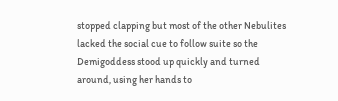stopped clapping but most of the other Nebulites lacked the social cue to follow suite so the Demigoddess stood up quickly and turned around, using her hands to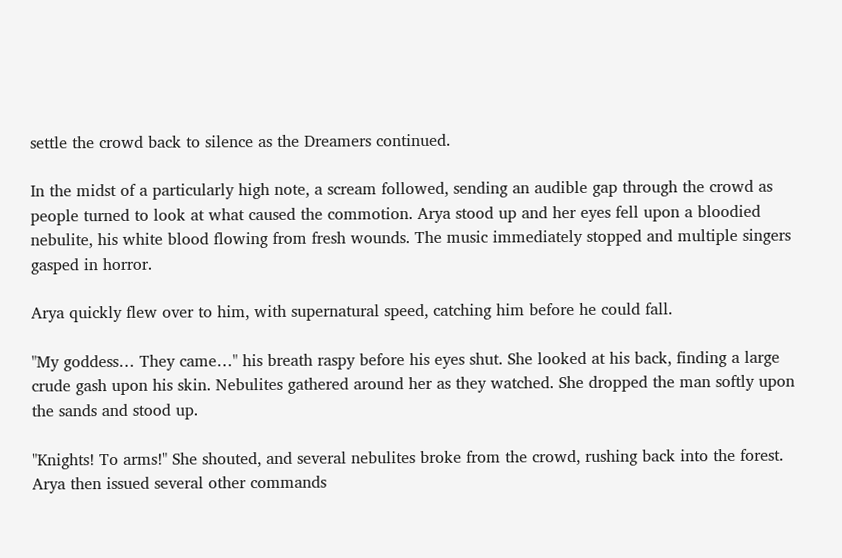settle the crowd back to silence as the Dreamers continued.

In the midst of a particularly high note, a scream followed, sending an audible gap through the crowd as people turned to look at what caused the commotion. Arya stood up and her eyes fell upon a bloodied nebulite, his white blood flowing from fresh wounds. The music immediately stopped and multiple singers gasped in horror.

Arya quickly flew over to him, with supernatural speed, catching him before he could fall.

"My goddess… They came…" his breath raspy before his eyes shut. She looked at his back, finding a large crude gash upon his skin. Nebulites gathered around her as they watched. She dropped the man softly upon the sands and stood up.

"Knights! To arms!" She shouted, and several nebulites broke from the crowd, rushing back into the forest. Arya then issued several other commands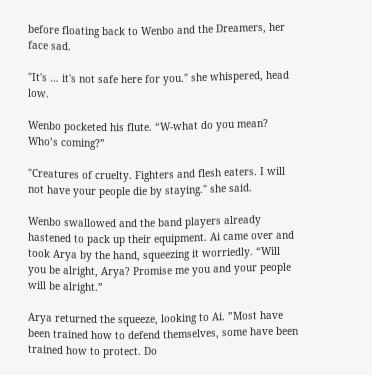before floating back to Wenbo and the Dreamers, her face sad.

"It's … it's not safe here for you." she whispered, head low.

Wenbo pocketed his flute. “W-what do you mean? Who’s coming?”

"Creatures of cruelty. Fighters and flesh eaters. I will not have your people die by staying." she said.

Wenbo swallowed and the band players already hastened to pack up their equipment. Ai came over and took Arya by the hand, squeezing it worriedly. “Will you be alright, Arya? Promise me you and your people will be alright.”

Arya returned the squeeze, looking to Ai. ”Most have been trained how to defend themselves, some have been trained how to protect. Do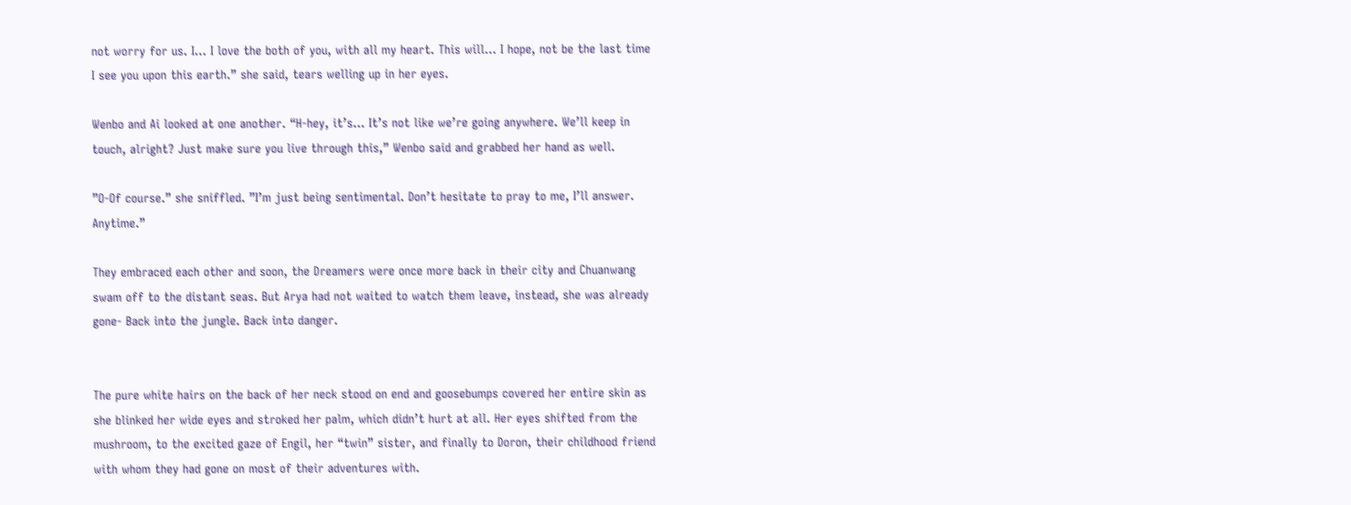not worry for us. I… I love the both of you, with all my heart. This will… I hope, not be the last time I see you upon this earth.” she said, tears welling up in her eyes.

Wenbo and Ai looked at one another. “H-hey, it’s… It’s not like we’re going anywhere. We’ll keep in touch, alright? Just make sure you live through this,” Wenbo said and grabbed her hand as well.

”O-Of course.” she sniffled. ”I’m just being sentimental. Don’t hesitate to pray to me, I’ll answer. Anytime.”

They embraced each other and soon, the Dreamers were once more back in their city and Chuanwang swam off to the distant seas. But Arya had not waited to watch them leave, instead, she was already gone- Back into the jungle. Back into danger.


The pure white hairs on the back of her neck stood on end and goosebumps covered her entire skin as she blinked her wide eyes and stroked her palm, which didn’t hurt at all. Her eyes shifted from the mushroom, to the excited gaze of Engil, her “twin” sister, and finally to Doron, their childhood friend with whom they had gone on most of their adventures with.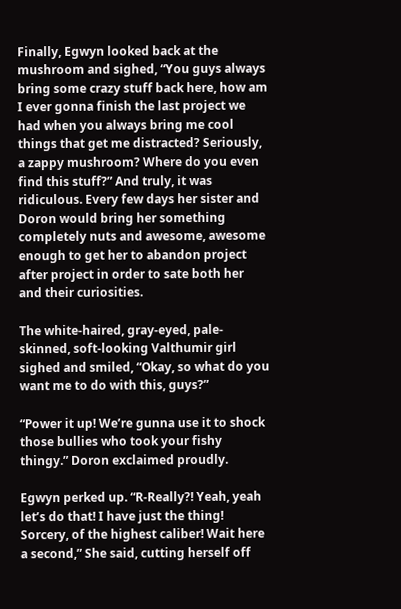Finally, Egwyn looked back at the mushroom and sighed, “You guys always bring some crazy stuff back here, how am I ever gonna finish the last project we had when you always bring me cool things that get me distracted? Seriously, a zappy mushroom? Where do you even find this stuff?” And truly, it was ridiculous. Every few days her sister and Doron would bring her something completely nuts and awesome, awesome enough to get her to abandon project after project in order to sate both her and their curiosities.

The white-haired, gray-eyed, pale-skinned, soft-looking Valthumir girl sighed and smiled, “Okay, so what do you want me to do with this, guys?”

“Power it up! We’re gunna use it to shock those bullies who took your fishy thingy.” Doron exclaimed proudly.

Egwyn perked up. “R-Really?! Yeah, yeah let’s do that! I have just the thing! Sorcery, of the highest caliber! Wait here a second,” She said, cutting herself off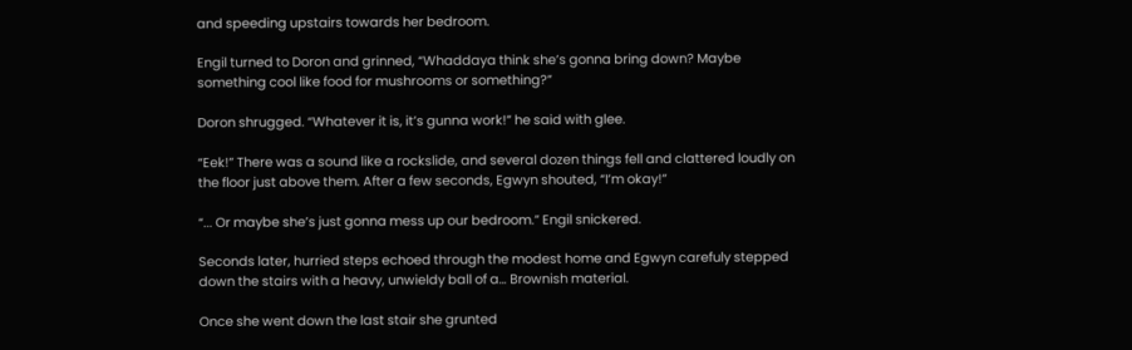and speeding upstairs towards her bedroom.

Engil turned to Doron and grinned, “Whaddaya think she’s gonna bring down? Maybe something cool like food for mushrooms or something?”

Doron shrugged. “Whatever it is, it’s gunna work!” he said with glee.

“Eek!” There was a sound like a rockslide, and several dozen things fell and clattered loudly on the floor just above them. After a few seconds, Egwyn shouted, “I’m okay!”

“... Or maybe she’s just gonna mess up our bedroom.” Engil snickered.

Seconds later, hurried steps echoed through the modest home and Egwyn carefuly stepped down the stairs with a heavy, unwieldy ball of a… Brownish material.

Once she went down the last stair she grunted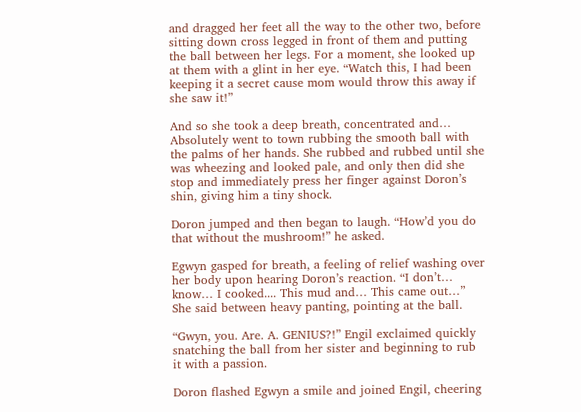and dragged her feet all the way to the other two, before sitting down cross legged in front of them and putting the ball between her legs. For a moment, she looked up at them with a glint in her eye. “Watch this, I had been keeping it a secret cause mom would throw this away if she saw it!”

And so she took a deep breath, concentrated and… Absolutely went to town rubbing the smooth ball with the palms of her hands. She rubbed and rubbed until she was wheezing and looked pale, and only then did she stop and immediately press her finger against Doron’s shin, giving him a tiny shock.

Doron jumped and then began to laugh. “How’d you do that without the mushroom!” he asked.

Egwyn gasped for breath, a feeling of relief washing over her body upon hearing Doron’s reaction. “I don’t… know… I cooked.... This mud and… This came out…” She said between heavy panting, pointing at the ball.

“Gwyn, you. Are. A. GENIUS?!” Engil exclaimed quickly snatching the ball from her sister and beginning to rub it with a passion.

Doron flashed Egwyn a smile and joined Engil, cheering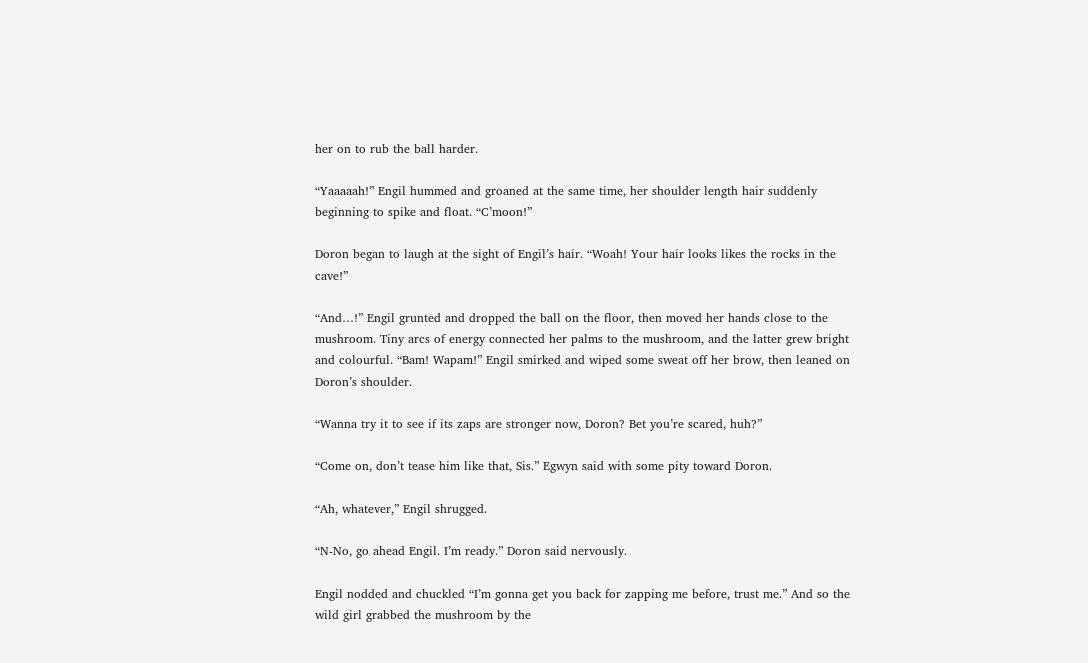her on to rub the ball harder.

“Yaaaaah!” Engil hummed and groaned at the same time, her shoulder length hair suddenly beginning to spike and float. “C’moon!”

Doron began to laugh at the sight of Engil’s hair. “Woah! Your hair looks likes the rocks in the cave!”

“And…!” Engil grunted and dropped the ball on the floor, then moved her hands close to the mushroom. Tiny arcs of energy connected her palms to the mushroom, and the latter grew bright and colourful. “Bam! Wapam!” Engil smirked and wiped some sweat off her brow, then leaned on Doron’s shoulder.

“Wanna try it to see if its zaps are stronger now, Doron? Bet you’re scared, huh?”

“Come on, don’t tease him like that, Sis.” Egwyn said with some pity toward Doron.

“Ah, whatever,” Engil shrugged.

“N-No, go ahead Engil. I’m ready.” Doron said nervously.

Engil nodded and chuckled “I’m gonna get you back for zapping me before, trust me.” And so the wild girl grabbed the mushroom by the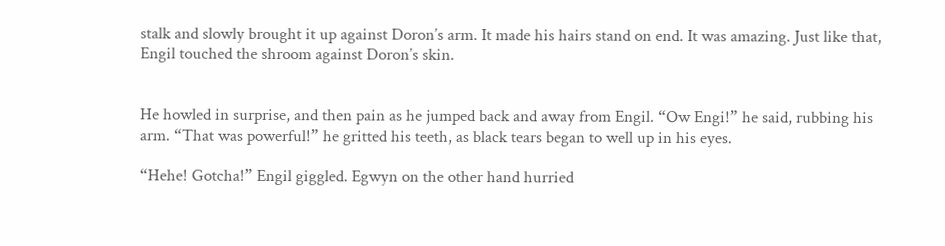stalk and slowly brought it up against Doron’s arm. It made his hairs stand on end. It was amazing. Just like that, Engil touched the shroom against Doron’s skin.


He howled in surprise, and then pain as he jumped back and away from Engil. “Ow Engi!” he said, rubbing his arm. “That was powerful!” he gritted his teeth, as black tears began to well up in his eyes.

“Hehe! Gotcha!” Engil giggled. Egwyn on the other hand hurried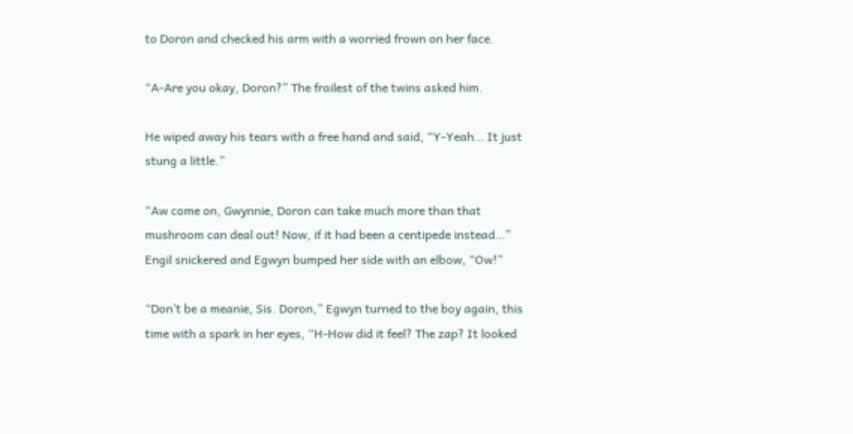to Doron and checked his arm with a worried frown on her face.

“A-Are you okay, Doron?” The frailest of the twins asked him.

He wiped away his tears with a free hand and said, “Y-Yeah… It just stung a little.”

“Aw come on, Gwynnie, Doron can take much more than that mushroom can deal out! Now, if it had been a centipede instead…” Engil snickered and Egwyn bumped her side with an elbow, “Ow!”

“Don’t be a meanie, Sis. Doron,” Egwyn turned to the boy again, this time with a spark in her eyes, “H-How did it feel? The zap? It looked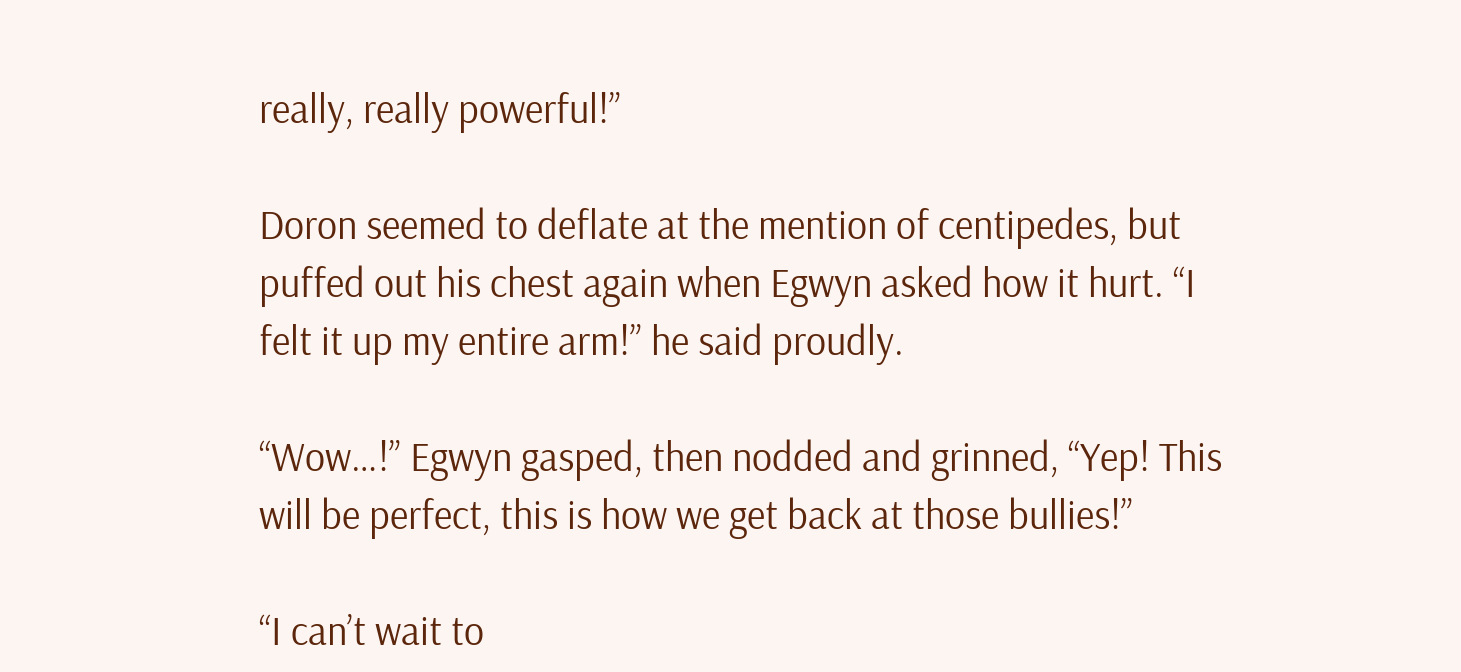really, really powerful!”

Doron seemed to deflate at the mention of centipedes, but puffed out his chest again when Egwyn asked how it hurt. “I felt it up my entire arm!” he said proudly.

“Wow…!” Egwyn gasped, then nodded and grinned, “Yep! This will be perfect, this is how we get back at those bullies!”

“I can’t wait to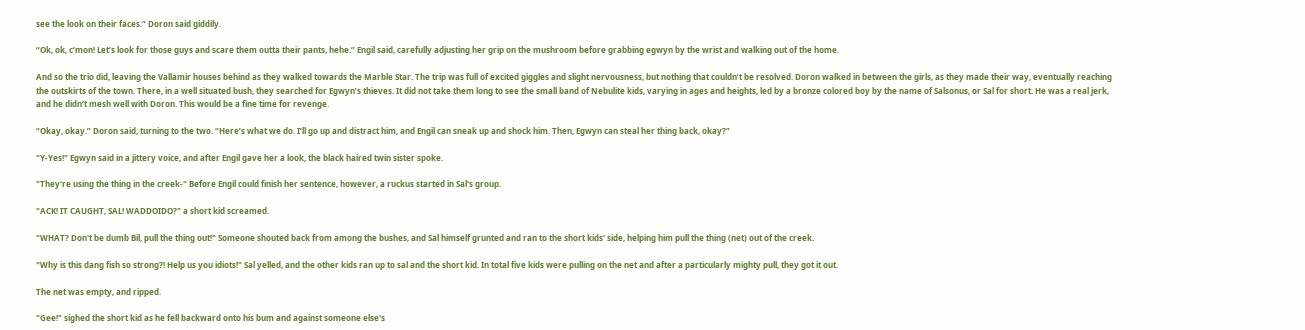see the look on their faces.” Doron said giddily.

“Ok, ok, c’mon! Let’s look for those guys and scare them outta their pants, hehe.” Engil said, carefully adjusting her grip on the mushroom before grabbing egwyn by the wrist and walking out of the home.

And so the trio did, leaving the Vallamir houses behind as they walked towards the Marble Star. The trip was full of excited giggles and slight nervousness, but nothing that couldn’t be resolved. Doron walked in between the girls, as they made their way, eventually reaching the outskirts of the town. There, in a well situated bush, they searched for Egwyn’s thieves. It did not take them long to see the small band of Nebulite kids, varying in ages and heights, led by a bronze colored boy by the name of Salsonus, or Sal for short. He was a real jerk, and he didn’t mesh well with Doron. This would be a fine time for revenge.

“Okay, okay.” Doron said, turning to the two. “Here’s what we do. I’ll go up and distract him, and Engil can sneak up and shock him. Then, Egwyn can steal her thing back, okay?”

"Y-Yes!" Egwyn said in a jittery voice, and after Engil gave her a look, the black haired twin sister spoke.

"They're using the thing in the creek-" Before Engil could finish her sentence, however, a ruckus started in Sal's group.

"ACK! IT CAUGHT, SAL! WADDOIDO?" a short kid screamed.

"WHAT? Don't be dumb Bil, pull the thing out!" Someone shouted back from among the bushes, and Sal himself grunted and ran to the short kids' side, helping him pull the thing (net) out of the creek.

"Why is this dang fish so strong?! Help us you idiots!" Sal yelled, and the other kids ran up to sal and the short kid. In total five kids were pulling on the net and after a particularly mighty pull, they got it out.

The net was empty, and ripped.

"Gee!" sighed the short kid as he fell backward onto his bum and against someone else's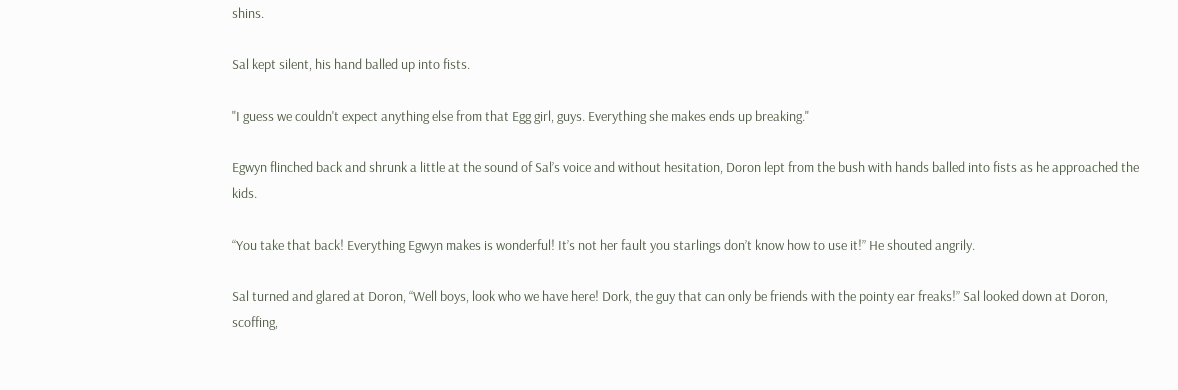shins.

Sal kept silent, his hand balled up into fists.

"I guess we couldn't expect anything else from that Egg girl, guys. Everything she makes ends up breaking."

Egwyn flinched back and shrunk a little at the sound of Sal’s voice and without hesitation, Doron lept from the bush with hands balled into fists as he approached the kids.

“You take that back! Everything Egwyn makes is wonderful! It’s not her fault you starlings don’t know how to use it!” He shouted angrily.

Sal turned and glared at Doron, “Well boys, look who we have here! Dork, the guy that can only be friends with the pointy ear freaks!” Sal looked down at Doron, scoffing,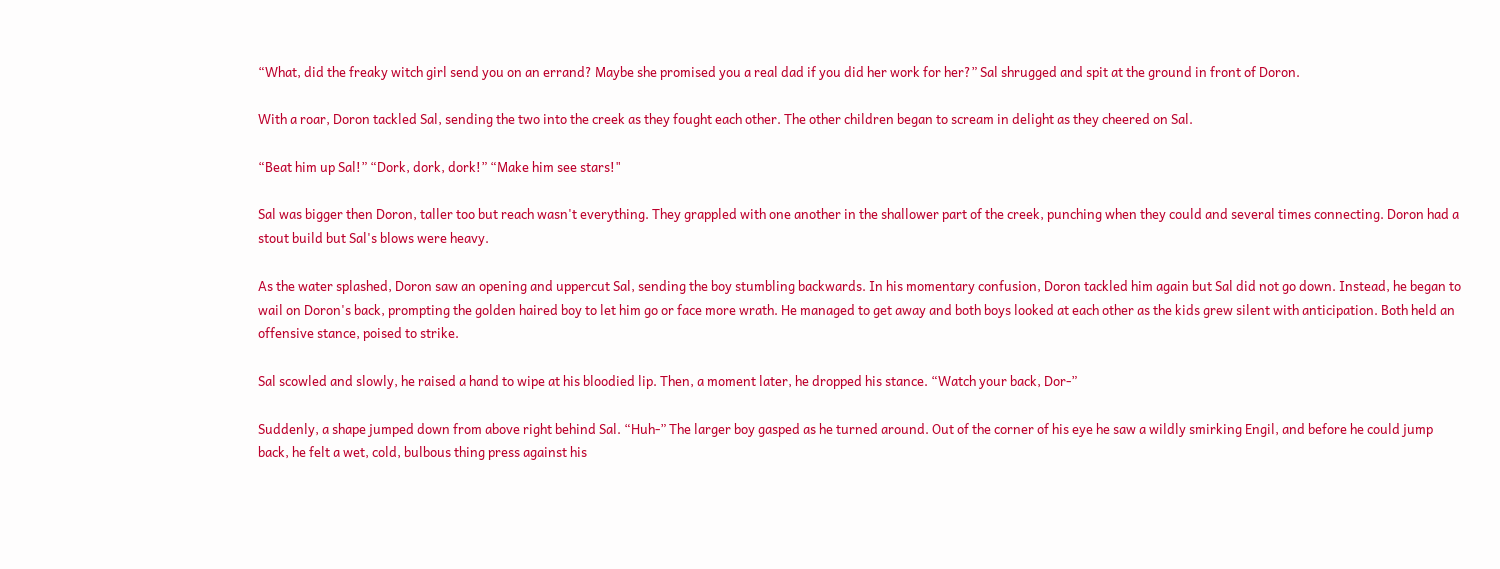“What, did the freaky witch girl send you on an errand? Maybe she promised you a real dad if you did her work for her?” Sal shrugged and spit at the ground in front of Doron.

With a roar, Doron tackled Sal, sending the two into the creek as they fought each other. The other children began to scream in delight as they cheered on Sal.

“Beat him up Sal!” “Dork, dork, dork!” “Make him see stars!"

Sal was bigger then Doron, taller too but reach wasn't everything. They grappled with one another in the shallower part of the creek, punching when they could and several times connecting. Doron had a stout build but Sal's blows were heavy.

As the water splashed, Doron saw an opening and uppercut Sal, sending the boy stumbling backwards. In his momentary confusion, Doron tackled him again but Sal did not go down. Instead, he began to wail on Doron's back, prompting the golden haired boy to let him go or face more wrath. He managed to get away and both boys looked at each other as the kids grew silent with anticipation. Both held an offensive stance, poised to strike.

Sal scowled and slowly, he raised a hand to wipe at his bloodied lip. Then, a moment later, he dropped his stance. “Watch your back, Dor-”

Suddenly, a shape jumped down from above right behind Sal. “Huh-” The larger boy gasped as he turned around. Out of the corner of his eye he saw a wildly smirking Engil, and before he could jump back, he felt a wet, cold, bulbous thing press against his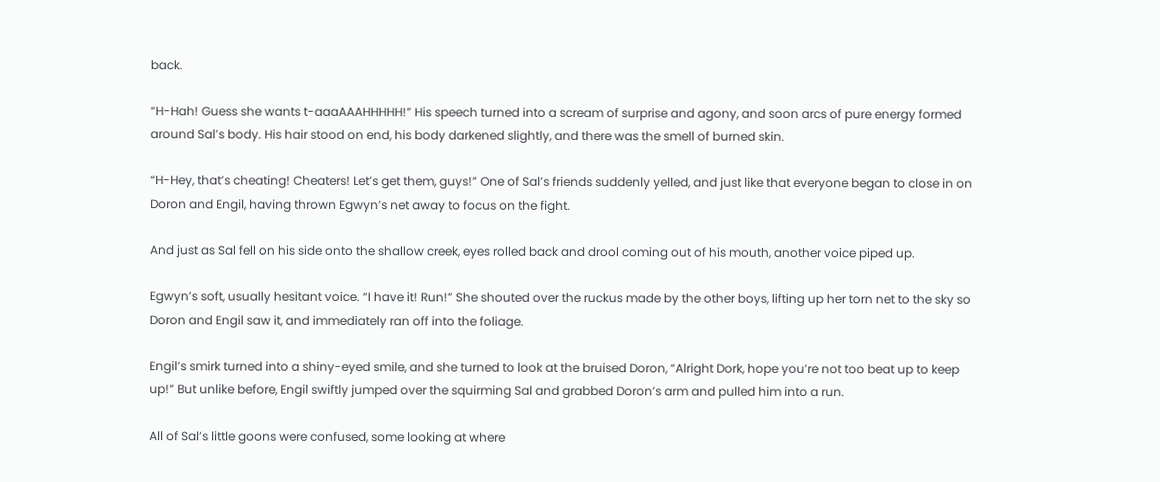back.

“H-Hah! Guess she wants t-aaaAAAHHHHH!” His speech turned into a scream of surprise and agony, and soon arcs of pure energy formed around Sal’s body. His hair stood on end, his body darkened slightly, and there was the smell of burned skin.

“H-Hey, that’s cheating! Cheaters! Let’s get them, guys!” One of Sal’s friends suddenly yelled, and just like that everyone began to close in on Doron and Engil, having thrown Egwyn’s net away to focus on the fight.

And just as Sal fell on his side onto the shallow creek, eyes rolled back and drool coming out of his mouth, another voice piped up.

Egwyn’s soft, usually hesitant voice. “I have it! Run!” She shouted over the ruckus made by the other boys, lifting up her torn net to the sky so Doron and Engil saw it, and immediately ran off into the foliage.

Engil’s smirk turned into a shiny-eyed smile, and she turned to look at the bruised Doron, “Alright Dork, hope you’re not too beat up to keep up!” But unlike before, Engil swiftly jumped over the squirming Sal and grabbed Doron’s arm and pulled him into a run.

All of Sal’s little goons were confused, some looking at where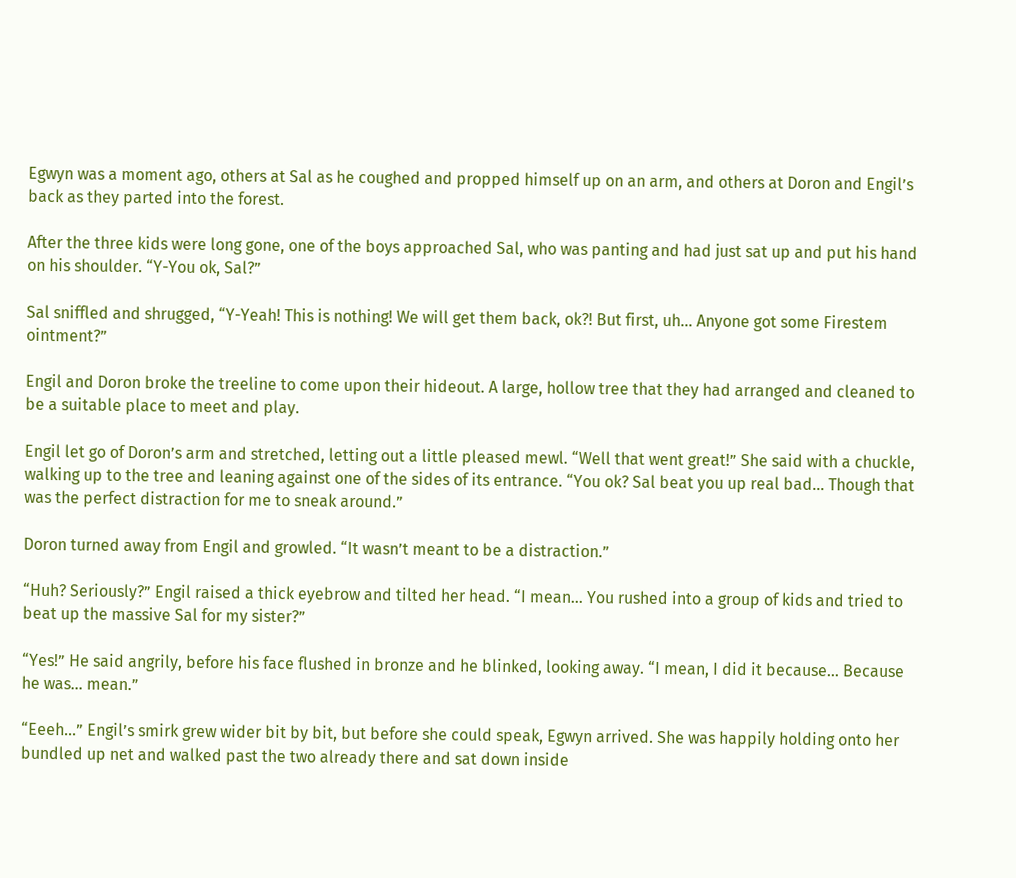Egwyn was a moment ago, others at Sal as he coughed and propped himself up on an arm, and others at Doron and Engil’s back as they parted into the forest.

After the three kids were long gone, one of the boys approached Sal, who was panting and had just sat up and put his hand on his shoulder. “Y-You ok, Sal?”

Sal sniffled and shrugged, “Y-Yeah! This is nothing! We will get them back, ok?! But first, uh… Anyone got some Firestem ointment?”

Engil and Doron broke the treeline to come upon their hideout. A large, hollow tree that they had arranged and cleaned to be a suitable place to meet and play.

Engil let go of Doron’s arm and stretched, letting out a little pleased mewl. “Well that went great!” She said with a chuckle, walking up to the tree and leaning against one of the sides of its entrance. “You ok? Sal beat you up real bad… Though that was the perfect distraction for me to sneak around.”

Doron turned away from Engil and growled. “It wasn’t meant to be a distraction.”

“Huh? Seriously?” Engil raised a thick eyebrow and tilted her head. “I mean… You rushed into a group of kids and tried to beat up the massive Sal for my sister?”

“Yes!” He said angrily, before his face flushed in bronze and he blinked, looking away. “I mean, I did it because… Because he was… mean.”

“Eeeh…” Engil’s smirk grew wider bit by bit, but before she could speak, Egwyn arrived. She was happily holding onto her bundled up net and walked past the two already there and sat down inside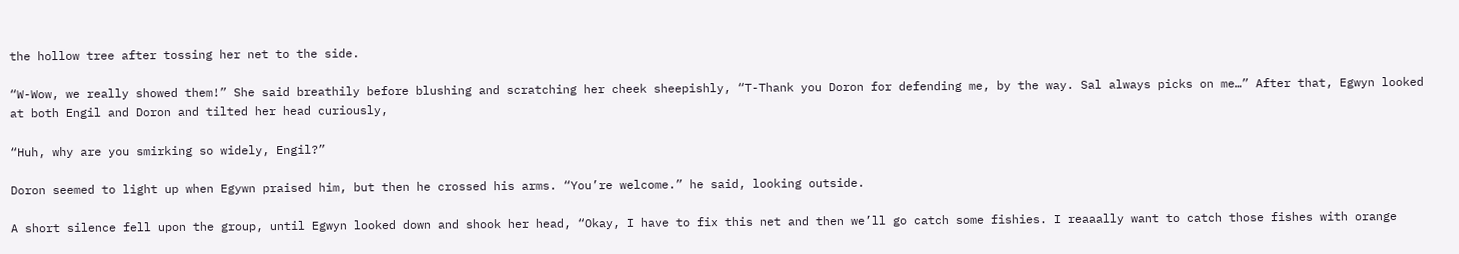the hollow tree after tossing her net to the side.

“W-Wow, we really showed them!” She said breathily before blushing and scratching her cheek sheepishly, “T-Thank you Doron for defending me, by the way. Sal always picks on me…” After that, Egwyn looked at both Engil and Doron and tilted her head curiously,

“Huh, why are you smirking so widely, Engil?”

Doron seemed to light up when Egywn praised him, but then he crossed his arms. “You’re welcome.” he said, looking outside.

A short silence fell upon the group, until Egwyn looked down and shook her head, “Okay, I have to fix this net and then we’ll go catch some fishies. I reaaally want to catch those fishes with orange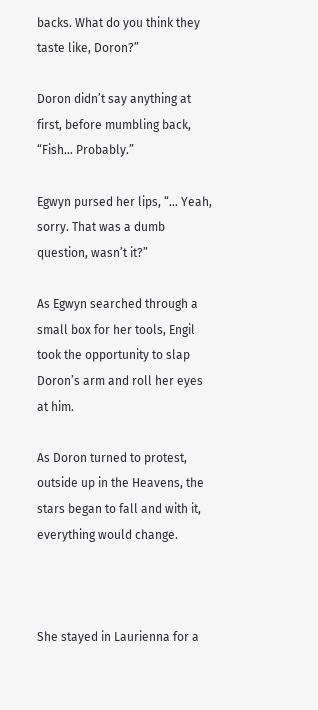backs. What do you think they taste like, Doron?”

Doron didn’t say anything at first, before mumbling back, “Fish… Probably.”

Egwyn pursed her lips, “... Yeah, sorry. That was a dumb question, wasn’t it?”

As Egwyn searched through a small box for her tools, Engil took the opportunity to slap Doron’s arm and roll her eyes at him.

As Doron turned to protest, outside up in the Heavens, the stars began to fall and with it, everything would change.



She stayed in Laurienna for a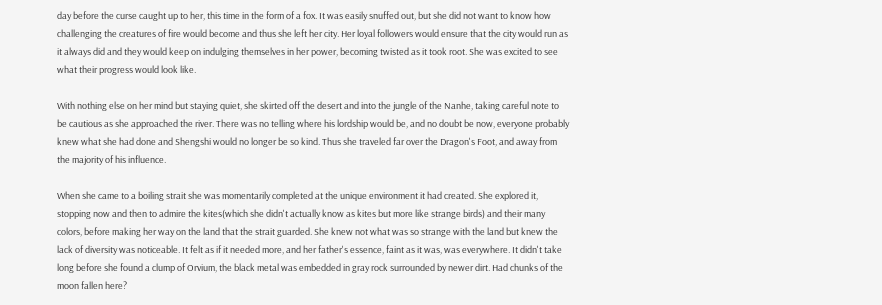day before the curse caught up to her, this time in the form of a fox. It was easily snuffed out, but she did not want to know how challenging the creatures of fire would become and thus she left her city. Her loyal followers would ensure that the city would run as it always did and they would keep on indulging themselves in her power, becoming twisted as it took root. She was excited to see what their progress would look like.

With nothing else on her mind but staying quiet, she skirted off the desert and into the jungle of the Nanhe, taking careful note to be cautious as she approached the river. There was no telling where his lordship would be, and no doubt be now, everyone probably knew what she had done and Shengshi would no longer be so kind. Thus she traveled far over the Dragon's Foot, and away from the majority of his influence.

When she came to a boiling strait she was momentarily completed at the unique environment it had created. She explored it, stopping now and then to admire the kites(which she didn't actually know as kites but more like strange birds) and their many colors, before making her way on the land that the strait guarded. She knew not what was so strange with the land but knew the lack of diversity was noticeable. It felt as if it needed more, and her father's essence, faint as it was, was everywhere. It didn't take long before she found a clump of Orvium, the black metal was embedded in gray rock surrounded by newer dirt. Had chunks of the moon fallen here?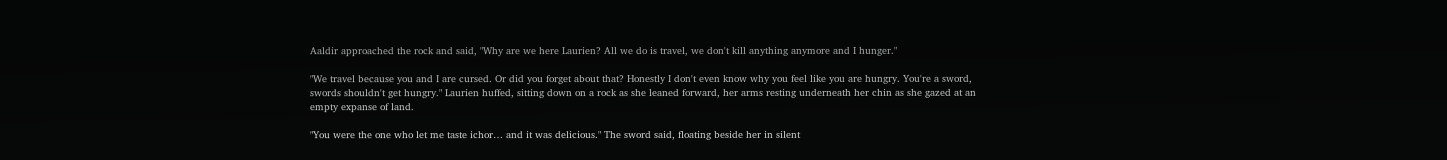Aaldir approached the rock and said, "Why are we here Laurien? All we do is travel, we don't kill anything anymore and I hunger."

"We travel because you and I are cursed. Or did you forget about that? Honestly I don't even know why you feel like you are hungry. You're a sword, swords shouldn't get hungry." Laurien huffed, sitting down on a rock as she leaned forward, her arms resting underneath her chin as she gazed at an empty expanse of land.

"You were the one who let me taste ichor… and it was delicious." The sword said, floating beside her in silent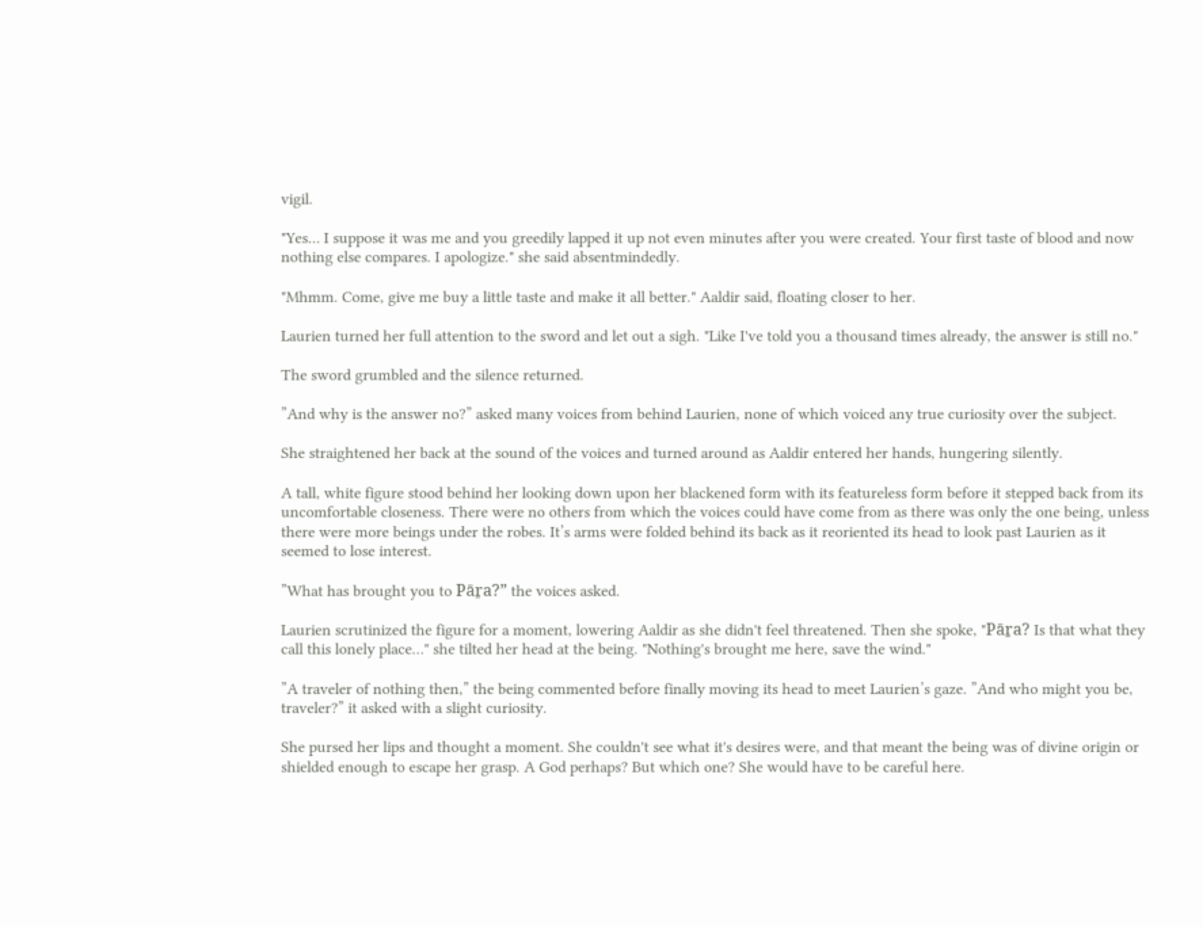vigil.

"Yes… I suppose it was me and you greedily lapped it up not even minutes after you were created. Your first taste of blood and now nothing else compares. I apologize." she said absentmindedly.

"Mhmm. Come, give me buy a little taste and make it all better." Aaldir said, floating closer to her.

Laurien turned her full attention to the sword and let out a sigh. "Like I've told you a thousand times already, the answer is still no."

The sword grumbled and the silence returned.

”And why is the answer no?” asked many voices from behind Laurien, none of which voiced any true curiosity over the subject.

She straightened her back at the sound of the voices and turned around as Aaldir entered her hands, hungering silently.

A tall, white figure stood behind her looking down upon her blackened form with its featureless form before it stepped back from its uncomfortable closeness. There were no others from which the voices could have come from as there was only the one being, unless there were more beings under the robes. It’s arms were folded behind its back as it reoriented its head to look past Laurien as it seemed to lose interest.

”What has brought you to Pāṟa?” the voices asked.

Laurien scrutinized the figure for a moment, lowering Aaldir as she didn't feel threatened. Then she spoke, "Pāṟa? Is that what they call this lonely place…" she tilted her head at the being. "Nothing's brought me here, save the wind."

”A traveler of nothing then,” the being commented before finally moving its head to meet Laurien’s gaze. ”And who might you be, traveler?” it asked with a slight curiosity.

She pursed her lips and thought a moment. She couldn't see what it's desires were, and that meant the being was of divine origin or shielded enough to escape her grasp. A God perhaps? But which one? She would have to be careful here.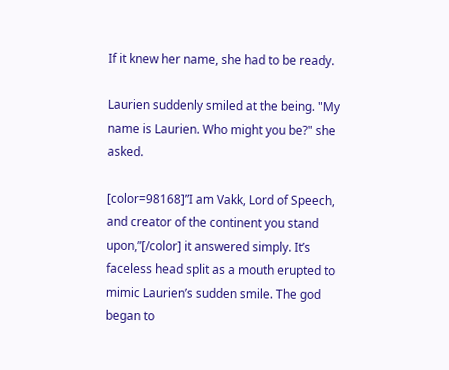If it knew her name, she had to be ready.

Laurien suddenly smiled at the being. "My name is Laurien. Who might you be?" she asked.

[color=98168]”I am Vakk, Lord of Speech, and creator of the continent you stand upon,”[/color] it answered simply. It’s faceless head split as a mouth erupted to mimic Laurien’s sudden smile. The god began to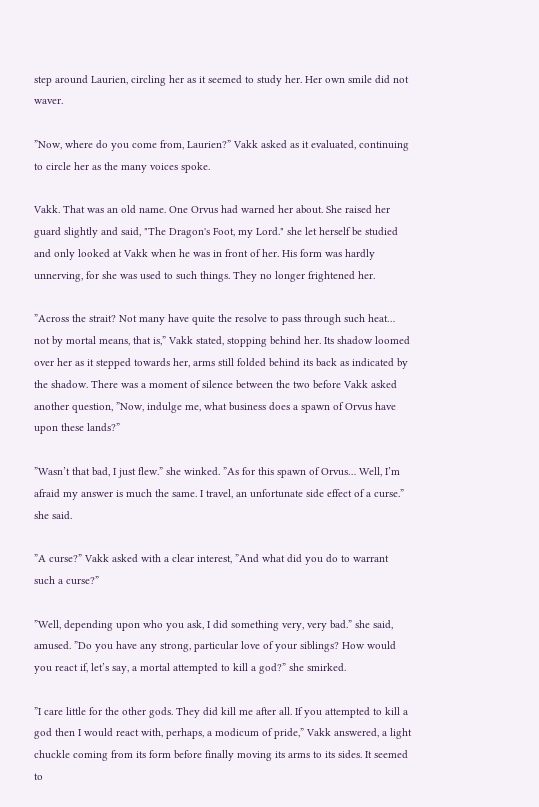step around Laurien, circling her as it seemed to study her. Her own smile did not waver.

”Now, where do you come from, Laurien?” Vakk asked as it evaluated, continuing to circle her as the many voices spoke.

Vakk. That was an old name. One Orvus had warned her about. She raised her guard slightly and said, "The Dragon's Foot, my Lord." she let herself be studied and only looked at Vakk when he was in front of her. His form was hardly unnerving, for she was used to such things. They no longer frightened her.

”Across the strait? Not many have quite the resolve to pass through such heat… not by mortal means, that is,” Vakk stated, stopping behind her. Its shadow loomed over her as it stepped towards her, arms still folded behind its back as indicated by the shadow. There was a moment of silence between the two before Vakk asked another question, ”Now, indulge me, what business does a spawn of Orvus have upon these lands?”

”Wasn’t that bad, I just flew.” she winked. ”As for this spawn of Orvus… Well, I’m afraid my answer is much the same. I travel, an unfortunate side effect of a curse.” she said.

”A curse?” Vakk asked with a clear interest, ”And what did you do to warrant such a curse?”

”Well, depending upon who you ask, I did something very, very bad.” she said, amused. ”Do you have any strong, particular love of your siblings? How would you react if, let’s say, a mortal attempted to kill a god?” she smirked.

”I care little for the other gods. They did kill me after all. If you attempted to kill a god then I would react with, perhaps, a modicum of pride,” Vakk answered, a light chuckle coming from its form before finally moving its arms to its sides. It seemed to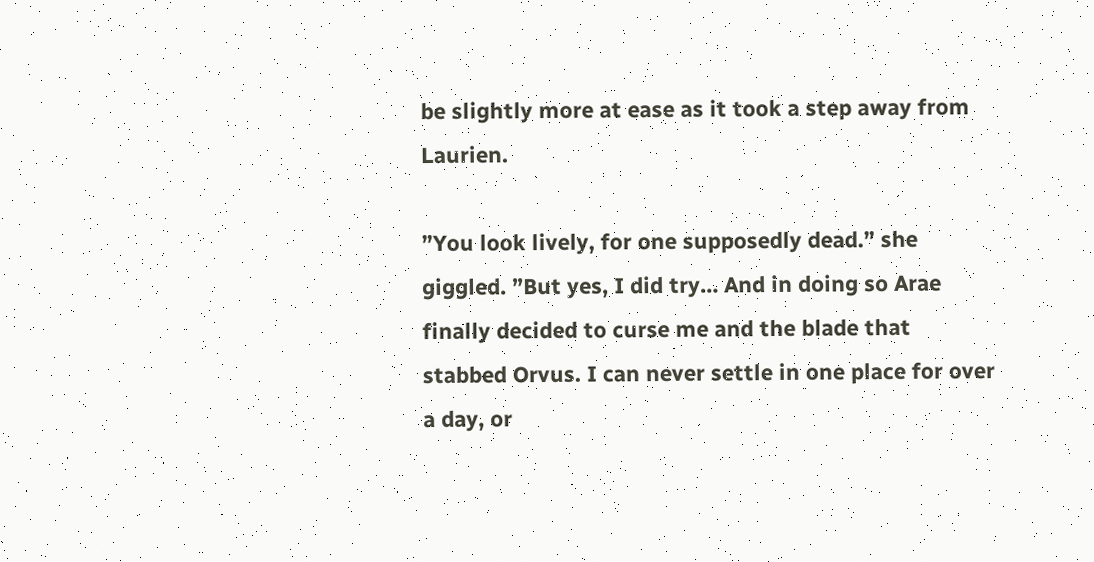be slightly more at ease as it took a step away from Laurien.

”You look lively, for one supposedly dead.” she giggled. ”But yes, I did try… And in doing so Arae finally decided to curse me and the blade that stabbed Orvus. I can never settle in one place for over a day, or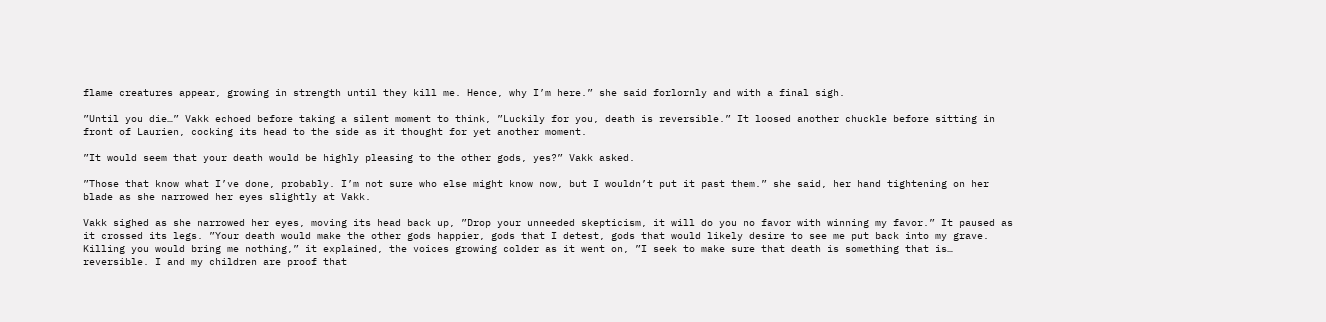flame creatures appear, growing in strength until they kill me. Hence, why I’m here.” she said forlornly and with a final sigh.

”Until you die…” Vakk echoed before taking a silent moment to think, ”Luckily for you, death is reversible.” It loosed another chuckle before sitting in front of Laurien, cocking its head to the side as it thought for yet another moment.

”It would seem that your death would be highly pleasing to the other gods, yes?” Vakk asked.

”Those that know what I’ve done, probably. I’m not sure who else might know now, but I wouldn’t put it past them.” she said, her hand tightening on her blade as she narrowed her eyes slightly at Vakk.

Vakk sighed as she narrowed her eyes, moving its head back up, ”Drop your unneeded skepticism, it will do you no favor with winning my favor.” It paused as it crossed its legs. ”Your death would make the other gods happier, gods that I detest, gods that would likely desire to see me put back into my grave. Killing you would bring me nothing,” it explained, the voices growing colder as it went on, ”I seek to make sure that death is something that is… reversible. I and my children are proof that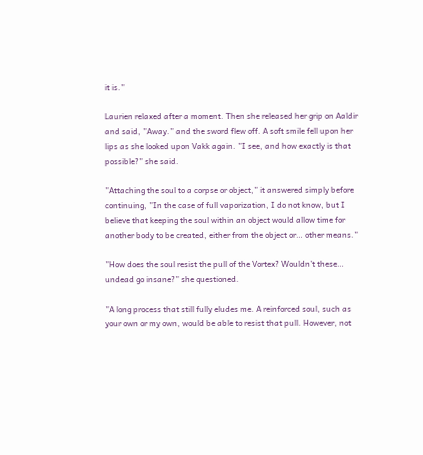it is.”

Laurien relaxed after a moment. Then she released her grip on Aaldir and said, ”Away.” and the sword flew off. A soft smile fell upon her lips as she looked upon Vakk again. ”I see, and how exactly is that possible?” she said.

”Attaching the soul to a corpse or object,” it answered simply before continuing, ”In the case of full vaporization, I do not know, but I believe that keeping the soul within an object would allow time for another body to be created, either from the object or… other means.”

”How does the soul resist the pull of the Vortex? Wouldn’t these… undead go insane?” she questioned.

”A long process that still fully eludes me. A reinforced soul, such as your own or my own, would be able to resist that pull. However, not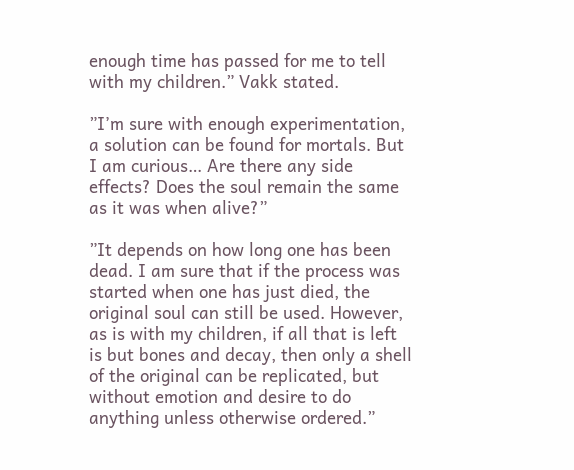enough time has passed for me to tell with my children.” Vakk stated.

”I’m sure with enough experimentation, a solution can be found for mortals. But I am curious… Are there any side effects? Does the soul remain the same as it was when alive?”

”It depends on how long one has been dead. I am sure that if the process was started when one has just died, the original soul can still be used. However, as is with my children, if all that is left is but bones and decay, then only a shell of the original can be replicated, but without emotion and desire to do anything unless otherwise ordered.”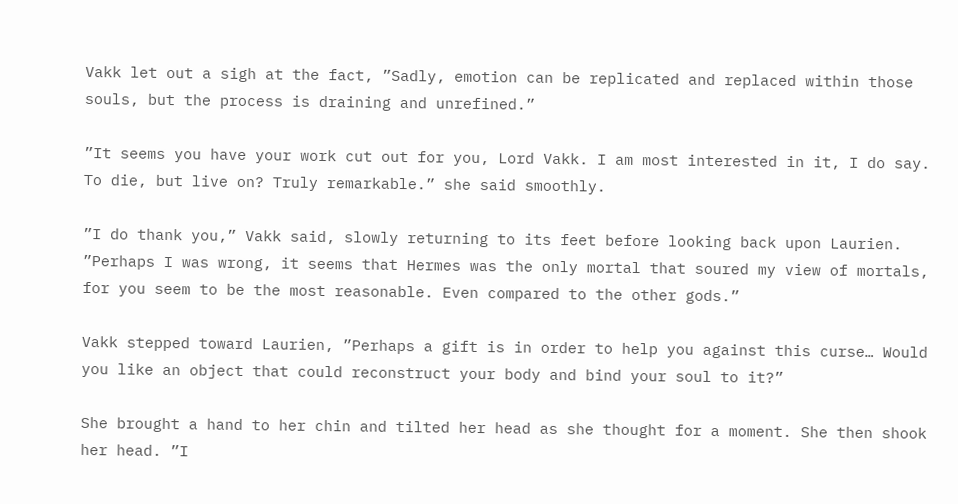Vakk let out a sigh at the fact, ”Sadly, emotion can be replicated and replaced within those souls, but the process is draining and unrefined.”

”It seems you have your work cut out for you, Lord Vakk. I am most interested in it, I do say. To die, but live on? Truly remarkable.” she said smoothly.

”I do thank you,” Vakk said, slowly returning to its feet before looking back upon Laurien. ”Perhaps I was wrong, it seems that Hermes was the only mortal that soured my view of mortals, for you seem to be the most reasonable. Even compared to the other gods.”

Vakk stepped toward Laurien, ”Perhaps a gift is in order to help you against this curse… Would you like an object that could reconstruct your body and bind your soul to it?”

She brought a hand to her chin and tilted her head as she thought for a moment. She then shook her head. ”I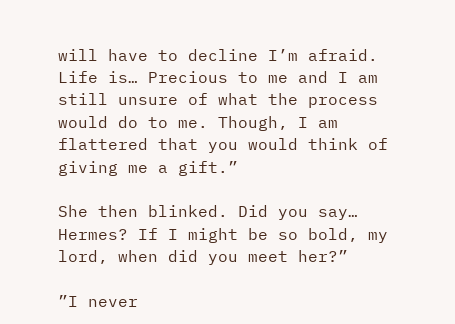will have to decline I’m afraid. Life is… Precious to me and I am still unsure of what the process would do to me. Though, I am flattered that you would think of giving me a gift.”

She then blinked. Did you say… Hermes? If I might be so bold, my lord, when did you meet her?”

”I never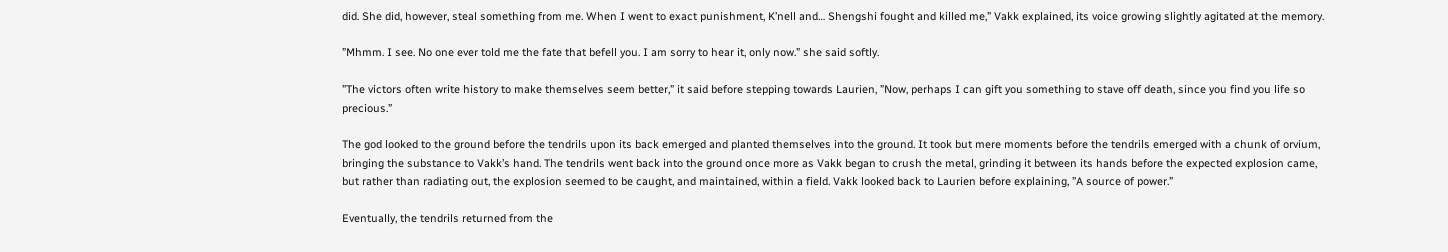did. She did, however, steal something from me. When I went to exact punishment, K’nell and… Shengshi fought and killed me,” Vakk explained, its voice growing slightly agitated at the memory.

”Mhmm. I see. No one ever told me the fate that befell you. I am sorry to hear it, only now.” she said softly.

”The victors often write history to make themselves seem better,” it said before stepping towards Laurien, ”Now, perhaps I can gift you something to stave off death, since you find you life so precious.”

The god looked to the ground before the tendrils upon its back emerged and planted themselves into the ground. It took but mere moments before the tendrils emerged with a chunk of orvium, bringing the substance to Vakk’s hand. The tendrils went back into the ground once more as Vakk began to crush the metal, grinding it between its hands before the expected explosion came, but rather than radiating out, the explosion seemed to be caught, and maintained, within a field. Vakk looked back to Laurien before explaining, ”A source of power.”

Eventually, the tendrils returned from the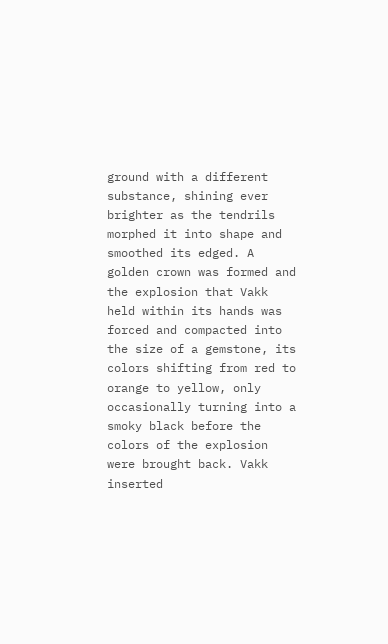ground with a different substance, shining ever brighter as the tendrils morphed it into shape and smoothed its edged. A golden crown was formed and the explosion that Vakk held within its hands was forced and compacted into the size of a gemstone, its colors shifting from red to orange to yellow, only occasionally turning into a smoky black before the colors of the explosion were brought back. Vakk inserted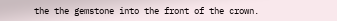the the gemstone into the front of the crown.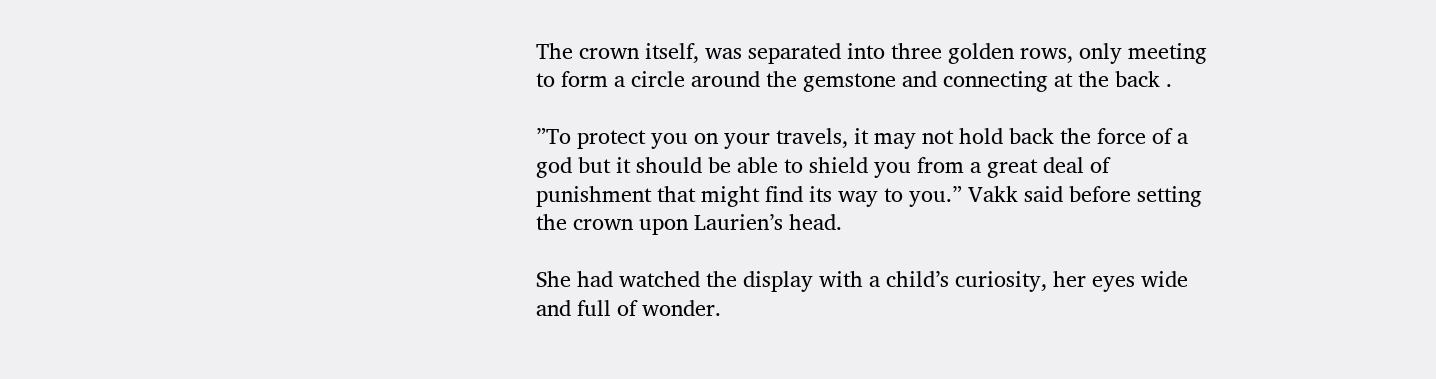The crown itself, was separated into three golden rows, only meeting to form a circle around the gemstone and connecting at the back .

”To protect you on your travels, it may not hold back the force of a god but it should be able to shield you from a great deal of punishment that might find its way to you.” Vakk said before setting the crown upon Laurien’s head.

She had watched the display with a child’s curiosity, her eyes wide and full of wonder.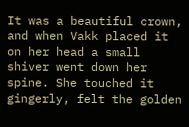It was a beautiful crown, and when Vakk placed it on her head a small shiver went down her spine. She touched it gingerly, felt the golden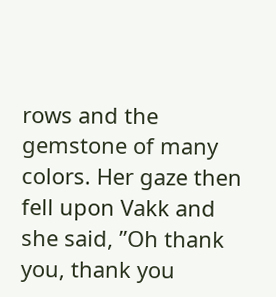rows and the gemstone of many colors. Her gaze then fell upon Vakk and she said, ”Oh thank you, thank you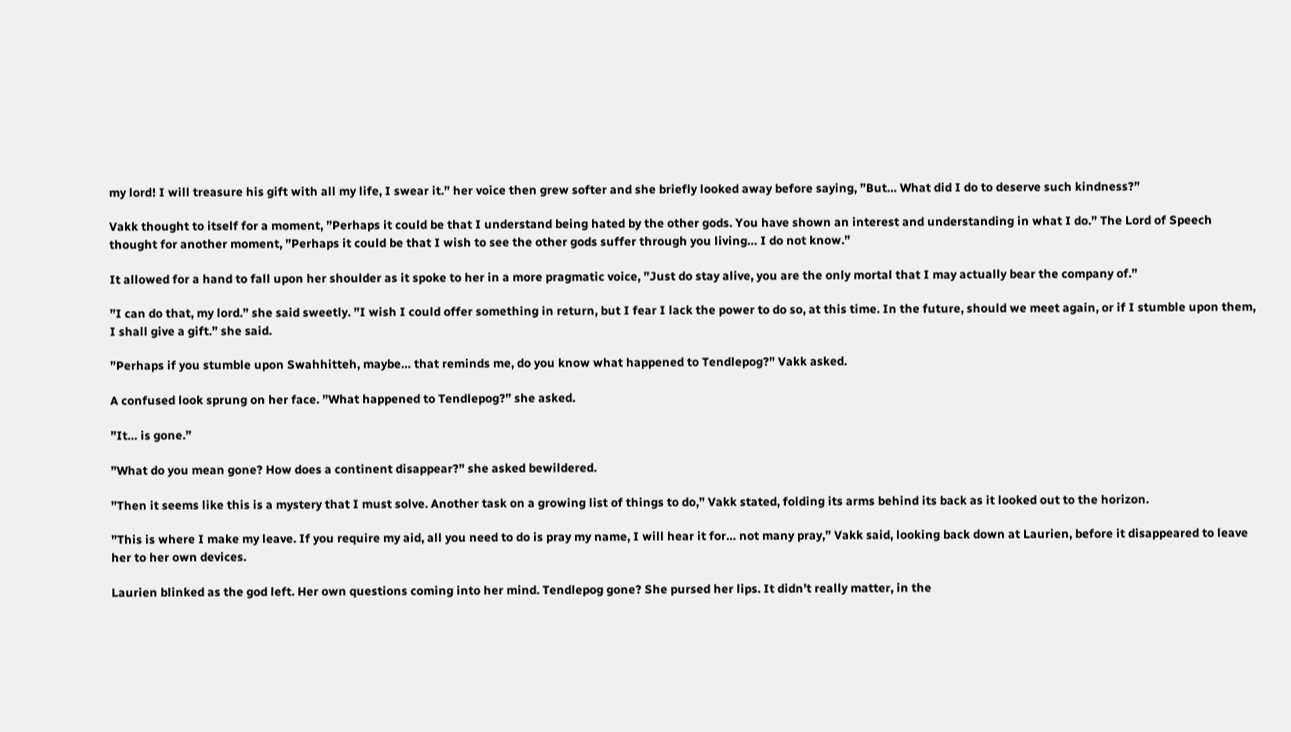my lord! I will treasure his gift with all my life, I swear it.” her voice then grew softer and she briefly looked away before saying, ”But… What did I do to deserve such kindness?”

Vakk thought to itself for a moment, ”Perhaps it could be that I understand being hated by the other gods. You have shown an interest and understanding in what I do.” The Lord of Speech thought for another moment, ”Perhaps it could be that I wish to see the other gods suffer through you living… I do not know.”

It allowed for a hand to fall upon her shoulder as it spoke to her in a more pragmatic voice, ”Just do stay alive, you are the only mortal that I may actually bear the company of.”

”I can do that, my lord.” she said sweetly. ”I wish I could offer something in return, but I fear I lack the power to do so, at this time. In the future, should we meet again, or if I stumble upon them, I shall give a gift.” she said.

”Perhaps if you stumble upon Swahhitteh, maybe… that reminds me, do you know what happened to Tendlepog?” Vakk asked.

A confused look sprung on her face. ”What happened to Tendlepog?” she asked.

”It… is gone.”

”What do you mean gone? How does a continent disappear?” she asked bewildered.

”Then it seems like this is a mystery that I must solve. Another task on a growing list of things to do,” Vakk stated, folding its arms behind its back as it looked out to the horizon.

”This is where I make my leave. If you require my aid, all you need to do is pray my name, I will hear it for… not many pray,” Vakk said, looking back down at Laurien, before it disappeared to leave her to her own devices.

Laurien blinked as the god left. Her own questions coming into her mind. Tendlepog gone? She pursed her lips. It didn’t really matter, in the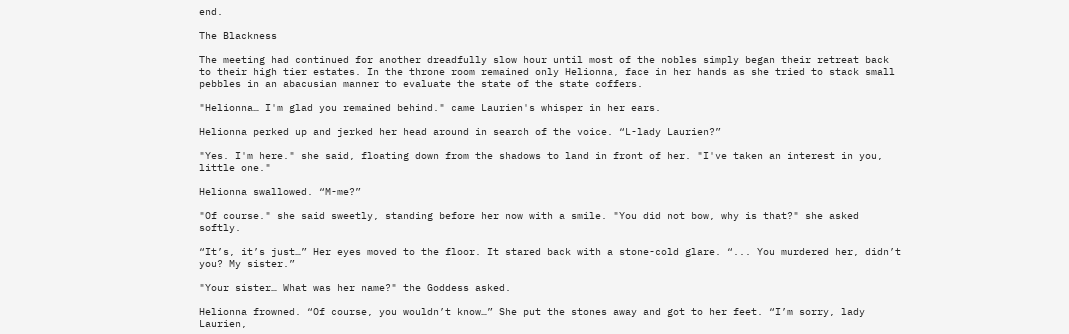end.

The Blackness

The meeting had continued for another dreadfully slow hour until most of the nobles simply began their retreat back to their high tier estates. In the throne room remained only Helionna, face in her hands as she tried to stack small pebbles in an abacusian manner to evaluate the state of the state coffers.

"Helionna… I'm glad you remained behind." came Laurien's whisper in her ears.

Helionna perked up and jerked her head around in search of the voice. “L-lady Laurien?”

"Yes. I'm here." she said, floating down from the shadows to land in front of her. "I've taken an interest in you, little one."

Helionna swallowed. “M-me?”

"Of course." she said sweetly, standing before her now with a smile. "You did not bow, why is that?" she asked softly.

“It’s, it’s just…” Her eyes moved to the floor. It stared back with a stone-cold glare. “... You murdered her, didn’t you? My sister.”

"Your sister… What was her name?" the Goddess asked.

Helionna frowned. “Of course, you wouldn’t know…” She put the stones away and got to her feet. “I’m sorry, lady Laurien,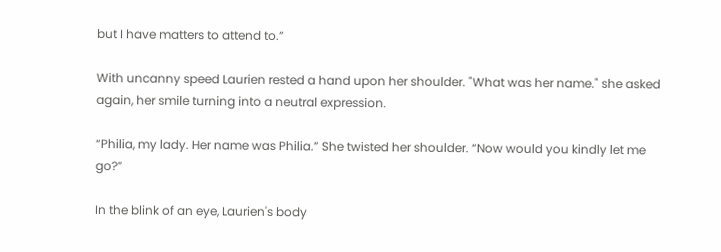but I have matters to attend to.”

With uncanny speed Laurien rested a hand upon her shoulder. "What was her name." she asked again, her smile turning into a neutral expression.

“Philia, my lady. Her name was Philia.” She twisted her shoulder. “Now would you kindly let me go?”

In the blink of an eye, Laurien's body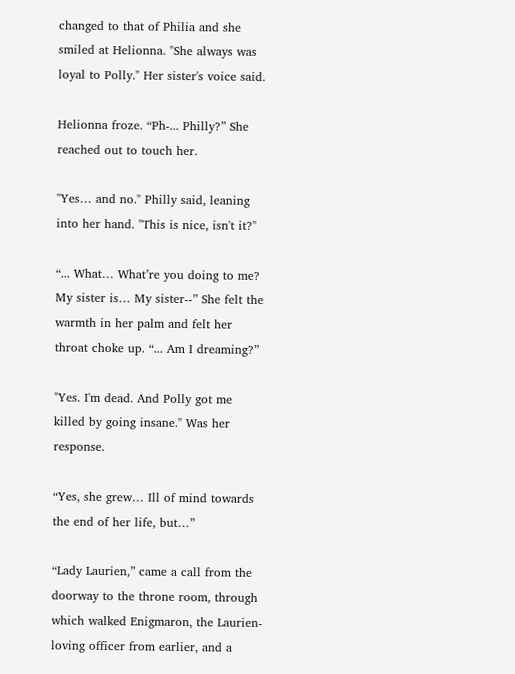changed to that of Philia and she smiled at Helionna. "She always was loyal to Polly." Her sister's voice said.

Helionna froze. “Ph-... Philly?” She reached out to touch her.

"Yes… and no." Philly said, leaning into her hand. "This is nice, isn't it?"

“... What… What’re you doing to me? My sister is… My sister--” She felt the warmth in her palm and felt her throat choke up. “... Am I dreaming?”

"Yes. I'm dead. And Polly got me killed by going insane." Was her response.

“Yes, she grew… Ill of mind towards the end of her life, but…”

“Lady Laurien,” came a call from the doorway to the throne room, through which walked Enigmaron, the Laurien-loving officer from earlier, and a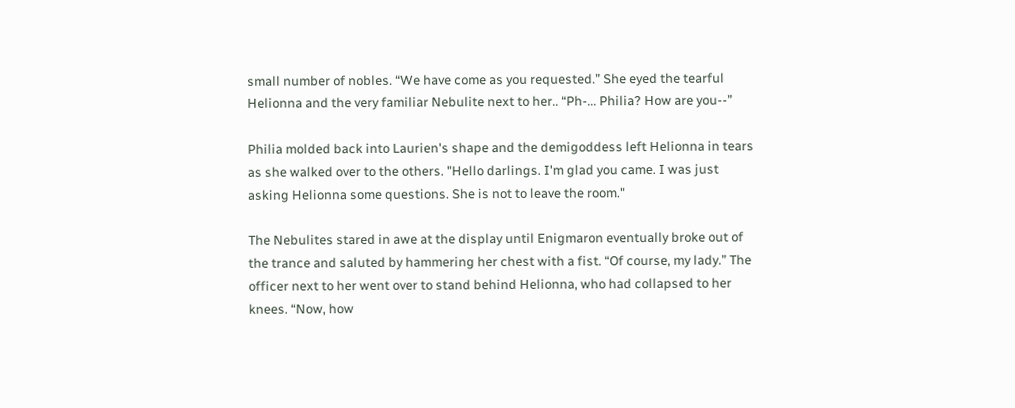small number of nobles. “We have come as you requested.” She eyed the tearful Helionna and the very familiar Nebulite next to her.. “Ph-... Philia? How are you--”

Philia molded back into Laurien's shape and the demigoddess left Helionna in tears as she walked over to the others. "Hello darlings. I'm glad you came. I was just asking Helionna some questions. She is not to leave the room."

The Nebulites stared in awe at the display until Enigmaron eventually broke out of the trance and saluted by hammering her chest with a fist. “Of course, my lady.” The officer next to her went over to stand behind Helionna, who had collapsed to her knees. “Now, how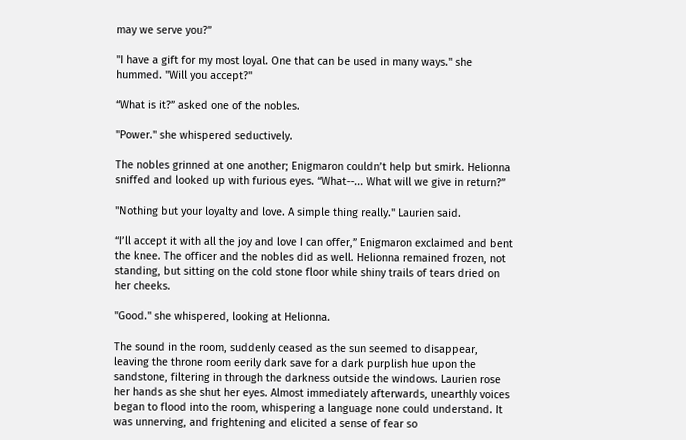may we serve you?”

"I have a gift for my most loyal. One that can be used in many ways." she hummed. "Will you accept?"

“What is it?” asked one of the nobles.

"Power." she whispered seductively.

The nobles grinned at one another; Enigmaron couldn’t help but smirk. Helionna sniffed and looked up with furious eyes. “What--... What will we give in return?”

"Nothing but your loyalty and love. A simple thing really." Laurien said.

“I’ll accept it with all the joy and love I can offer,” Enigmaron exclaimed and bent the knee. The officer and the nobles did as well. Helionna remained frozen, not standing, but sitting on the cold stone floor while shiny trails of tears dried on her cheeks.

"Good." she whispered, looking at Helionna.

The sound in the room, suddenly ceased as the sun seemed to disappear, leaving the throne room eerily dark save for a dark purplish hue upon the sandstone, filtering in through the darkness outside the windows. Laurien rose her hands as she shut her eyes. Almost immediately afterwards, unearthly voices began to flood into the room, whispering a language none could understand. It was unnerving, and frightening and elicited a sense of fear so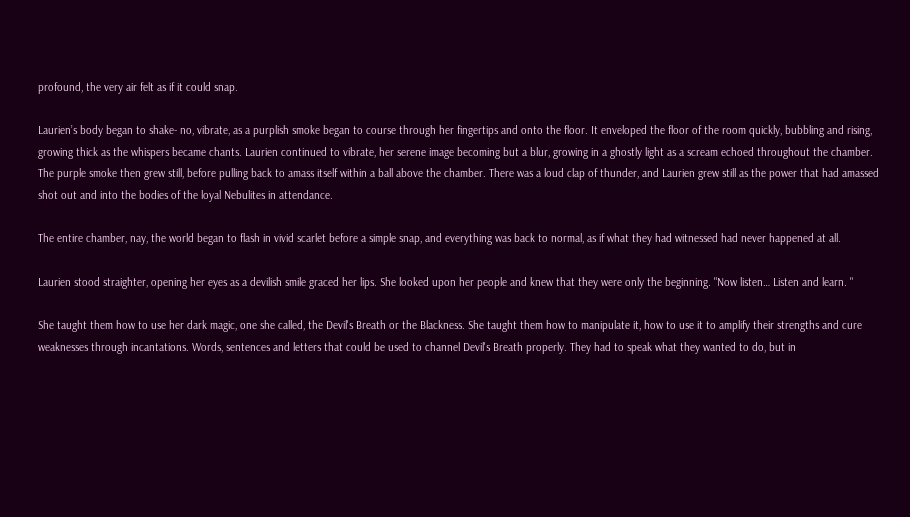profound, the very air felt as if it could snap.

Laurien’s body began to shake- no, vibrate, as a purplish smoke began to course through her fingertips and onto the floor. It enveloped the floor of the room quickly, bubbling and rising, growing thick as the whispers became chants. Laurien continued to vibrate, her serene image becoming but a blur, growing in a ghostly light as a scream echoed throughout the chamber. The purple smoke then grew still, before pulling back to amass itself within a ball above the chamber. There was a loud clap of thunder, and Laurien grew still as the power that had amassed shot out and into the bodies of the loyal Nebulites in attendance.

The entire chamber, nay, the world began to flash in vivid scarlet before a simple snap, and everything was back to normal, as if what they had witnessed had never happened at all.

Laurien stood straighter, opening her eyes as a devilish smile graced her lips. She looked upon her people and knew that they were only the beginning. "Now listen… Listen and learn. "

She taught them how to use her dark magic, one she called, the Devil's Breath or the Blackness. She taught them how to manipulate it, how to use it to amplify their strengths and cure weaknesses through incantations. Words, sentences and letters that could be used to channel Devil's Breath properly. They had to speak what they wanted to do, but in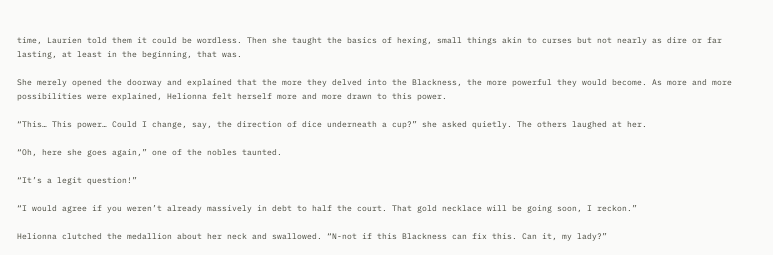time, Laurien told them it could be wordless. Then she taught the basics of hexing, small things akin to curses but not nearly as dire or far lasting, at least in the beginning, that was.

She merely opened the doorway and explained that the more they delved into the Blackness, the more powerful they would become. As more and more possibilities were explained, Helionna felt herself more and more drawn to this power.

“This… This power… Could I change, say, the direction of dice underneath a cup?” she asked quietly. The others laughed at her.

“Oh, here she goes again,” one of the nobles taunted.

“It’s a legit question!”

“I would agree if you weren’t already massively in debt to half the court. That gold necklace will be going soon, I reckon.”

Helionna clutched the medallion about her neck and swallowed. “N-not if this Blackness can fix this. Can it, my lady?”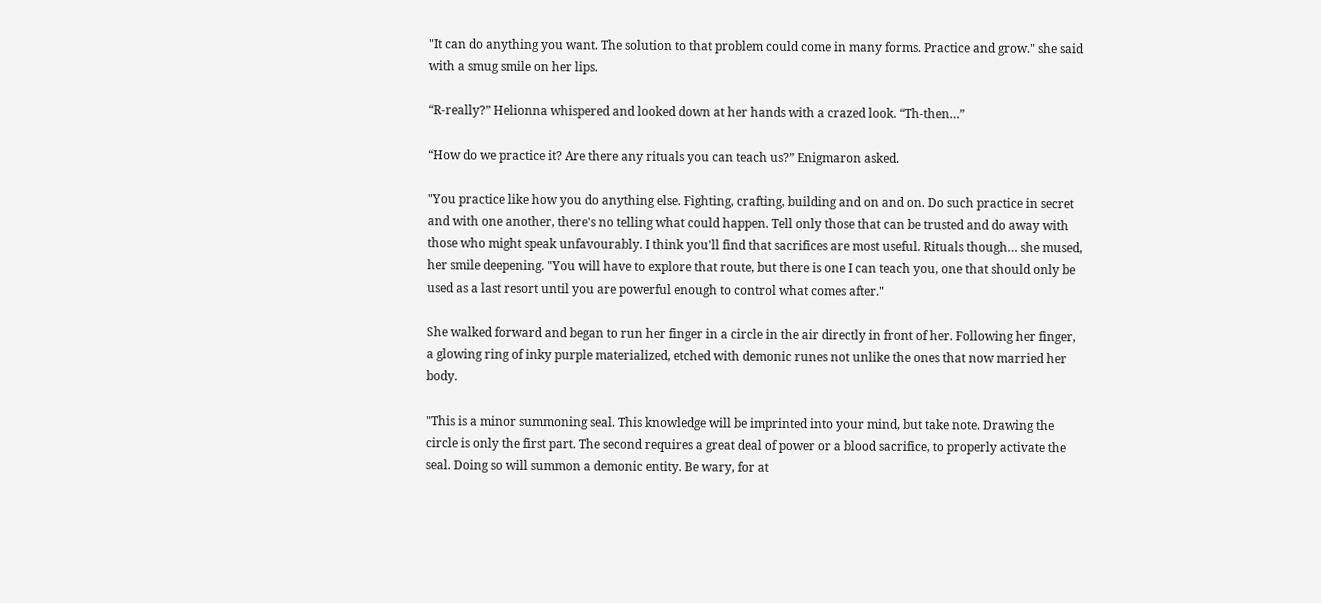"It can do anything you want. The solution to that problem could come in many forms. Practice and grow." she said with a smug smile on her lips.

“R-really?” Helionna whispered and looked down at her hands with a crazed look. “Th-then…”

“How do we practice it? Are there any rituals you can teach us?” Enigmaron asked.

"You practice like how you do anything else. Fighting, crafting, building and on and on. Do such practice in secret and with one another, there's no telling what could happen. Tell only those that can be trusted and do away with those who might speak unfavourably. I think you'll find that sacrifices are most useful. Rituals though… she mused, her smile deepening. "You will have to explore that route, but there is one I can teach you, one that should only be used as a last resort until you are powerful enough to control what comes after."

She walked forward and began to run her finger in a circle in the air directly in front of her. Following her finger, a glowing ring of inky purple materialized, etched with demonic runes not unlike the ones that now married her body.

"This is a minor summoning seal. This knowledge will be imprinted into your mind, but take note. Drawing the circle is only the first part. The second requires a great deal of power or a blood sacrifice, to properly activate the seal. Doing so will summon a demonic entity. Be wary, for at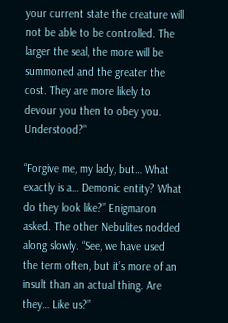your current state the creature will not be able to be controlled. The larger the seal, the more will be summoned and the greater the cost. They are more likely to devour you then to obey you. Understood?"

“Forgive me, my lady, but… What exactly is a… Demonic entity? What do they look like?” Enigmaron asked. The other Nebulites nodded along slowly. “See, we have used the term often, but it’s more of an insult than an actual thing. Are they… Like us?”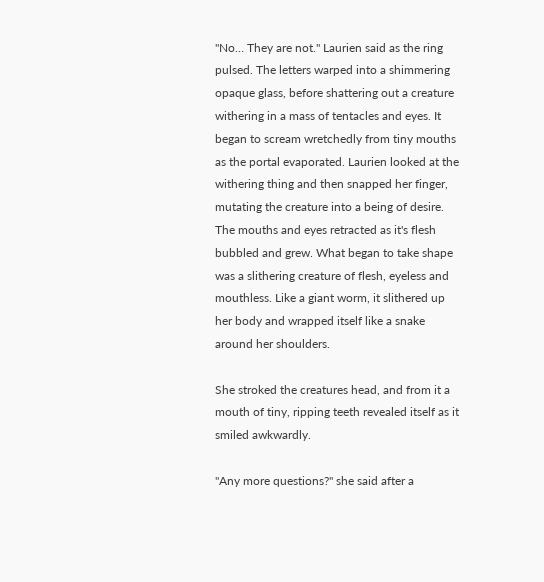"No… They are not." Laurien said as the ring pulsed. The letters warped into a shimmering opaque glass, before shattering out a creature withering in a mass of tentacles and eyes. It began to scream wretchedly from tiny mouths as the portal evaporated. Laurien looked at the withering thing and then snapped her finger, mutating the creature into a being of desire. The mouths and eyes retracted as it's flesh bubbled and grew. What began to take shape was a slithering creature of flesh, eyeless and mouthless. Like a giant worm, it slithered up her body and wrapped itself like a snake around her shoulders.

She stroked the creatures head, and from it a mouth of tiny, ripping teeth revealed itself as it smiled awkwardly.

"Any more questions?" she said after a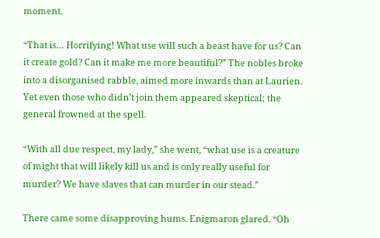moment.

“That is… Horrifying! What use will such a beast have for us? Can it create gold? Can it make me more beautiful?” The nobles broke into a disorganised rabble, aimed more inwards than at Laurien. Yet even those who didn’t join them appeared skeptical; the general frowned at the spell.

“With all due respect, my lady,” she went, “what use is a creature of might that will likely kill us and is only really useful for murder? We have slaves that can murder in our stead.”

There came some disapproving hums. Enigmaron glared. “Oh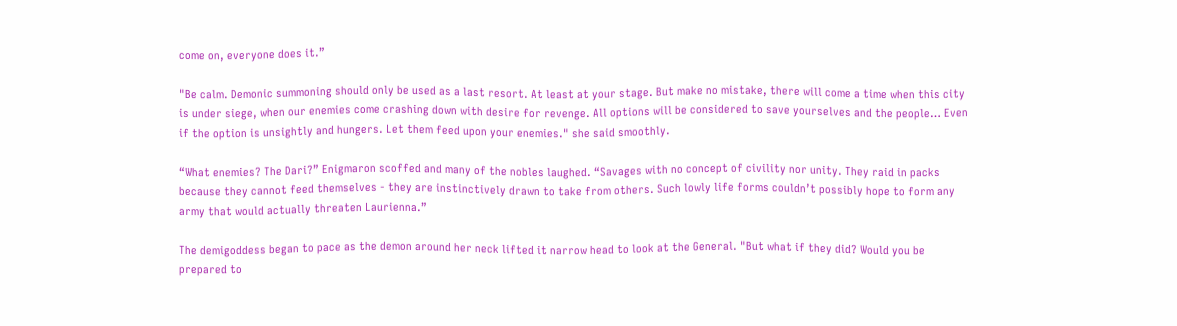come on, everyone does it.”

"Be calm. Demonic summoning should only be used as a last resort. At least at your stage. But make no mistake, there will come a time when this city is under siege, when our enemies come crashing down with desire for revenge. All options will be considered to save yourselves and the people… Even if the option is unsightly and hungers. Let them feed upon your enemies." she said smoothly.

“What enemies? The Dari?” Enigmaron scoffed and many of the nobles laughed. “Savages with no concept of civility nor unity. They raid in packs because they cannot feed themselves - they are instinctively drawn to take from others. Such lowly life forms couldn’t possibly hope to form any army that would actually threaten Laurienna.”

The demigoddess began to pace as the demon around her neck lifted it narrow head to look at the General. "But what if they did? Would you be prepared to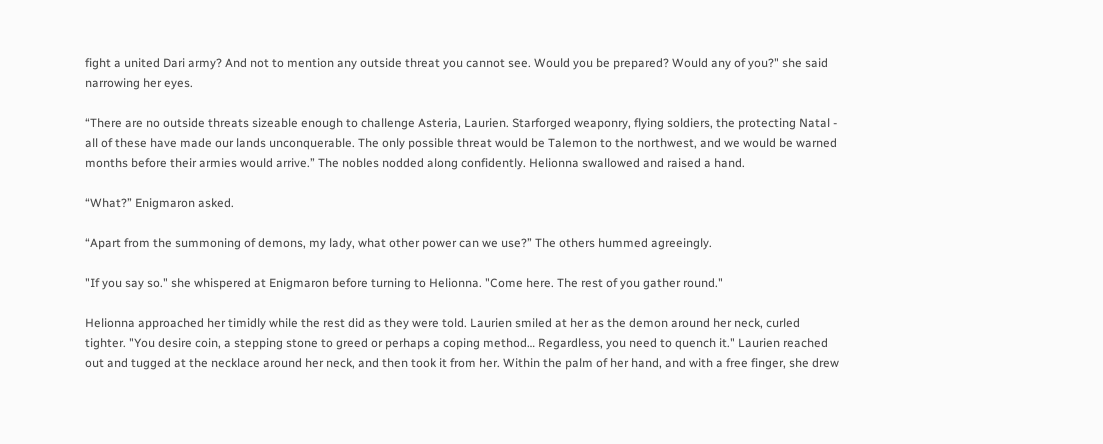fight a united Dari army? And not to mention any outside threat you cannot see. Would you be prepared? Would any of you?" she said narrowing her eyes.

“There are no outside threats sizeable enough to challenge Asteria, Laurien. Starforged weaponry, flying soldiers, the protecting Natal - all of these have made our lands unconquerable. The only possible threat would be Talemon to the northwest, and we would be warned months before their armies would arrive.” The nobles nodded along confidently. Helionna swallowed and raised a hand.

“What?” Enigmaron asked.

“Apart from the summoning of demons, my lady, what other power can we use?” The others hummed agreeingly.

"If you say so." she whispered at Enigmaron before turning to Helionna. "Come here. The rest of you gather round."

Helionna approached her timidly while the rest did as they were told. Laurien smiled at her as the demon around her neck, curled tighter. "You desire coin, a stepping stone to greed or perhaps a coping method… Regardless, you need to quench it." Laurien reached out and tugged at the necklace around her neck, and then took it from her. Within the palm of her hand, and with a free finger, she drew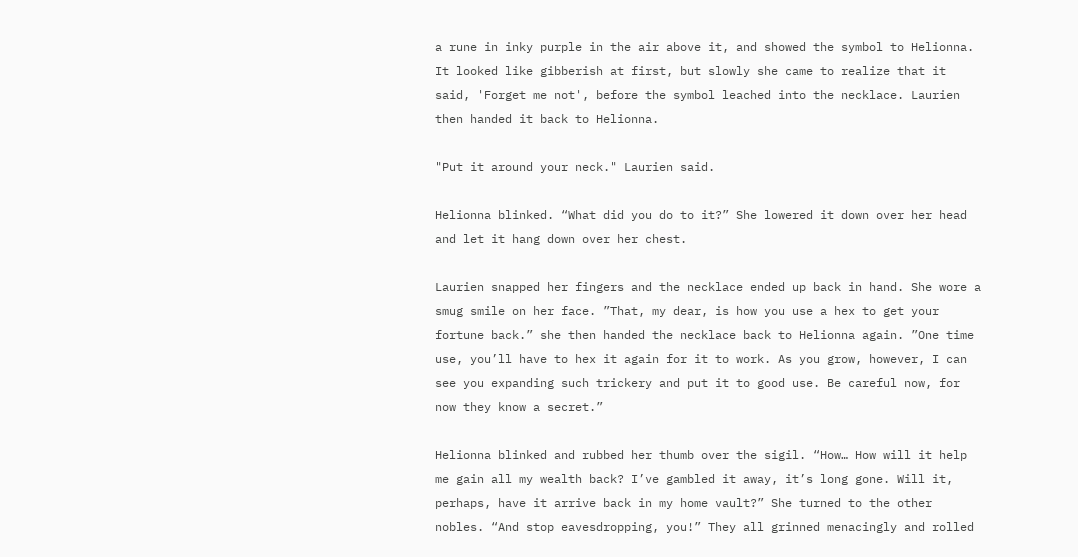a rune in inky purple in the air above it, and showed the symbol to Helionna. It looked like gibberish at first, but slowly she came to realize that it said, 'Forget me not', before the symbol leached into the necklace. Laurien then handed it back to Helionna.

"Put it around your neck." Laurien said.

Helionna blinked. “What did you do to it?” She lowered it down over her head and let it hang down over her chest.

Laurien snapped her fingers and the necklace ended up back in hand. She wore a smug smile on her face. ”That, my dear, is how you use a hex to get your fortune back.” she then handed the necklace back to Helionna again. ”One time use, you’ll have to hex it again for it to work. As you grow, however, I can see you expanding such trickery and put it to good use. Be careful now, for now they know a secret.”

Helionna blinked and rubbed her thumb over the sigil. “How… How will it help me gain all my wealth back? I’ve gambled it away, it’s long gone. Will it, perhaps, have it arrive back in my home vault?” She turned to the other nobles. “And stop eavesdropping, you!” They all grinned menacingly and rolled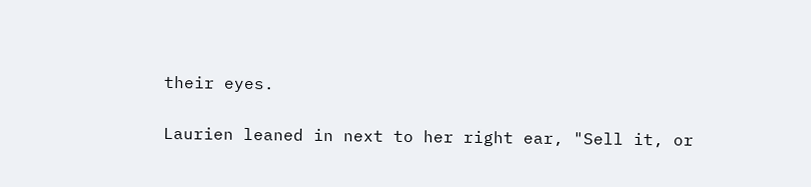their eyes.

Laurien leaned in next to her right ear, "Sell it, or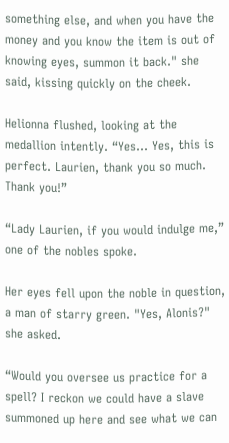something else, and when you have the money and you know the item is out of knowing eyes, summon it back." she said, kissing quickly on the cheek.

Helionna flushed, looking at the medallion intently. “Yes… Yes, this is perfect. Laurien, thank you so much. Thank you!”

“Lady Laurien, if you would indulge me,” one of the nobles spoke.

Her eyes fell upon the noble in question, a man of starry green. "Yes, Alonis?" she asked.

“Would you oversee us practice for a spell? I reckon we could have a slave summoned up here and see what we can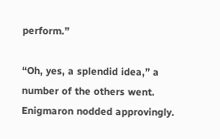perform.”

“Oh, yes, a splendid idea,” a number of the others went. Enigmaron nodded approvingly.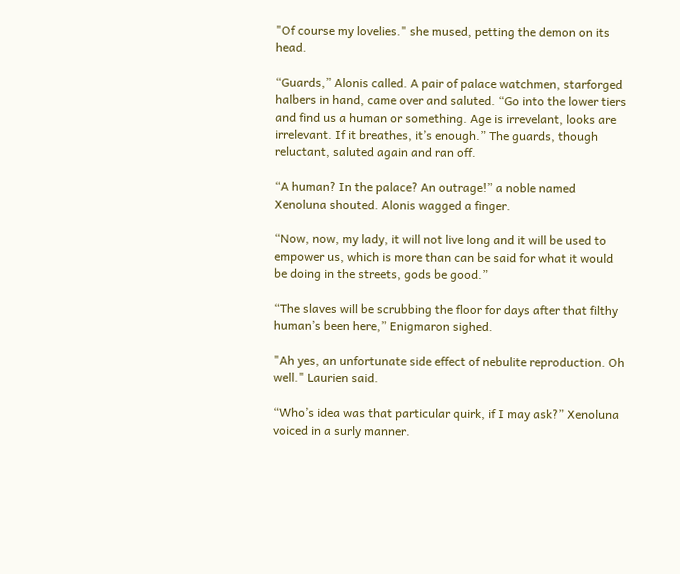"Of course my lovelies." she mused, petting the demon on its head.

“Guards,” Alonis called. A pair of palace watchmen, starforged halbers in hand, came over and saluted. “Go into the lower tiers and find us a human or something. Age is irrevelant, looks are irrelevant. If it breathes, it’s enough.” The guards, though reluctant, saluted again and ran off.

“A human? In the palace? An outrage!” a noble named Xenoluna shouted. Alonis wagged a finger.

“Now, now, my lady, it will not live long and it will be used to empower us, which is more than can be said for what it would be doing in the streets, gods be good.”

“The slaves will be scrubbing the floor for days after that filthy human’s been here,” Enigmaron sighed.

"Ah yes, an unfortunate side effect of nebulite reproduction. Oh well." Laurien said.

“Who’s idea was that particular quirk, if I may ask?” Xenoluna voiced in a surly manner.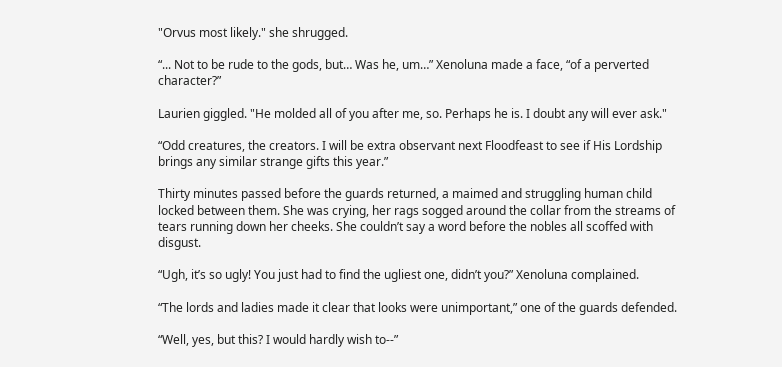"Orvus most likely." she shrugged.

“... Not to be rude to the gods, but… Was he, um…” Xenoluna made a face, “of a perverted character?”

Laurien giggled. "He molded all of you after me, so. Perhaps he is. I doubt any will ever ask."

“Odd creatures, the creators. I will be extra observant next Floodfeast to see if His Lordship brings any similar strange gifts this year.”

Thirty minutes passed before the guards returned, a maimed and struggling human child locked between them. She was crying, her rags sogged around the collar from the streams of tears running down her cheeks. She couldn’t say a word before the nobles all scoffed with disgust.

“Ugh, it’s so ugly! You just had to find the ugliest one, didn’t you?” Xenoluna complained.

“The lords and ladies made it clear that looks were unimportant,” one of the guards defended.

“Well, yes, but this? I would hardly wish to--”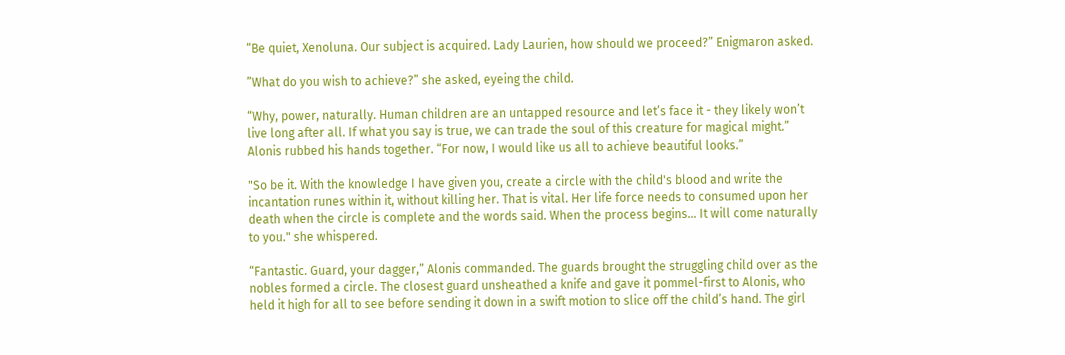“Be quiet, Xenoluna. Our subject is acquired. Lady Laurien, how should we proceed?” Enigmaron asked.

”What do you wish to achieve?” she asked, eyeing the child.

“Why, power, naturally. Human children are an untapped resource and let’s face it - they likely won’t live long after all. If what you say is true, we can trade the soul of this creature for magical might.” Alonis rubbed his hands together. “For now, I would like us all to achieve beautiful looks.”

"So be it. With the knowledge I have given you, create a circle with the child's blood and write the incantation runes within it, without killing her. That is vital. Her life force needs to consumed upon her death when the circle is complete and the words said. When the process begins… It will come naturally to you." she whispered.

“Fantastic. Guard, your dagger,” Alonis commanded. The guards brought the struggling child over as the nobles formed a circle. The closest guard unsheathed a knife and gave it pommel-first to Alonis, who held it high for all to see before sending it down in a swift motion to slice off the child’s hand. The girl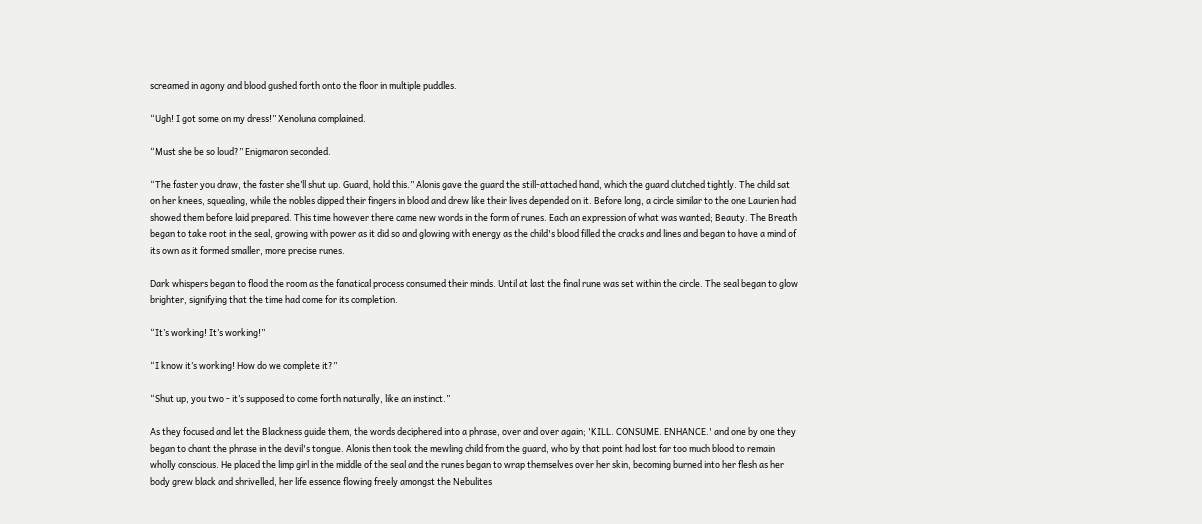screamed in agony and blood gushed forth onto the floor in multiple puddles.

“Ugh! I got some on my dress!” Xenoluna complained.

“Must she be so loud?” Enigmaron seconded.

“The faster you draw, the faster she’ll shut up. Guard, hold this.” Alonis gave the guard the still-attached hand, which the guard clutched tightly. The child sat on her knees, squealing, while the nobles dipped their fingers in blood and drew like their lives depended on it. Before long, a circle similar to the one Laurien had showed them before laid prepared. This time however there came new words in the form of runes. Each an expression of what was wanted; Beauty. The Breath began to take root in the seal, growing with power as it did so and glowing with energy as the child's blood filled the cracks and lines and began to have a mind of its own as it formed smaller, more precise runes.

Dark whispers began to flood the room as the fanatical process consumed their minds. Until at last the final rune was set within the circle. The seal began to glow brighter, signifying that the time had come for its completion.

“It’s working! It’s working!”

“I know it’s working! How do we complete it?”

“Shut up, you two - it’s supposed to come forth naturally, like an instinct.”

As they focused and let the Blackness guide them, the words deciphered into a phrase, over and over again; 'KILL. CONSUME. ENHANCE.' and one by one they began to chant the phrase in the devil's tongue. Alonis then took the mewling child from the guard, who by that point had lost far too much blood to remain wholly conscious. He placed the limp girl in the middle of the seal and the runes began to wrap themselves over her skin, becoming burned into her flesh as her body grew black and shrivelled, her life essence flowing freely amongst the Nebulites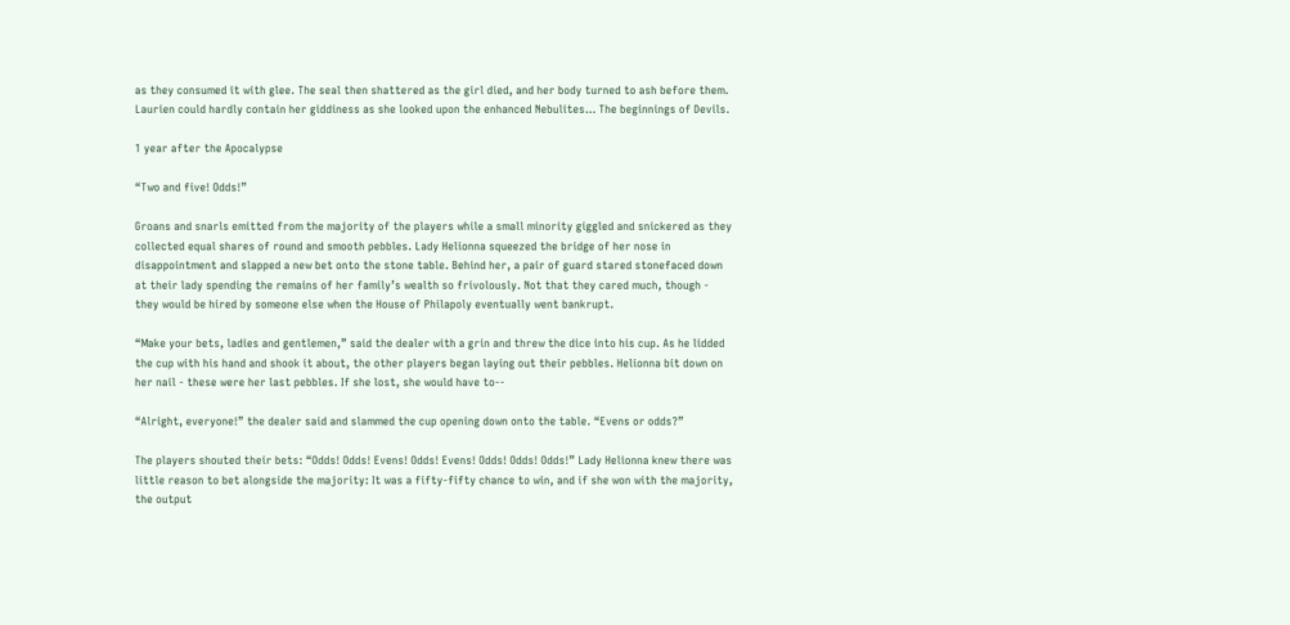as they consumed it with glee. The seal then shattered as the girl died, and her body turned to ash before them. Laurien could hardly contain her giddiness as she looked upon the enhanced Nebulites… The beginnings of Devils.

1 year after the Apocalypse

“Two and five! Odds!”

Groans and snarls emitted from the majority of the players while a small minority giggled and snickered as they collected equal shares of round and smooth pebbles. Lady Helionna squeezed the bridge of her nose in disappointment and slapped a new bet onto the stone table. Behind her, a pair of guard stared stonefaced down at their lady spending the remains of her family’s wealth so frivolously. Not that they cared much, though - they would be hired by someone else when the House of Philapoly eventually went bankrupt.

“Make your bets, ladies and gentlemen,” said the dealer with a grin and threw the dice into his cup. As he lidded the cup with his hand and shook it about, the other players began laying out their pebbles. Helionna bit down on her nail - these were her last pebbles. If she lost, she would have to--

“Alright, everyone!” the dealer said and slammed the cup opening down onto the table. “Evens or odds?”

The players shouted their bets: “Odds! Odds! Evens! Odds! Evens! Odds! Odds! Odds!” Lady Helionna knew there was little reason to bet alongside the majority: It was a fifty-fifty chance to win, and if she won with the majority, the output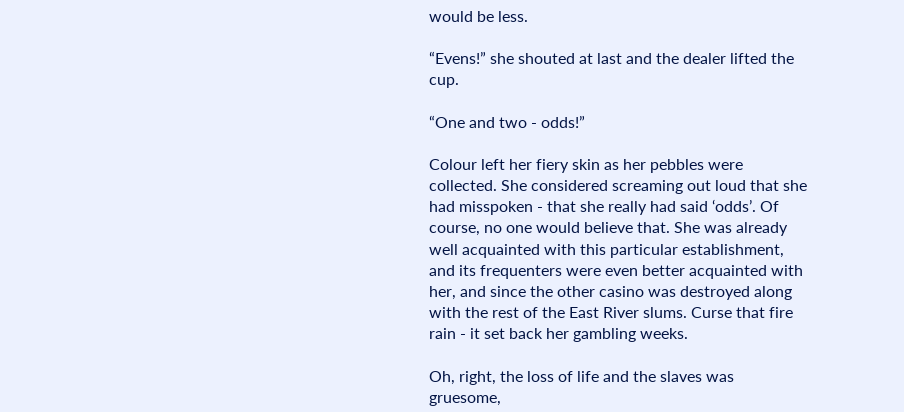would be less.

“Evens!” she shouted at last and the dealer lifted the cup.

“One and two - odds!”

Colour left her fiery skin as her pebbles were collected. She considered screaming out loud that she had misspoken - that she really had said ‘odds’. Of course, no one would believe that. She was already well acquainted with this particular establishment, and its frequenters were even better acquainted with her, and since the other casino was destroyed along with the rest of the East River slums. Curse that fire rain - it set back her gambling weeks.

Oh, right, the loss of life and the slaves was gruesome,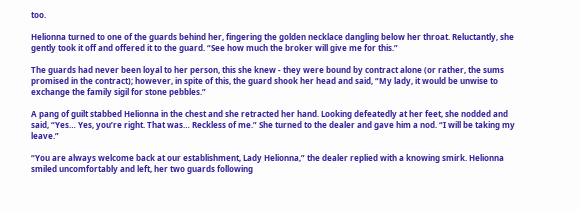too.

Helionna turned to one of the guards behind her, fingering the golden necklace dangling below her throat. Reluctantly, she gently took it off and offered it to the guard. “See how much the broker will give me for this.”

The guards had never been loyal to her person, this she knew - they were bound by contract alone (or rather, the sums promised in the contract); however, in spite of this, the guard shook her head and said, “My lady, it would be unwise to exchange the family sigil for stone pebbles.”

A pang of guilt stabbed Helionna in the chest and she retracted her hand. Looking defeatedly at her feet, she nodded and said, “Yes… Yes, you’re right. That was… Reckless of me.” She turned to the dealer and gave him a nod. “I will be taking my leave.”

“You are always welcome back at our establishment, Lady Helionna,” the dealer replied with a knowing smirk. Helionna smiled uncomfortably and left, her two guards following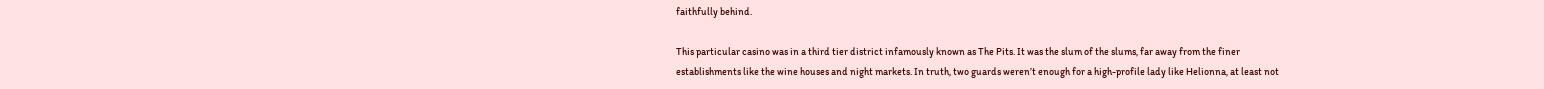faithfully behind.

This particular casino was in a third tier district infamously known as The Pits. It was the slum of the slums, far away from the finer establishments like the wine houses and night markets. In truth, two guards weren’t enough for a high-profile lady like Helionna, at least not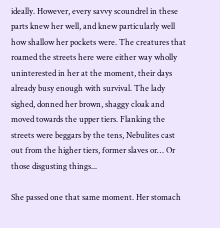ideally. However, every savvy scoundrel in these parts knew her well, and knew particularly well how shallow her pockets were. The creatures that roamed the streets here were either way wholly uninterested in her at the moment, their days already busy enough with survival. The lady sighed, donned her brown, shaggy cloak and moved towards the upper tiers. Flanking the streets were beggars by the tens, Nebulites cast out from the higher tiers, former slaves or… Or those disgusting things...

She passed one that same moment. Her stomach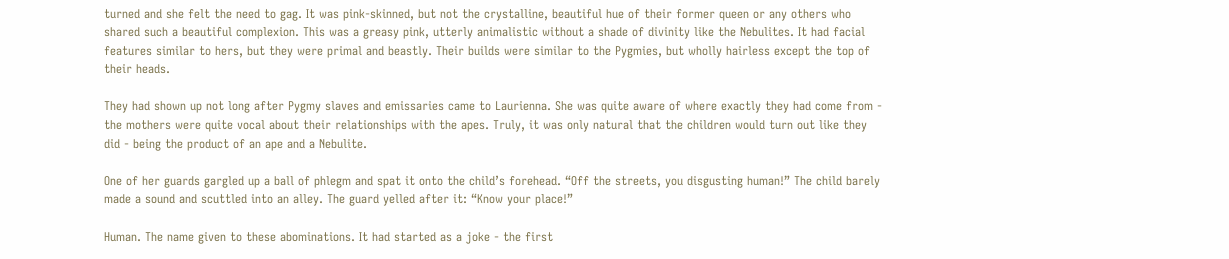turned and she felt the need to gag. It was pink-skinned, but not the crystalline, beautiful hue of their former queen or any others who shared such a beautiful complexion. This was a greasy pink, utterly animalistic without a shade of divinity like the Nebulites. It had facial features similar to hers, but they were primal and beastly. Their builds were similar to the Pygmies, but wholly hairless except the top of their heads.

They had shown up not long after Pygmy slaves and emissaries came to Laurienna. She was quite aware of where exactly they had come from - the mothers were quite vocal about their relationships with the apes. Truly, it was only natural that the children would turn out like they did - being the product of an ape and a Nebulite.

One of her guards gargled up a ball of phlegm and spat it onto the child’s forehead. “Off the streets, you disgusting human!” The child barely made a sound and scuttled into an alley. The guard yelled after it: “Know your place!”

Human. The name given to these abominations. It had started as a joke - the first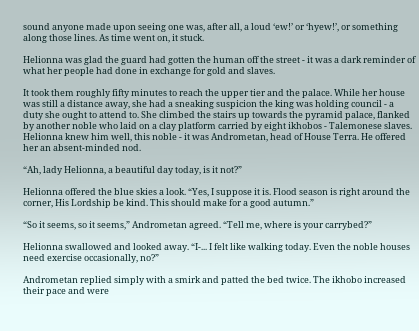sound anyone made upon seeing one was, after all, a loud ‘ew!’ or ‘hyew!’, or something along those lines. As time went on, it stuck.

Helionna was glad the guard had gotten the human off the street - it was a dark reminder of what her people had done in exchange for gold and slaves.

It took them roughly fifty minutes to reach the upper tier and the palace. While her house was still a distance away, she had a sneaking suspicion the king was holding council - a duty she ought to attend to. She climbed the stairs up towards the pyramid palace, flanked by another noble who laid on a clay platform carried by eight ikhobos - Talemonese slaves. Helionna knew him well, this noble - it was Andrometan, head of House Terra. He offered her an absent-minded nod.

“Ah, lady Helionna, a beautiful day today, is it not?”

Helionna offered the blue skies a look. “Yes, I suppose it is. Flood season is right around the corner, His Lordship be kind. This should make for a good autumn.”

“So it seems, so it seems,” Andrometan agreed. “Tell me, where is your carrybed?”

Helionna swallowed and looked away. “I-... I felt like walking today. Even the noble houses need exercise occasionally, no?”

Andrometan replied simply with a smirk and patted the bed twice. The ikhobo increased their pace and were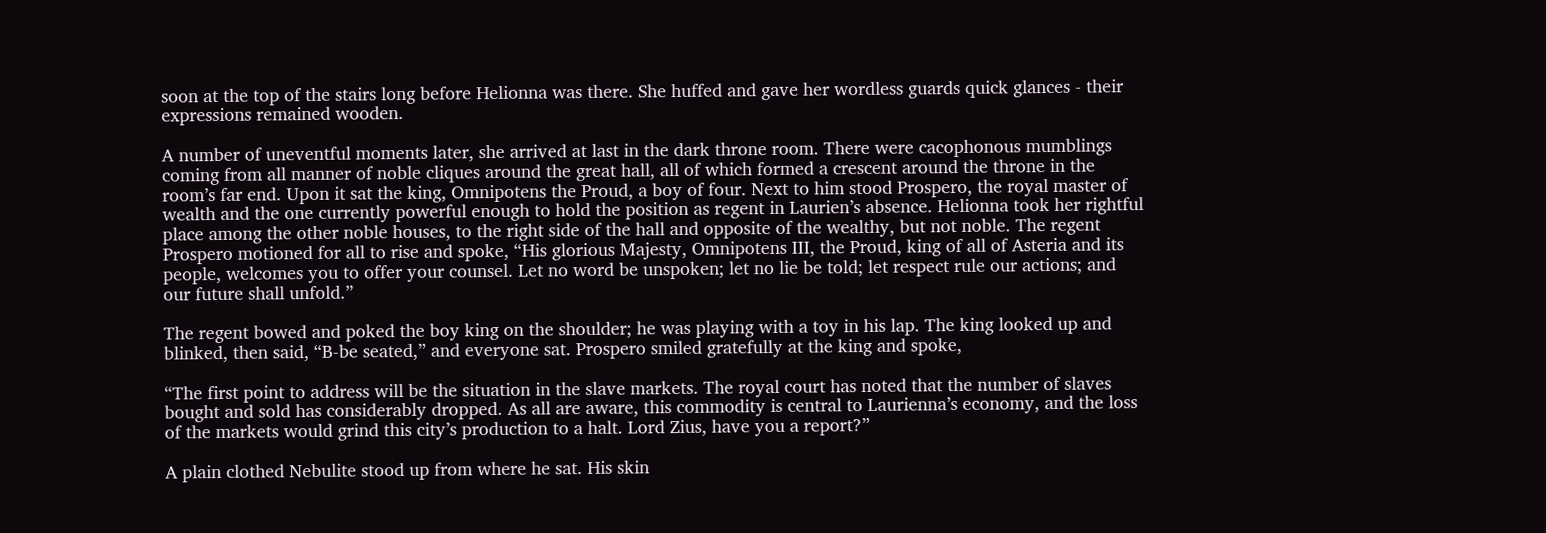soon at the top of the stairs long before Helionna was there. She huffed and gave her wordless guards quick glances - their expressions remained wooden.

A number of uneventful moments later, she arrived at last in the dark throne room. There were cacophonous mumblings coming from all manner of noble cliques around the great hall, all of which formed a crescent around the throne in the room’s far end. Upon it sat the king, Omnipotens the Proud, a boy of four. Next to him stood Prospero, the royal master of wealth and the one currently powerful enough to hold the position as regent in Laurien’s absence. Helionna took her rightful place among the other noble houses, to the right side of the hall and opposite of the wealthy, but not noble. The regent Prospero motioned for all to rise and spoke, “His glorious Majesty, Omnipotens III, the Proud, king of all of Asteria and its people, welcomes you to offer your counsel. Let no word be unspoken; let no lie be told; let respect rule our actions; and our future shall unfold.”

The regent bowed and poked the boy king on the shoulder; he was playing with a toy in his lap. The king looked up and blinked, then said, “B-be seated,” and everyone sat. Prospero smiled gratefully at the king and spoke,

“The first point to address will be the situation in the slave markets. The royal court has noted that the number of slaves bought and sold has considerably dropped. As all are aware, this commodity is central to Laurienna’s economy, and the loss of the markets would grind this city’s production to a halt. Lord Zius, have you a report?”

A plain clothed Nebulite stood up from where he sat. His skin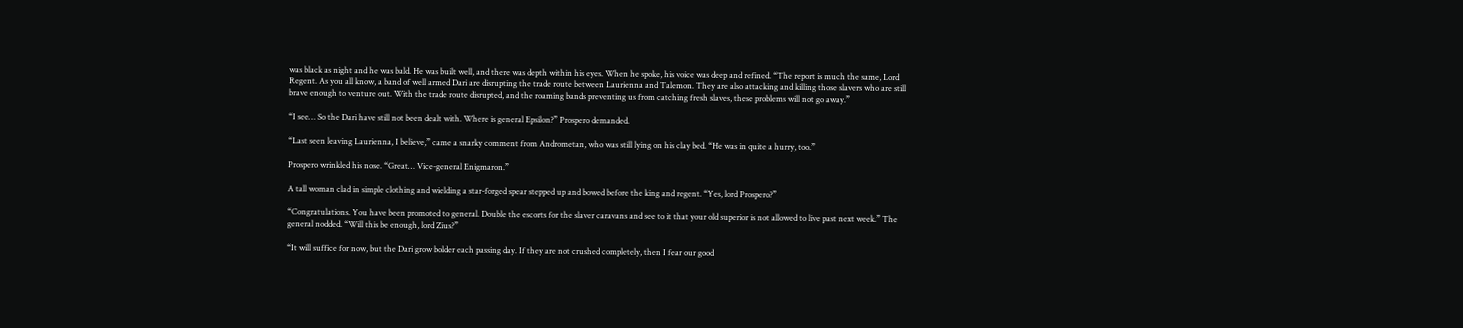was black as night and he was bald. He was built well, and there was depth within his eyes. When he spoke, his voice was deep and refined. “The report is much the same, Lord Regent. As you all know, a band of well armed Dari are disrupting the trade route between Laurienna and Talemon. They are also attacking and killing those slavers who are still brave enough to venture out. With the trade route disrupted, and the roaming bands preventing us from catching fresh slaves, these problems will not go away.”

“I see… So the Dari have still not been dealt with. Where is general Epsilon?” Prospero demanded.

“Last seen leaving Laurienna, I believe,” came a snarky comment from Andrometan, who was still lying on his clay bed. “He was in quite a hurry, too.”

Prospero wrinkled his nose. “Great… Vice-general Enigmaron.”

A tall woman clad in simple clothing and wielding a star-forged spear stepped up and bowed before the king and regent. “Yes, lord Prospero?”

“Congratulations. You have been promoted to general. Double the escorts for the slaver caravans and see to it that your old superior is not allowed to live past next week.” The general nodded. “Will this be enough, lord Zius?”

“It will suffice for now, but the Dari grow bolder each passing day. If they are not crushed completely, then I fear our good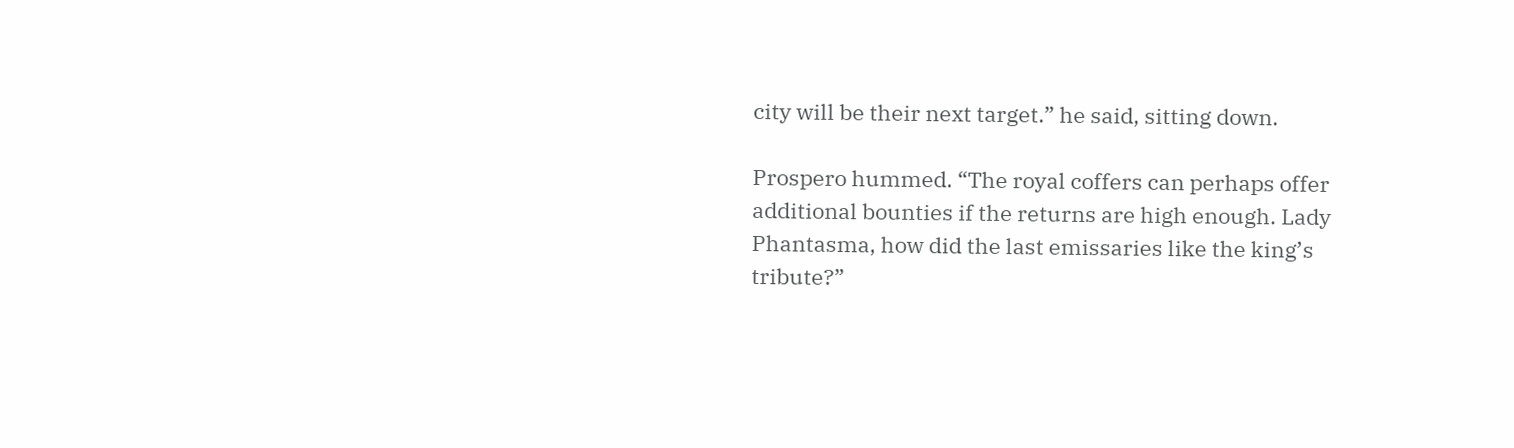city will be their next target.” he said, sitting down.

Prospero hummed. “The royal coffers can perhaps offer additional bounties if the returns are high enough. Lady Phantasma, how did the last emissaries like the king’s tribute?”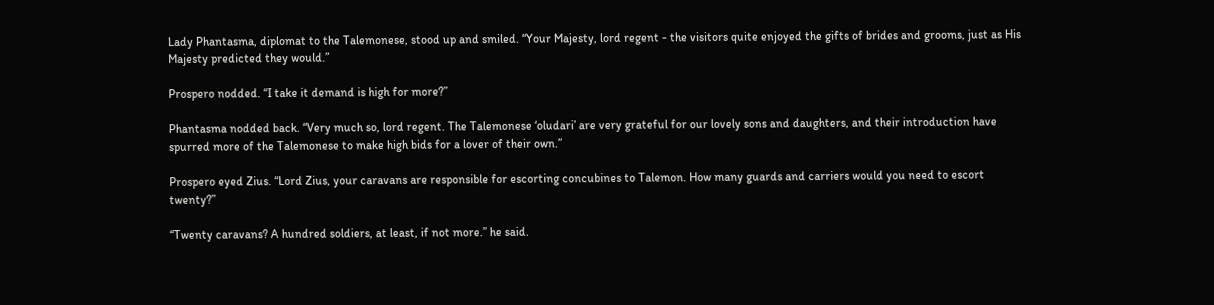Lady Phantasma, diplomat to the Talemonese, stood up and smiled. “Your Majesty, lord regent - the visitors quite enjoyed the gifts of brides and grooms, just as His Majesty predicted they would.”

Prospero nodded. “I take it demand is high for more?”

Phantasma nodded back. “Very much so, lord regent. The Talemonese ‘oludari’ are very grateful for our lovely sons and daughters, and their introduction have spurred more of the Talemonese to make high bids for a lover of their own.”

Prospero eyed Zius. “Lord Zius, your caravans are responsible for escorting concubines to Talemon. How many guards and carriers would you need to escort twenty?”

“Twenty caravans? A hundred soldiers, at least, if not more.” he said.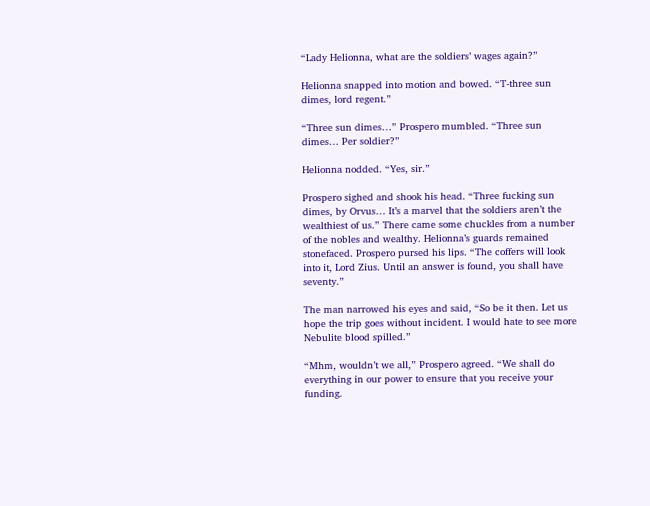“Lady Helionna, what are the soldiers’ wages again?”

Helionna snapped into motion and bowed. “T-three sun dimes, lord regent.”

“Three sun dimes…” Prospero mumbled. “Three sun dimes… Per soldier?”

Helionna nodded. “Yes, sir.”

Prospero sighed and shook his head. “Three fucking sun dimes, by Orvus… It’s a marvel that the soldiers aren’t the wealthiest of us.” There came some chuckles from a number of the nobles and wealthy. Helionna’s guards remained stonefaced. Prospero pursed his lips. “The coffers will look into it, Lord Zius. Until an answer is found, you shall have seventy.”

The man narrowed his eyes and said, “So be it then. Let us hope the trip goes without incident. I would hate to see more Nebulite blood spilled.”

“Mhm, wouldn’t we all,” Prospero agreed. “We shall do everything in our power to ensure that you receive your funding.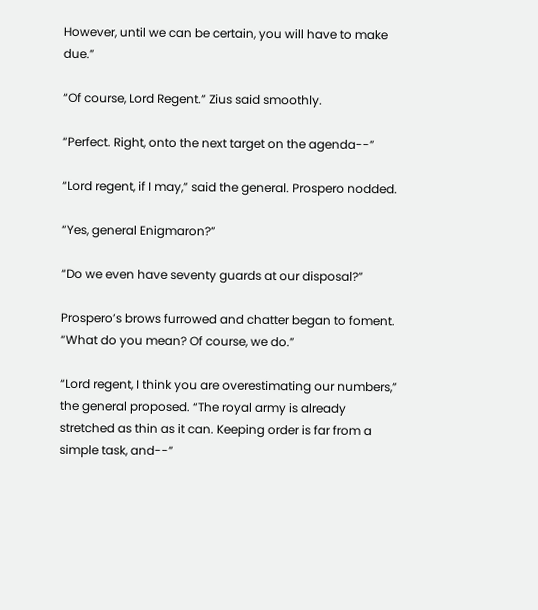However, until we can be certain, you will have to make due.”

“Of course, Lord Regent.” Zius said smoothly.

“Perfect. Right, onto the next target on the agenda--”

“Lord regent, if I may,” said the general. Prospero nodded.

“Yes, general Enigmaron?”

“Do we even have seventy guards at our disposal?”

Prospero’s brows furrowed and chatter began to foment. “What do you mean? Of course, we do.”

“Lord regent, I think you are overestimating our numbers,” the general proposed. “The royal army is already stretched as thin as it can. Keeping order is far from a simple task, and--”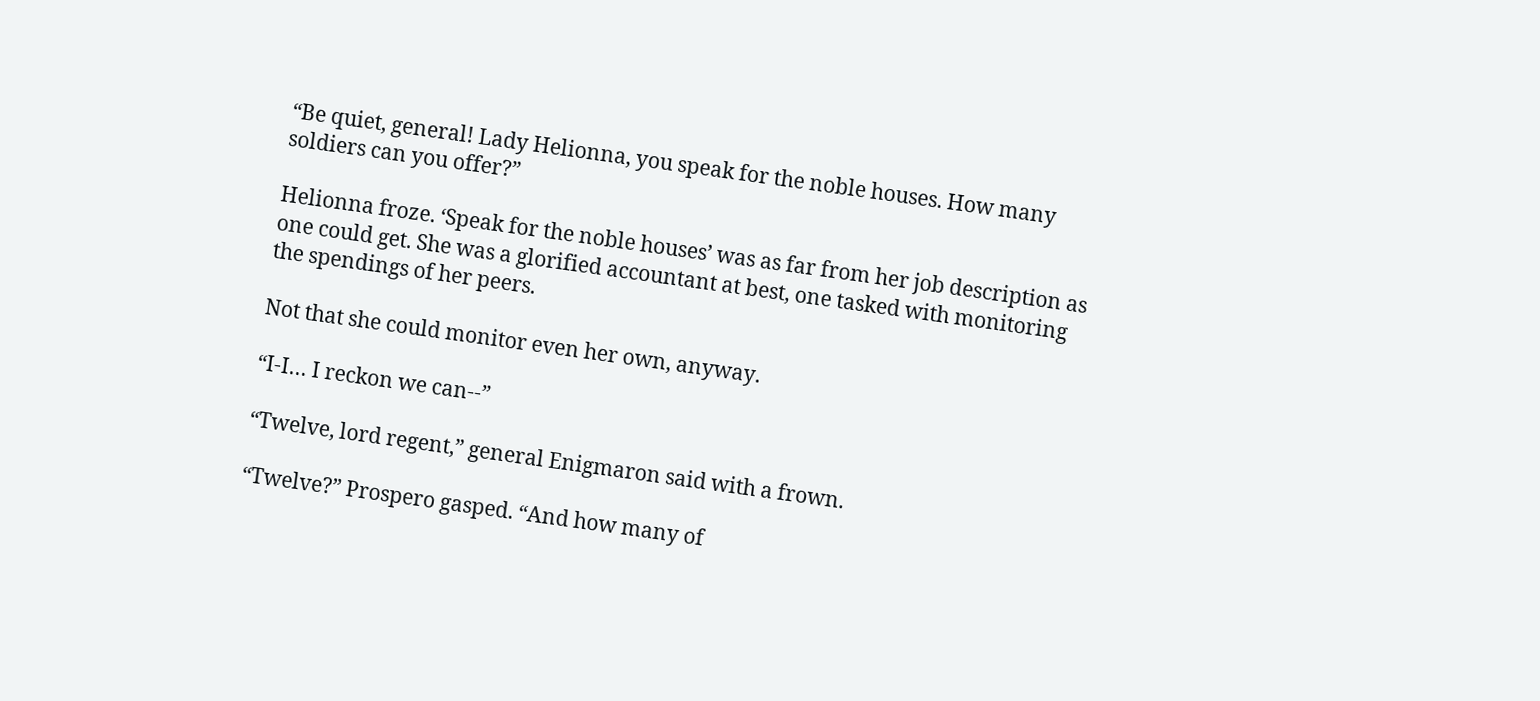“Be quiet, general! Lady Helionna, you speak for the noble houses. How many soldiers can you offer?”

Helionna froze. ‘Speak for the noble houses’ was as far from her job description as one could get. She was a glorified accountant at best, one tasked with monitoring the spendings of her peers.

Not that she could monitor even her own, anyway.

“I-I… I reckon we can--”

“Twelve, lord regent,” general Enigmaron said with a frown.

“Twelve?” Prospero gasped. “And how many of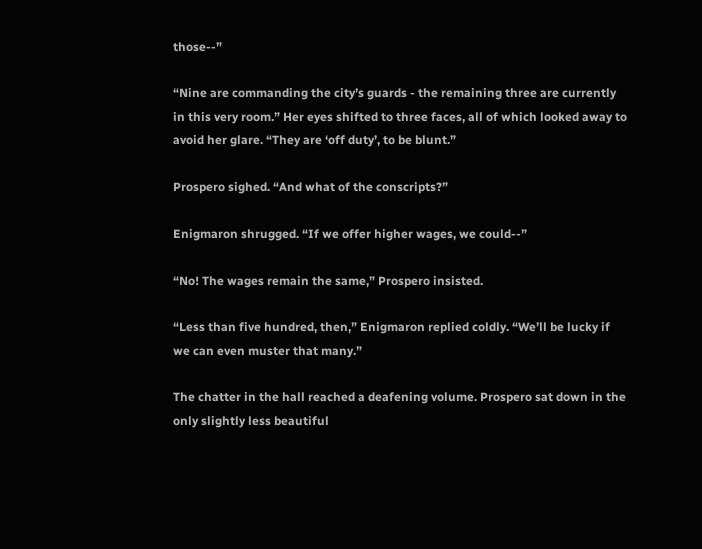those--”

“Nine are commanding the city’s guards - the remaining three are currently in this very room.” Her eyes shifted to three faces, all of which looked away to avoid her glare. “They are ‘off duty’, to be blunt.”

Prospero sighed. “And what of the conscripts?”

Enigmaron shrugged. “If we offer higher wages, we could--”

“No! The wages remain the same,” Prospero insisted.

“Less than five hundred, then,” Enigmaron replied coldly. “We’ll be lucky if we can even muster that many.”

The chatter in the hall reached a deafening volume. Prospero sat down in the only slightly less beautiful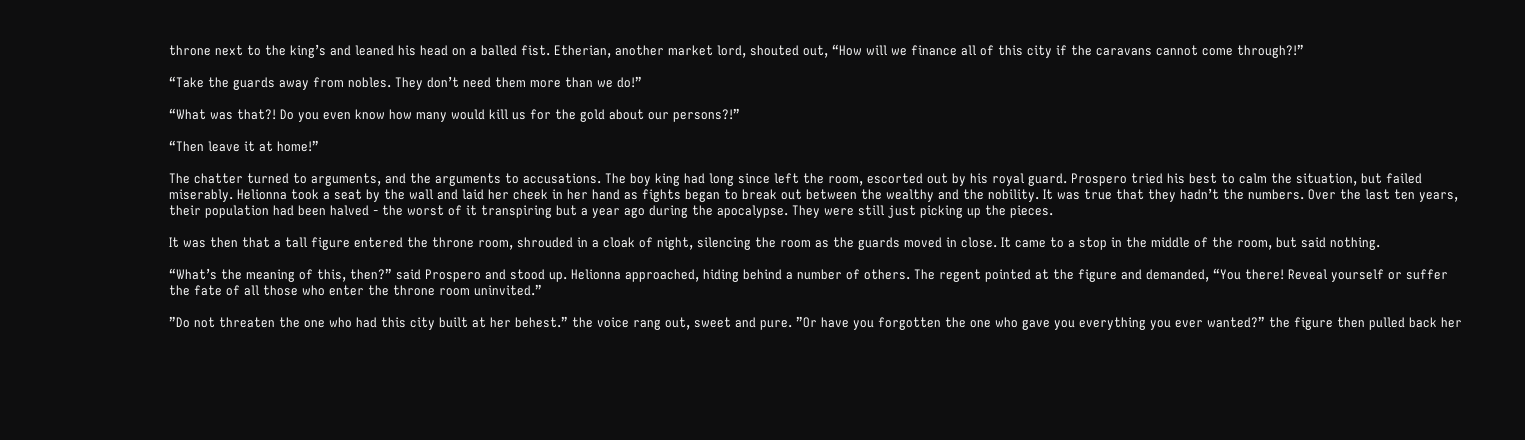throne next to the king’s and leaned his head on a balled fist. Etherian, another market lord, shouted out, “How will we finance all of this city if the caravans cannot come through?!”

“Take the guards away from nobles. They don’t need them more than we do!”

“What was that?! Do you even know how many would kill us for the gold about our persons?!”

“Then leave it at home!”

The chatter turned to arguments, and the arguments to accusations. The boy king had long since left the room, escorted out by his royal guard. Prospero tried his best to calm the situation, but failed miserably. Helionna took a seat by the wall and laid her cheek in her hand as fights began to break out between the wealthy and the nobility. It was true that they hadn’t the numbers. Over the last ten years, their population had been halved - the worst of it transpiring but a year ago during the apocalypse. They were still just picking up the pieces.

It was then that a tall figure entered the throne room, shrouded in a cloak of night, silencing the room as the guards moved in close. It came to a stop in the middle of the room, but said nothing.

“What’s the meaning of this, then?” said Prospero and stood up. Helionna approached, hiding behind a number of others. The regent pointed at the figure and demanded, “You there! Reveal yourself or suffer the fate of all those who enter the throne room uninvited.”

”Do not threaten the one who had this city built at her behest.” the voice rang out, sweet and pure. ”Or have you forgotten the one who gave you everything you ever wanted?” the figure then pulled back her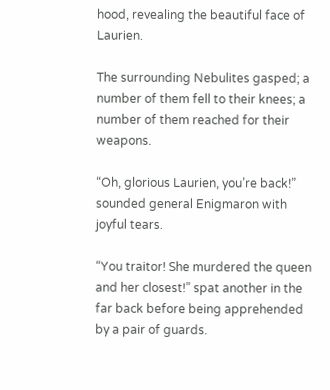hood, revealing the beautiful face of Laurien.

The surrounding Nebulites gasped; a number of them fell to their knees; a number of them reached for their weapons.

“Oh, glorious Laurien, you’re back!” sounded general Enigmaron with joyful tears.

“You traitor! She murdered the queen and her closest!” spat another in the far back before being apprehended by a pair of guards.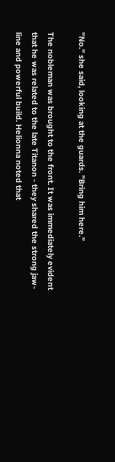”No.” she said, looking at the guards. ”Bring him here.”

The nobleman was brought to the front. It was immediately evident that he was related to the late Titanon - they shared the strong jaw-line and powerful build. Helionna noted that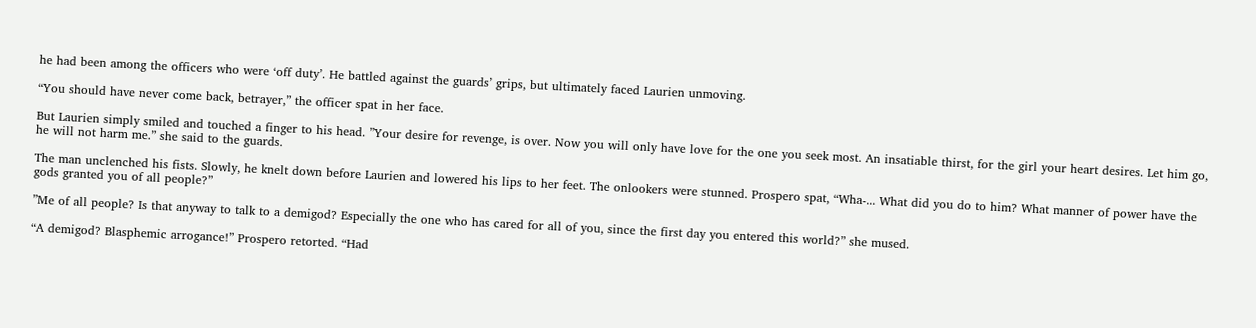he had been among the officers who were ‘off duty’. He battled against the guards’ grips, but ultimately faced Laurien unmoving.

“You should have never come back, betrayer,” the officer spat in her face.

But Laurien simply smiled and touched a finger to his head. ”Your desire for revenge, is over. Now you will only have love for the one you seek most. An insatiable thirst, for the girl your heart desires. Let him go, he will not harm me.” she said to the guards.

The man unclenched his fists. Slowly, he knelt down before Laurien and lowered his lips to her feet. The onlookers were stunned. Prospero spat, “Wha-... What did you do to him? What manner of power have the gods granted you of all people?”

”Me of all people? Is that anyway to talk to a demigod? Especially the one who has cared for all of you, since the first day you entered this world?” she mused.

“A demigod? Blasphemic arrogance!” Prospero retorted. “Had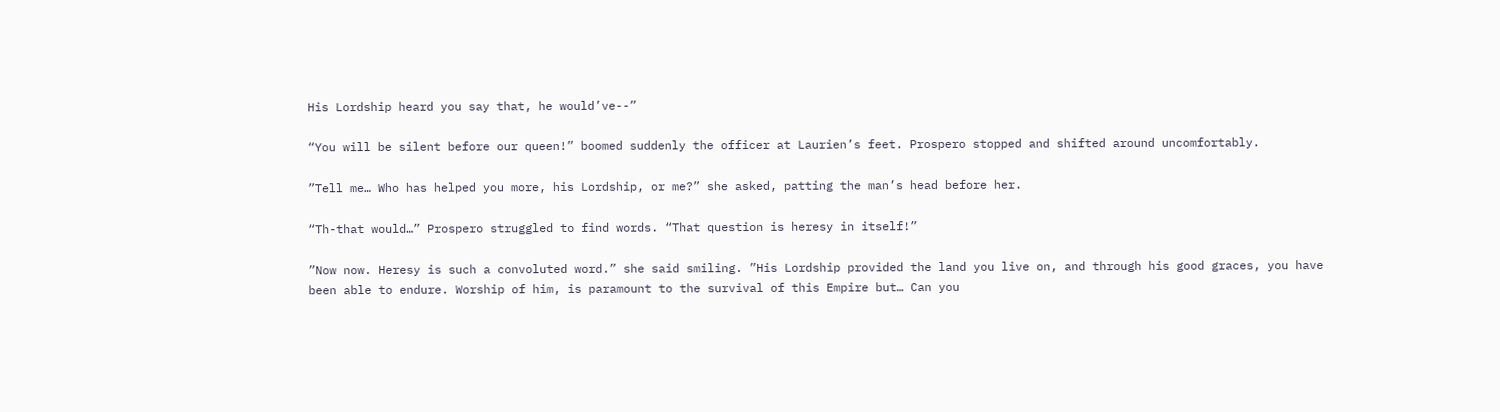His Lordship heard you say that, he would’ve--”

“You will be silent before our queen!” boomed suddenly the officer at Laurien’s feet. Prospero stopped and shifted around uncomfortably.

”Tell me… Who has helped you more, his Lordship, or me?” she asked, patting the man’s head before her.

“Th-that would…” Prospero struggled to find words. “That question is heresy in itself!”

”Now now. Heresy is such a convoluted word.” she said smiling. ”His Lordship provided the land you live on, and through his good graces, you have been able to endure. Worship of him, is paramount to the survival of this Empire but… Can you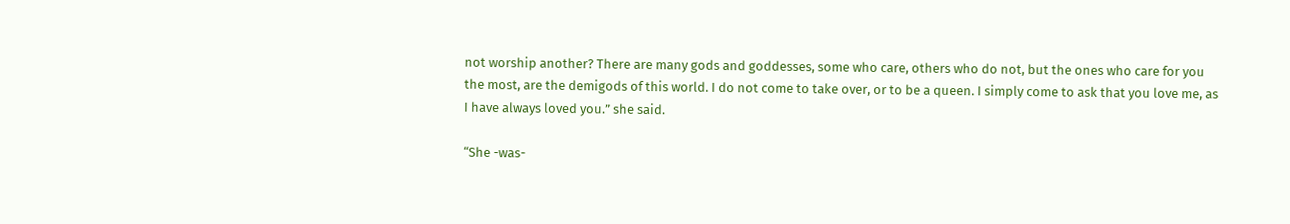not worship another? There are many gods and goddesses, some who care, others who do not, but the ones who care for you the most, are the demigods of this world. I do not come to take over, or to be a queen. I simply come to ask that you love me, as I have always loved you.” she said.

“She -was-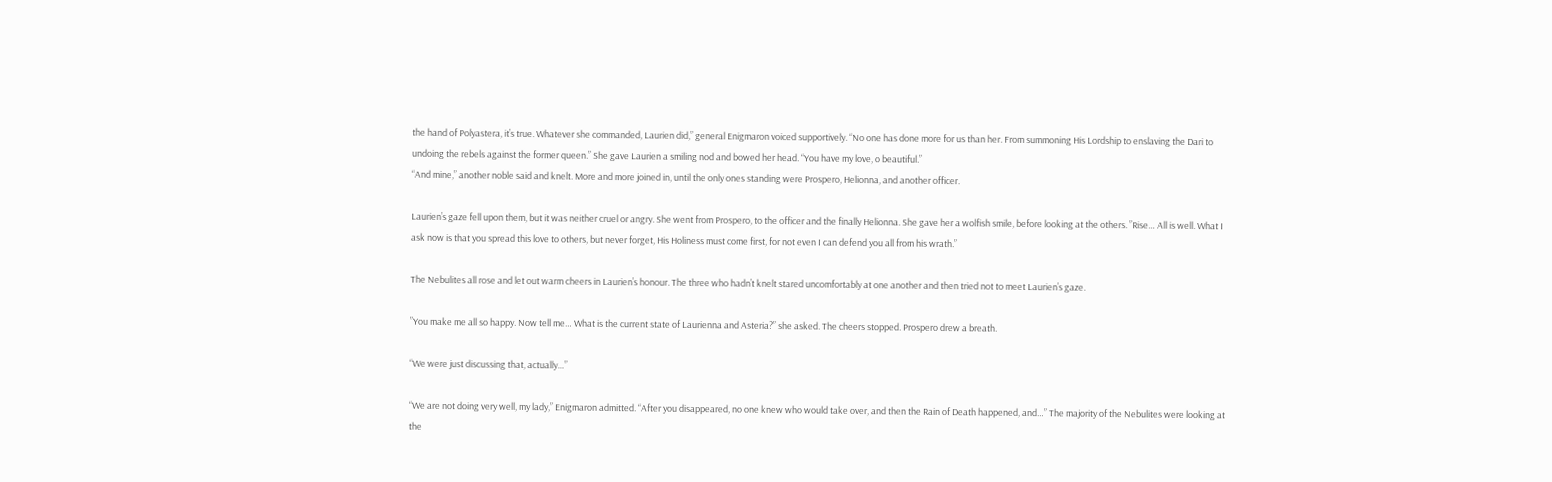the hand of Polyastera, it’s true. Whatever she commanded, Laurien did,” general Enigmaron voiced supportively. “No one has done more for us than her. From summoning His Lordship to enslaving the Dari to undoing the rebels against the former queen.” She gave Laurien a smiling nod and bowed her head. “You have my love, o beautiful.”
“And mine,” another noble said and knelt. More and more joined in, until the only ones standing were Prospero, Helionna, and another officer.

Laurien’s gaze fell upon them, but it was neither cruel or angry. She went from Prospero, to the officer and the finally Helionna. She gave her a wolfish smile, before looking at the others. ”Rise… All is well. What I ask now is that you spread this love to others, but never forget, His Holiness must come first, for not even I can defend you all from his wrath.”

The Nebulites all rose and let out warm cheers in Laurien’s honour. The three who hadn’t knelt stared uncomfortably at one another and then tried not to meet Laurien’s gaze.

”You make me all so happy. Now tell me… What is the current state of Laurienna and Asteria?” she asked. The cheers stopped. Prospero drew a breath.

“We were just discussing that, actually…”

“We are not doing very well, my lady,” Enigmaron admitted. “After you disappeared, no one knew who would take over, and then the Rain of Death happened, and…” The majority of the Nebulites were looking at the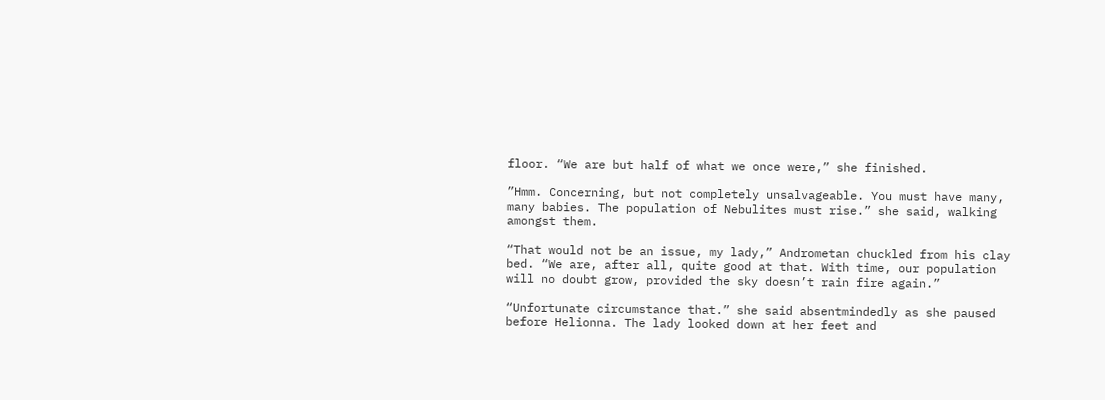floor. “We are but half of what we once were,” she finished.

”Hmm. Concerning, but not completely unsalvageable. You must have many, many babies. The population of Nebulites must rise.” she said, walking amongst them.

“That would not be an issue, my lady,” Andrometan chuckled from his clay bed. “We are, after all, quite good at that. With time, our population will no doubt grow, provided the sky doesn’t rain fire again.”

“Unfortunate circumstance that.” she said absentmindedly as she paused before Helionna. The lady looked down at her feet and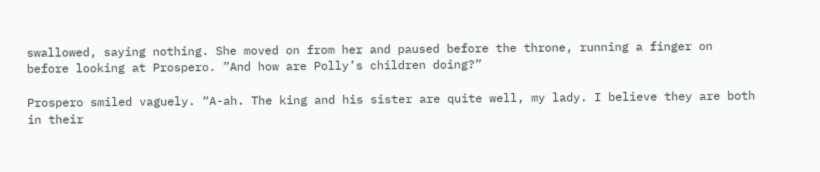swallowed, saying nothing. She moved on from her and paused before the throne, running a finger on before looking at Prospero. ”And how are Polly’s children doing?”

Prospero smiled vaguely. “A-ah. The king and his sister are quite well, my lady. I believe they are both in their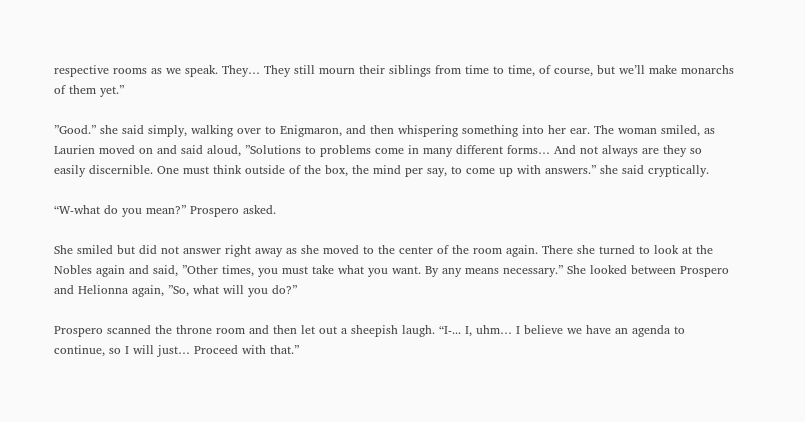respective rooms as we speak. They… They still mourn their siblings from time to time, of course, but we’ll make monarchs of them yet.”

”Good.” she said simply, walking over to Enigmaron, and then whispering something into her ear. The woman smiled, as Laurien moved on and said aloud, ”Solutions to problems come in many different forms… And not always are they so easily discernible. One must think outside of the box, the mind per say, to come up with answers.” she said cryptically.

“W-what do you mean?” Prospero asked.

She smiled but did not answer right away as she moved to the center of the room again. There she turned to look at the Nobles again and said, ”Other times, you must take what you want. By any means necessary.” She looked between Prospero and Helionna again, ”So, what will you do?”

Prospero scanned the throne room and then let out a sheepish laugh. “I-... I, uhm… I believe we have an agenda to continue, so I will just… Proceed with that.”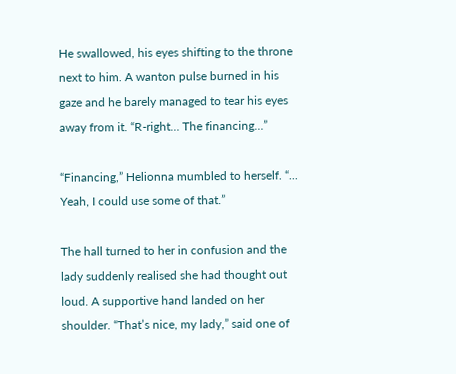He swallowed, his eyes shifting to the throne next to him. A wanton pulse burned in his gaze and he barely managed to tear his eyes away from it. “R-right… The financing…”

“Financing,” Helionna mumbled to herself. “... Yeah, I could use some of that.”

The hall turned to her in confusion and the lady suddenly realised she had thought out loud. A supportive hand landed on her shoulder. “That’s nice, my lady,” said one of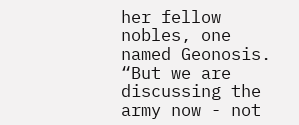her fellow nobles, one named Geonosis. “But we are discussing the army now - not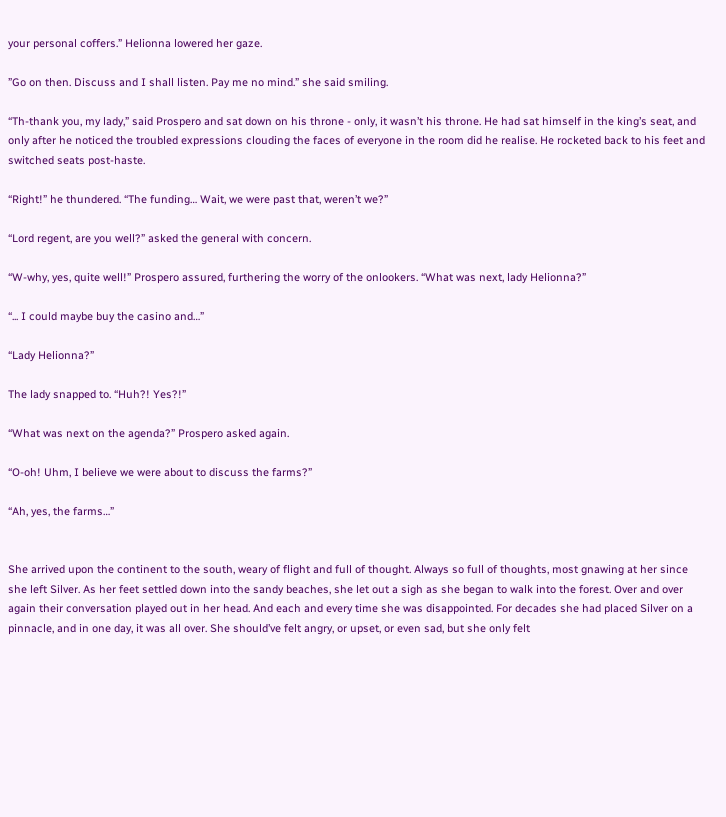your personal coffers.” Helionna lowered her gaze.

”Go on then. Discuss and I shall listen. Pay me no mind.” she said smiling.

“Th-thank you, my lady,” said Prospero and sat down on his throne - only, it wasn’t his throne. He had sat himself in the king’s seat, and only after he noticed the troubled expressions clouding the faces of everyone in the room did he realise. He rocketed back to his feet and switched seats post-haste.

“Right!” he thundered. “The funding… Wait, we were past that, weren’t we?”

“Lord regent, are you well?” asked the general with concern.

“W-why, yes, quite well!” Prospero assured, furthering the worry of the onlookers. “What was next, lady Helionna?”

“... I could maybe buy the casino and…”

“Lady Helionna?”

The lady snapped to. “Huh?! Yes?!”

“What was next on the agenda?” Prospero asked again.

“O-oh! Uhm, I believe we were about to discuss the farms?”

“Ah, yes, the farms…”


She arrived upon the continent to the south, weary of flight and full of thought. Always so full of thoughts, most gnawing at her since she left Silver. As her feet settled down into the sandy beaches, she let out a sigh as she began to walk into the forest. Over and over again their conversation played out in her head. And each and every time she was disappointed. For decades she had placed Silver on a pinnacle, and in one day, it was all over. She should’ve felt angry, or upset, or even sad, but she only felt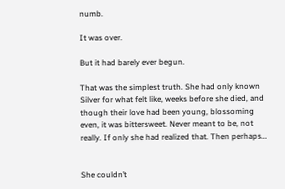numb.

It was over.

But it had barely ever begun.

That was the simplest truth. She had only known Silver for what felt like, weeks before she died, and though their love had been young, blossoming even, it was bittersweet. Never meant to be, not really. If only she had realized that. Then perhaps…


She couldn’t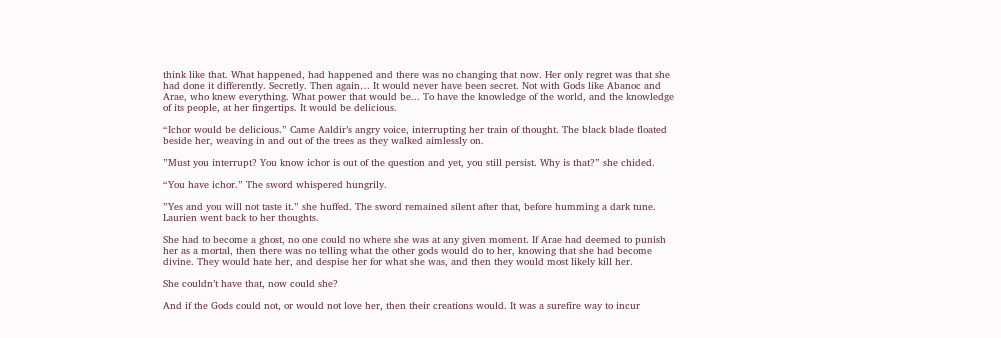think like that. What happened, had happened and there was no changing that now. Her only regret was that she had done it differently. Secretly. Then again… It would never have been secret. Not with Gods like Abanoc and Arae, who knew everything. What power that would be... To have the knowledge of the world, and the knowledge of its people, at her fingertips. It would be delicious.

“Ichor would be delicious.” Came Aaldir’s angry voice, interrupting her train of thought. The black blade floated beside her, weaving in and out of the trees as they walked aimlessly on.

”Must you interrupt? You know ichor is out of the question and yet, you still persist. Why is that?” she chided.

“You have ichor.” The sword whispered hungrily.

”Yes and you will not taste it.” she huffed. The sword remained silent after that, before humming a dark tune. Laurien went back to her thoughts.

She had to become a ghost, no one could no where she was at any given moment. If Arae had deemed to punish her as a mortal, then there was no telling what the other gods would do to her, knowing that she had become divine. They would hate her, and despise her for what she was, and then they would most likely kill her.

She couldn’t have that, now could she?

And if the Gods could not, or would not love her, then their creations would. It was a surefire way to incur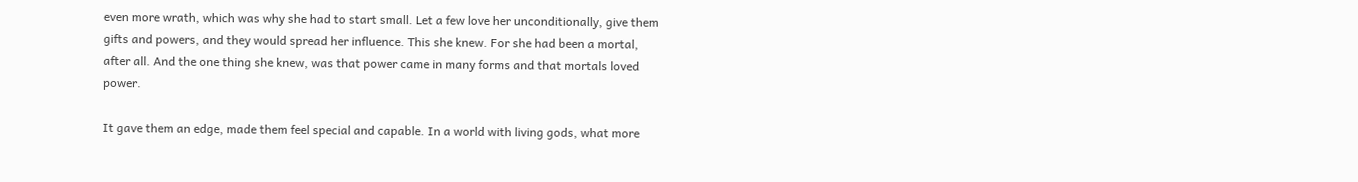even more wrath, which was why she had to start small. Let a few love her unconditionally, give them gifts and powers, and they would spread her influence. This she knew. For she had been a mortal, after all. And the one thing she knew, was that power came in many forms and that mortals loved power.

It gave them an edge, made them feel special and capable. In a world with living gods, what more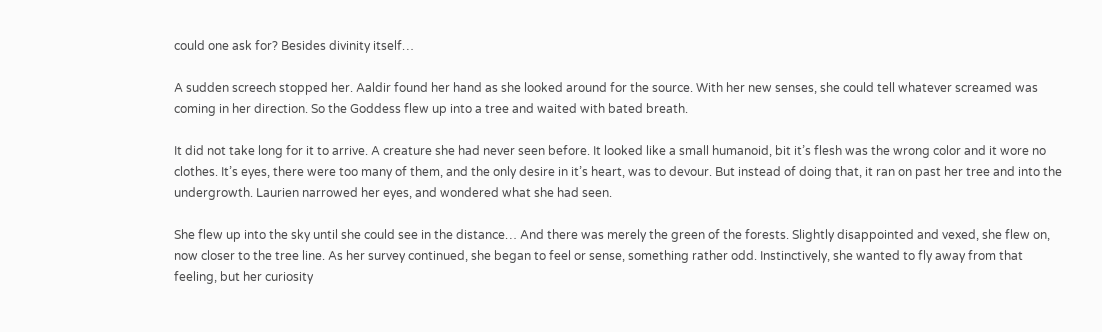could one ask for? Besides divinity itself…

A sudden screech stopped her. Aaldir found her hand as she looked around for the source. With her new senses, she could tell whatever screamed was coming in her direction. So the Goddess flew up into a tree and waited with bated breath.

It did not take long for it to arrive. A creature she had never seen before. It looked like a small humanoid, bit it’s flesh was the wrong color and it wore no clothes. It’s eyes, there were too many of them, and the only desire in it’s heart, was to devour. But instead of doing that, it ran on past her tree and into the undergrowth. Laurien narrowed her eyes, and wondered what she had seen.

She flew up into the sky until she could see in the distance… And there was merely the green of the forests. Slightly disappointed and vexed, she flew on, now closer to the tree line. As her survey continued, she began to feel or sense, something rather odd. Instinctively, she wanted to fly away from that feeling, but her curiosity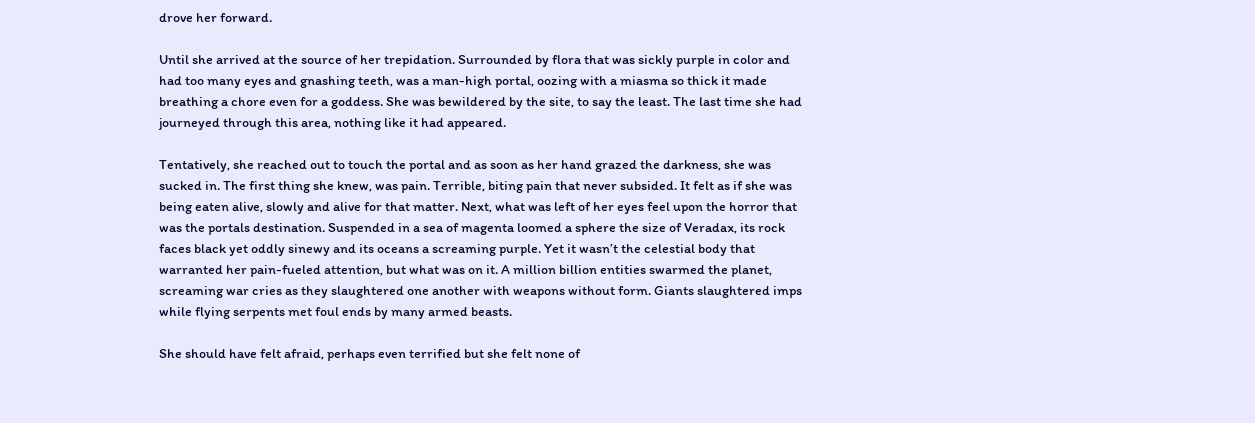drove her forward.

Until she arrived at the source of her trepidation. Surrounded by flora that was sickly purple in color and had too many eyes and gnashing teeth, was a man-high portal, oozing with a miasma so thick it made breathing a chore even for a goddess. She was bewildered by the site, to say the least. The last time she had journeyed through this area, nothing like it had appeared.

Tentatively, she reached out to touch the portal and as soon as her hand grazed the darkness, she was sucked in. The first thing she knew, was pain. Terrible, biting pain that never subsided. It felt as if she was being eaten alive, slowly and alive for that matter. Next, what was left of her eyes feel upon the horror that was the portals destination. Suspended in a sea of magenta loomed a sphere the size of Veradax, its rock faces black yet oddly sinewy and its oceans a screaming purple. Yet it wasn’t the celestial body that warranted her pain-fueled attention, but what was on it. A million billion entities swarmed the planet, screaming war cries as they slaughtered one another with weapons without form. Giants slaughtered imps while flying serpents met foul ends by many armed beasts.

She should have felt afraid, perhaps even terrified but she felt none of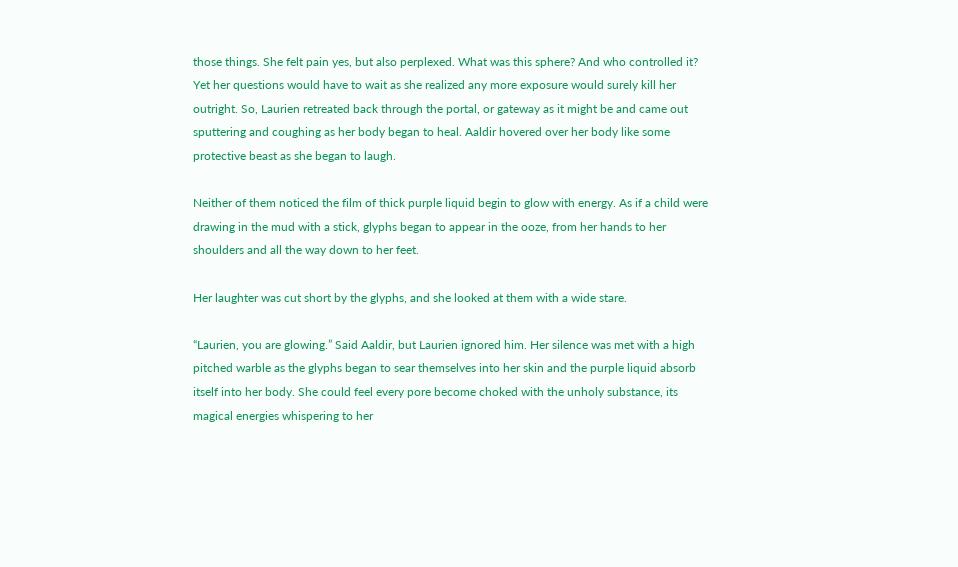those things. She felt pain yes, but also perplexed. What was this sphere? And who controlled it? Yet her questions would have to wait as she realized any more exposure would surely kill her outright. So, Laurien retreated back through the portal, or gateway as it might be and came out sputtering and coughing as her body began to heal. Aaldir hovered over her body like some protective beast as she began to laugh.

Neither of them noticed the film of thick purple liquid begin to glow with energy. As if a child were drawing in the mud with a stick, glyphs began to appear in the ooze, from her hands to her shoulders and all the way down to her feet.

Her laughter was cut short by the glyphs, and she looked at them with a wide stare.

“Laurien, you are glowing.” Said Aaldir, but Laurien ignored him. Her silence was met with a high pitched warble as the glyphs began to sear themselves into her skin and the purple liquid absorb itself into her body. She could feel every pore become choked with the unholy substance, its magical energies whispering to her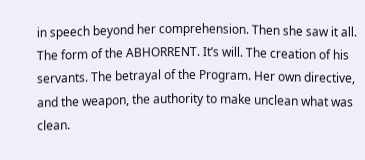in speech beyond her comprehension. Then she saw it all. The form of the ABHORRENT. It’s will. The creation of his servants. The betrayal of the Program. Her own directive, and the weapon, the authority to make unclean what was clean.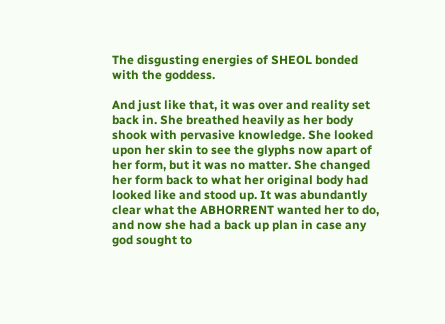The disgusting energies of SHEOL bonded with the goddess.

And just like that, it was over and reality set back in. She breathed heavily as her body shook with pervasive knowledge. She looked upon her skin to see the glyphs now apart of her form, but it was no matter. She changed her form back to what her original body had looked like and stood up. It was abundantly clear what the ABHORRENT wanted her to do, and now she had a back up plan in case any god sought to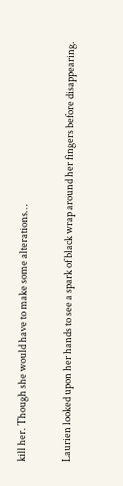kill her. Though she would have to make some alterations…

Laurien looked upon her hands to see a spark of black wrap around her fingers before disappearing.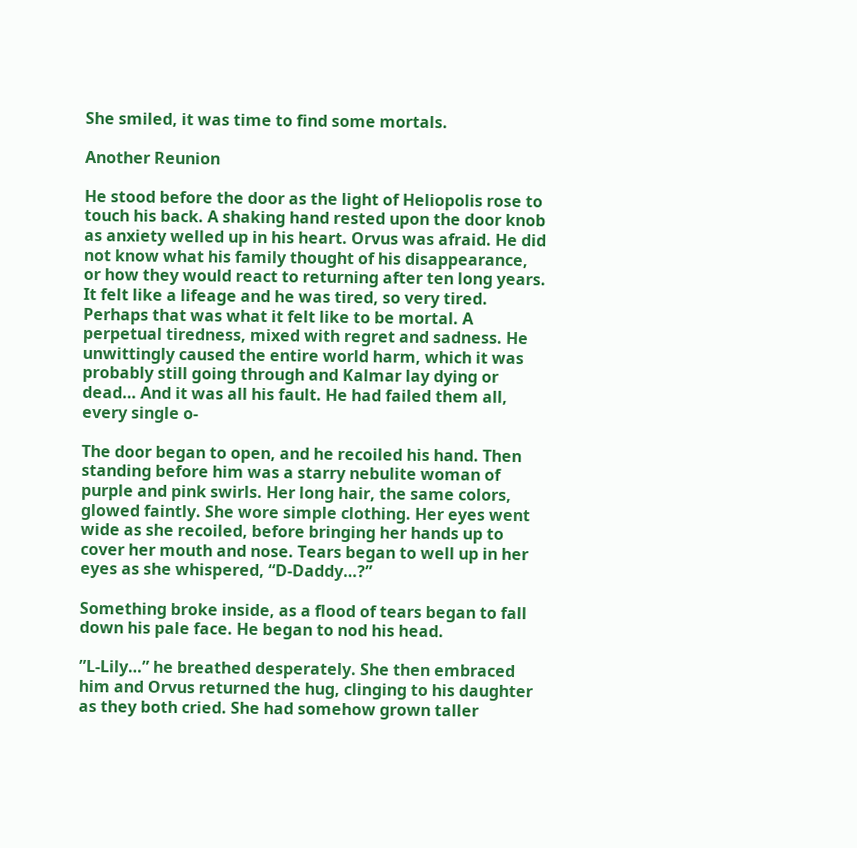She smiled, it was time to find some mortals.

Another Reunion

He stood before the door as the light of Heliopolis rose to touch his back. A shaking hand rested upon the door knob as anxiety welled up in his heart. Orvus was afraid. He did not know what his family thought of his disappearance, or how they would react to returning after ten long years. It felt like a lifeage and he was tired, so very tired. Perhaps that was what it felt like to be mortal. A perpetual tiredness, mixed with regret and sadness. He unwittingly caused the entire world harm, which it was probably still going through and Kalmar lay dying or dead… And it was all his fault. He had failed them all, every single o-

The door began to open, and he recoiled his hand. Then standing before him was a starry nebulite woman of purple and pink swirls. Her long hair, the same colors, glowed faintly. She wore simple clothing. Her eyes went wide as she recoiled, before bringing her hands up to cover her mouth and nose. Tears began to well up in her eyes as she whispered, “D-Daddy…?”

Something broke inside, as a flood of tears began to fall down his pale face. He began to nod his head.

”L-Lily…” he breathed desperately. She then embraced him and Orvus returned the hug, clinging to his daughter as they both cried. She had somehow grown taller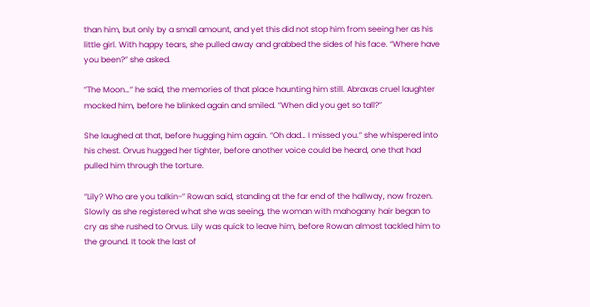than him, but only by a small amount, and yet this did not stop him from seeing her as his little girl. With happy tears, she pulled away and grabbed the sides of his face. “Where have you been?” she asked.

”The Moon…” he said, the memories of that place haunting him still. Abraxas cruel laughter mocked him, before he blinked again and smiled. ”When did you get so tall?”

She laughed at that, before hugging him again. “Oh dad… I missed you.” she whispered into his chest. Orvus hugged her tighter, before another voice could be heard, one that had pulled him through the torture.

”Lily? Who are you talkin-” Rowan said, standing at the far end of the hallway, now frozen. Slowly as she registered what she was seeing, the woman with mahogany hair began to cry as she rushed to Orvus. Lily was quick to leave him, before Rowan almost tackled him to the ground. It took the last of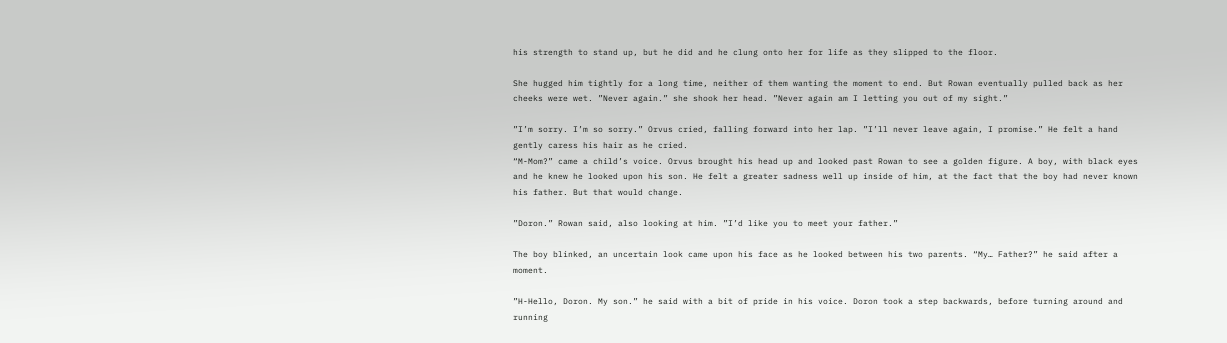his strength to stand up, but he did and he clung onto her for life as they slipped to the floor.

She hugged him tightly for a long time, neither of them wanting the moment to end. But Rowan eventually pulled back as her cheeks were wet. ”Never again.” she shook her head. ”Never again am I letting you out of my sight.”

”I’m sorry. I’m so sorry.” Orvus cried, falling forward into her lap. ”I’ll never leave again, I promise.” He felt a hand gently caress his hair as he cried.
“M-Mom?” came a child’s voice. Orvus brought his head up and looked past Rowan to see a golden figure. A boy, with black eyes and he knew he looked upon his son. He felt a greater sadness well up inside of him, at the fact that the boy had never known his father. But that would change.

”Doron.” Rowan said, also looking at him. ”I’d like you to meet your father.”

The boy blinked, an uncertain look came upon his face as he looked between his two parents. “My… Father?” he said after a moment.

”H-Hello, Doron. My son.” he said with a bit of pride in his voice. Doron took a step backwards, before turning around and running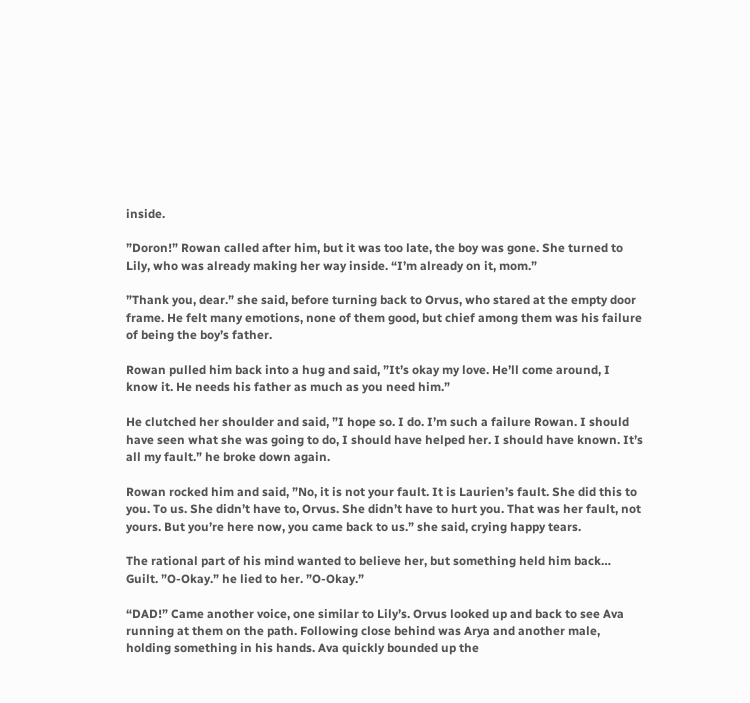inside.

”Doron!” Rowan called after him, but it was too late, the boy was gone. She turned to Lily, who was already making her way inside. “I’m already on it, mom.”

”Thank you, dear.” she said, before turning back to Orvus, who stared at the empty door frame. He felt many emotions, none of them good, but chief among them was his failure of being the boy’s father.

Rowan pulled him back into a hug and said, ”It’s okay my love. He’ll come around, I know it. He needs his father as much as you need him.”

He clutched her shoulder and said, ”I hope so. I do. I’m such a failure Rowan. I should have seen what she was going to do, I should have helped her. I should have known. It’s all my fault.” he broke down again.

Rowan rocked him and said, ”No, it is not your fault. It is Laurien’s fault. She did this to you. To us. She didn’t have to, Orvus. She didn’t have to hurt you. That was her fault, not yours. But you’re here now, you came back to us.” she said, crying happy tears.

The rational part of his mind wanted to believe her, but something held him back… Guilt. ”O-Okay.” he lied to her. ”O-Okay.”

“DAD!” Came another voice, one similar to Lily’s. Orvus looked up and back to see Ava running at them on the path. Following close behind was Arya and another male, holding something in his hands. Ava quickly bounded up the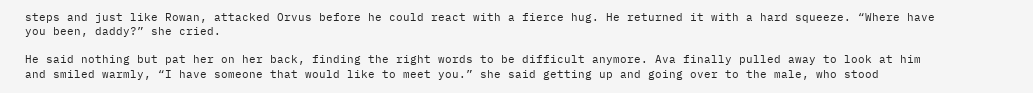steps and just like Rowan, attacked Orvus before he could react with a fierce hug. He returned it with a hard squeeze. “Where have you been, daddy?” she cried.

He said nothing but pat her on her back, finding the right words to be difficult anymore. Ava finally pulled away to look at him and smiled warmly, “I have someone that would like to meet you.” she said getting up and going over to the male, who stood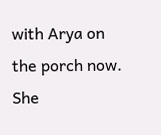with Arya on the porch now. She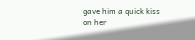gave him a quick kiss on her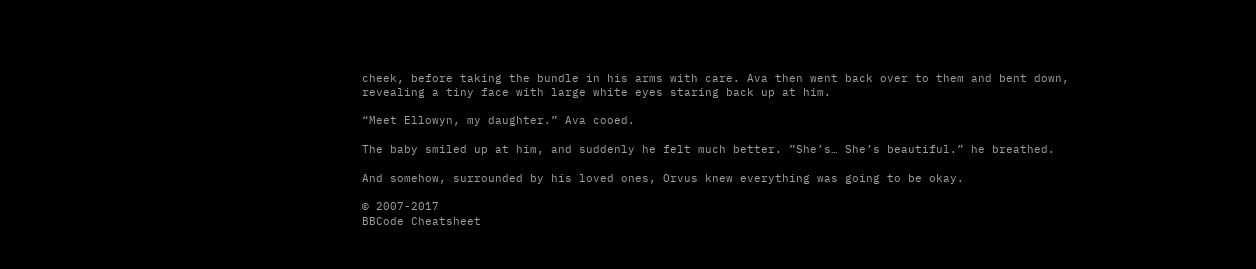cheek, before taking the bundle in his arms with care. Ava then went back over to them and bent down, revealing a tiny face with large white eyes staring back up at him.

“Meet Ellowyn, my daughter.” Ava cooed.

The baby smiled up at him, and suddenly he felt much better. ”She’s… She’s beautiful.” he breathed.

And somehow, surrounded by his loved ones, Orvus knew everything was going to be okay.

© 2007-2017
BBCode Cheatsheet